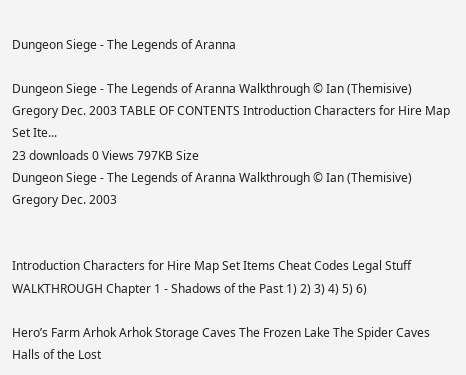Dungeon Siege - The Legends of Aranna

Dungeon Siege - The Legends of Aranna Walkthrough © Ian (Themisive) Gregory Dec. 2003 TABLE OF CONTENTS Introduction Characters for Hire Map Set Ite...
23 downloads 0 Views 797KB Size
Dungeon Siege - The Legends of Aranna Walkthrough © Ian (Themisive) Gregory Dec. 2003


Introduction Characters for Hire Map Set Items Cheat Codes Legal Stuff WALKTHROUGH Chapter 1 - Shadows of the Past 1) 2) 3) 4) 5) 6)

Hero’s Farm Arhok Arhok Storage Caves The Frozen Lake The Spider Caves Halls of the Lost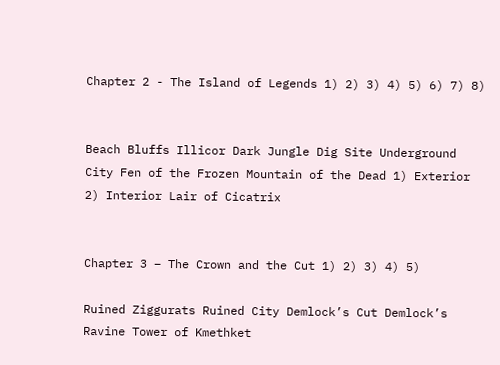Chapter 2 - The Island of Legends 1) 2) 3) 4) 5) 6) 7) 8)


Beach Bluffs Illicor Dark Jungle Dig Site Underground City Fen of the Frozen Mountain of the Dead 1) Exterior 2) Interior Lair of Cicatrix


Chapter 3 – The Crown and the Cut 1) 2) 3) 4) 5)

Ruined Ziggurats Ruined City Demlock’s Cut Demlock’s Ravine Tower of Kmethket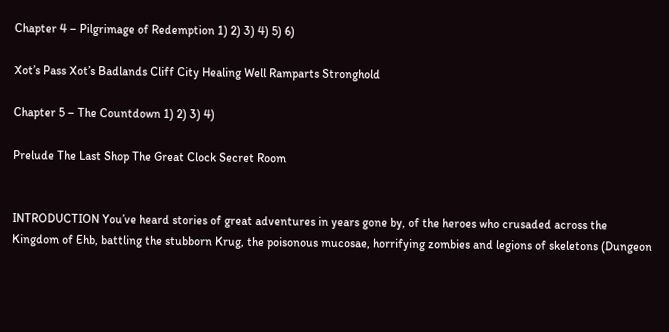Chapter 4 – Pilgrimage of Redemption 1) 2) 3) 4) 5) 6)

Xot’s Pass Xot’s Badlands Cliff City Healing Well Ramparts Stronghold

Chapter 5 – The Countdown 1) 2) 3) 4)

Prelude The Last Shop The Great Clock Secret Room


INTRODUCTION You’ve heard stories of great adventures in years gone by, of the heroes who crusaded across the Kingdom of Ehb, battling the stubborn Krug, the poisonous mucosae, horrifying zombies and legions of skeletons (Dungeon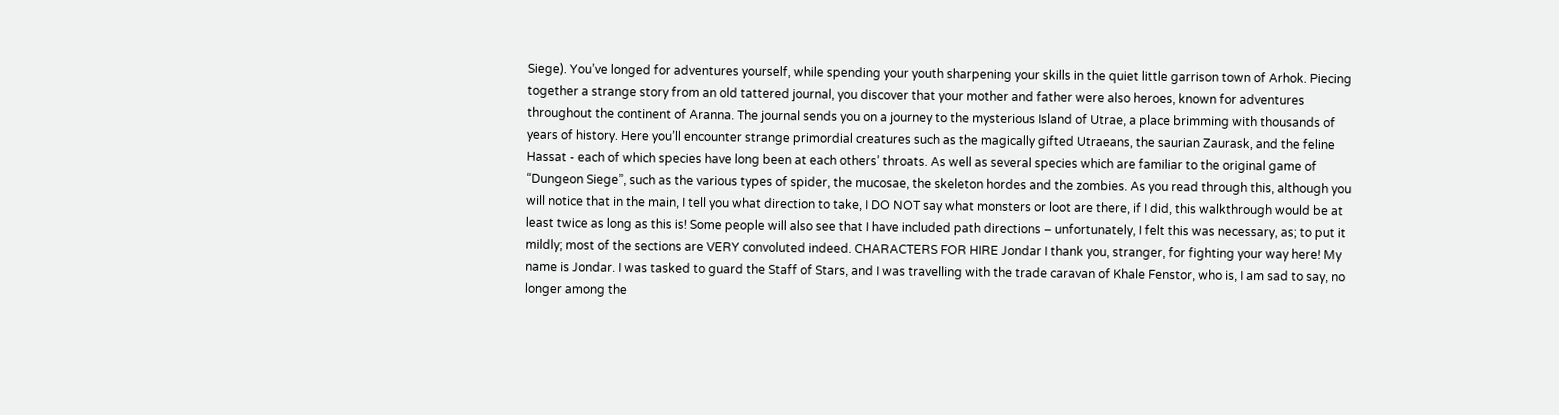Siege). You’ve longed for adventures yourself, while spending your youth sharpening your skills in the quiet little garrison town of Arhok. Piecing together a strange story from an old tattered journal, you discover that your mother and father were also heroes, known for adventures throughout the continent of Aranna. The journal sends you on a journey to the mysterious Island of Utrae, a place brimming with thousands of years of history. Here you’ll encounter strange primordial creatures such as the magically gifted Utraeans, the saurian Zaurask, and the feline Hassat - each of which species have long been at each others’ throats. As well as several species which are familiar to the original game of “Dungeon Siege”, such as the various types of spider, the mucosae, the skeleton hordes and the zombies. As you read through this, although you will notice that in the main, I tell you what direction to take, I DO NOT say what monsters or loot are there, if I did, this walkthrough would be at least twice as long as this is! Some people will also see that I have included path directions – unfortunately, I felt this was necessary, as; to put it mildly; most of the sections are VERY convoluted indeed. CHARACTERS FOR HIRE Jondar I thank you, stranger, for fighting your way here! My name is Jondar. I was tasked to guard the Staff of Stars, and I was travelling with the trade caravan of Khale Fenstor, who is, I am sad to say, no longer among the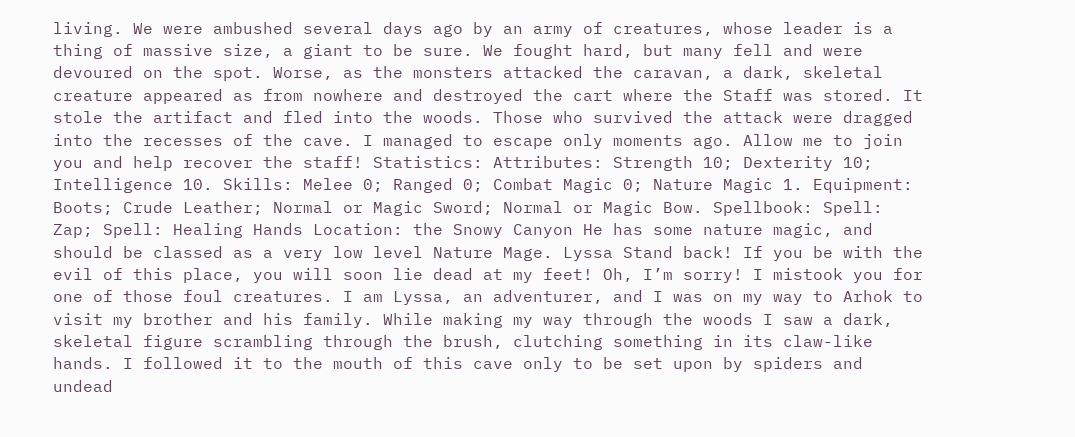living. We were ambushed several days ago by an army of creatures, whose leader is a thing of massive size, a giant to be sure. We fought hard, but many fell and were devoured on the spot. Worse, as the monsters attacked the caravan, a dark, skeletal creature appeared as from nowhere and destroyed the cart where the Staff was stored. It stole the artifact and fled into the woods. Those who survived the attack were dragged into the recesses of the cave. I managed to escape only moments ago. Allow me to join you and help recover the staff! Statistics: Attributes: Strength 10; Dexterity 10; Intelligence 10. Skills: Melee 0; Ranged 0; Combat Magic 0; Nature Magic 1. Equipment: Boots; Crude Leather; Normal or Magic Sword; Normal or Magic Bow. Spellbook: Spell: Zap; Spell: Healing Hands Location: the Snowy Canyon He has some nature magic, and should be classed as a very low level Nature Mage. Lyssa Stand back! If you be with the evil of this place, you will soon lie dead at my feet! Oh, I’m sorry! I mistook you for one of those foul creatures. I am Lyssa, an adventurer, and I was on my way to Arhok to visit my brother and his family. While making my way through the woods I saw a dark, skeletal figure scrambling through the brush, clutching something in its claw-like hands. I followed it to the mouth of this cave only to be set upon by spiders and undead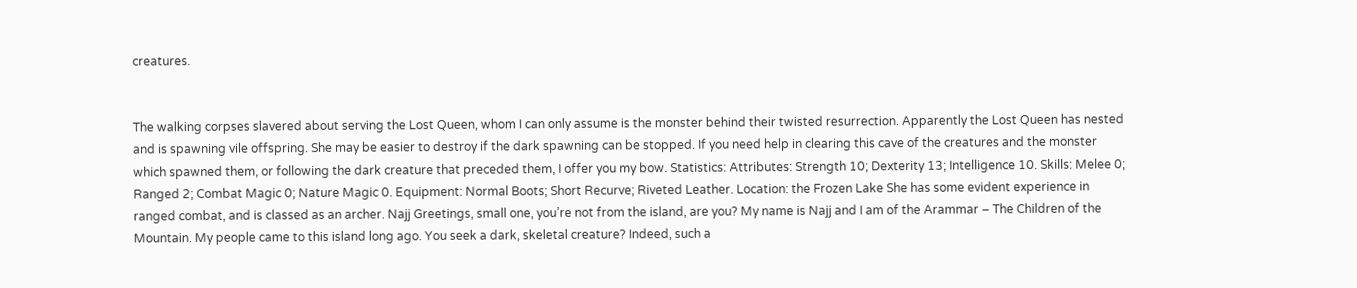creatures.


The walking corpses slavered about serving the Lost Queen, whom I can only assume is the monster behind their twisted resurrection. Apparently the Lost Queen has nested and is spawning vile offspring. She may be easier to destroy if the dark spawning can be stopped. If you need help in clearing this cave of the creatures and the monster which spawned them, or following the dark creature that preceded them, I offer you my bow. Statistics: Attributes: Strength 10; Dexterity 13; Intelligence 10. Skills: Melee 0; Ranged 2; Combat Magic 0; Nature Magic 0. Equipment: Normal Boots; Short Recurve; Riveted Leather. Location: the Frozen Lake She has some evident experience in ranged combat, and is classed as an archer. Najj Greetings, small one, you’re not from the island, are you? My name is Najj and I am of the Arammar – The Children of the Mountain. My people came to this island long ago. You seek a dark, skeletal creature? Indeed, such a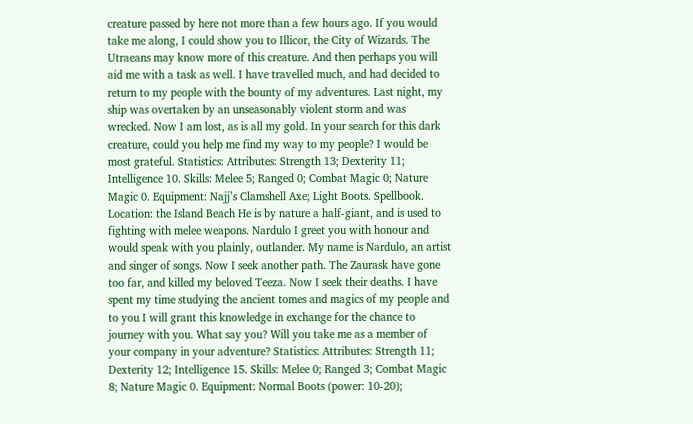creature passed by here not more than a few hours ago. If you would take me along, I could show you to Illicor, the City of Wizards. The Utraeans may know more of this creature. And then perhaps you will aid me with a task as well. I have travelled much, and had decided to return to my people with the bounty of my adventures. Last night, my ship was overtaken by an unseasonably violent storm and was wrecked. Now I am lost, as is all my gold. In your search for this dark creature, could you help me find my way to my people? I would be most grateful. Statistics: Attributes: Strength 13; Dexterity 11; Intelligence 10. Skills: Melee 5; Ranged 0; Combat Magic 0; Nature Magic 0. Equipment: Najj’s Clamshell Axe; Light Boots. Spellbook. Location: the Island Beach He is by nature a half-giant, and is used to fighting with melee weapons. Nardulo I greet you with honour and would speak with you plainly, outlander. My name is Nardulo, an artist and singer of songs. Now I seek another path. The Zaurask have gone too far, and killed my beloved Teeza. Now I seek their deaths. I have spent my time studying the ancient tomes and magics of my people and to you I will grant this knowledge in exchange for the chance to journey with you. What say you? Will you take me as a member of your company in your adventure? Statistics: Attributes: Strength 11; Dexterity 12; Intelligence 15. Skills: Melee 0; Ranged 3; Combat Magic 8; Nature Magic 0. Equipment: Normal Boots (power: 10-20);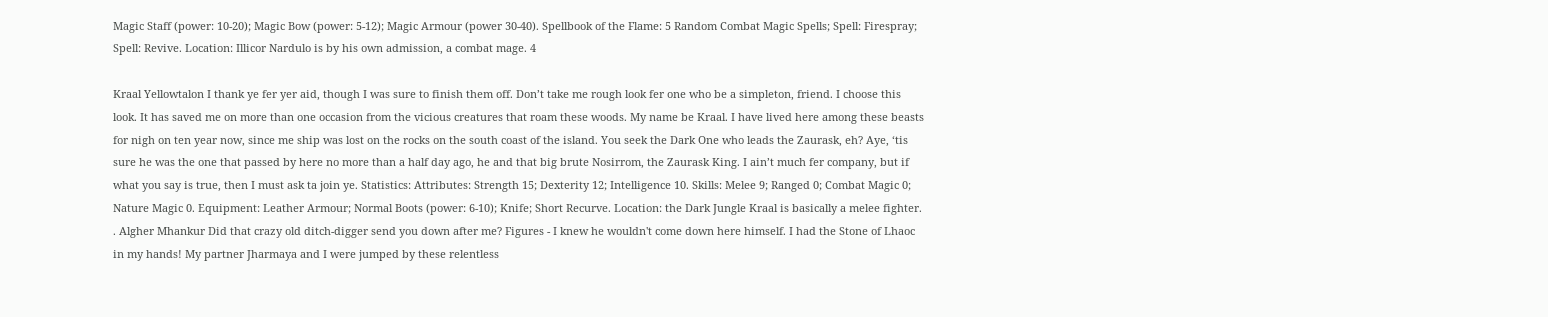Magic Staff (power: 10-20); Magic Bow (power: 5-12); Magic Armour (power 30-40). Spellbook of the Flame: 5 Random Combat Magic Spells; Spell: Firespray; Spell: Revive. Location: Illicor Nardulo is by his own admission, a combat mage. 4

Kraal Yellowtalon I thank ye fer yer aid, though I was sure to finish them off. Don’t take me rough look fer one who be a simpleton, friend. I choose this look. It has saved me on more than one occasion from the vicious creatures that roam these woods. My name be Kraal. I have lived here among these beasts for nigh on ten year now, since me ship was lost on the rocks on the south coast of the island. You seek the Dark One who leads the Zaurask, eh? Aye, ‘tis sure he was the one that passed by here no more than a half day ago, he and that big brute Nosirrom, the Zaurask King. I ain’t much fer company, but if what you say is true, then I must ask ta join ye. Statistics: Attributes: Strength 15; Dexterity 12; Intelligence 10. Skills: Melee 9; Ranged 0; Combat Magic 0; Nature Magic 0. Equipment: Leather Armour; Normal Boots (power: 6-10); Knife; Short Recurve. Location: the Dark Jungle Kraal is basically a melee fighter. . Algher Mhankur Did that crazy old ditch-digger send you down after me? Figures - I knew he wouldn't come down here himself. I had the Stone of Lhaoc in my hands! My partner Jharmaya and I were jumped by these relentless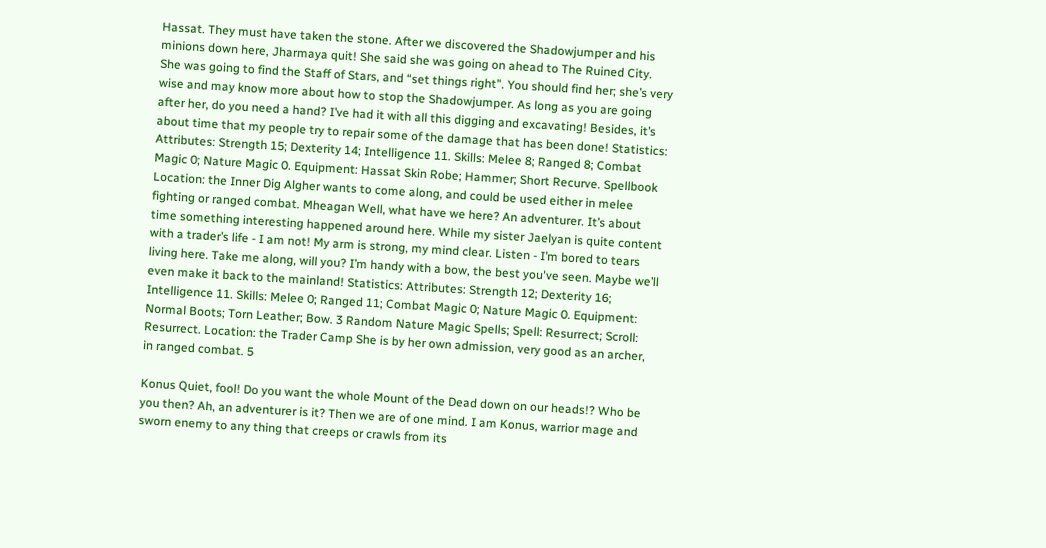Hassat. They must have taken the stone. After we discovered the Shadowjumper and his minions down here, Jharmaya quit! She said she was going on ahead to The Ruined City. She was going to find the Staff of Stars, and “set things right”. You should find her; she’s very wise and may know more about how to stop the Shadowjumper. As long as you are going after her, do you need a hand? I’ve had it with all this digging and excavating! Besides, it’s about time that my people try to repair some of the damage that has been done! Statistics: Attributes: Strength 15; Dexterity 14; Intelligence 11. Skills: Melee 8; Ranged 8; Combat Magic 0; Nature Magic 0. Equipment: Hassat Skin Robe; Hammer; Short Recurve. Spellbook Location: the Inner Dig Algher wants to come along, and could be used either in melee fighting or ranged combat. Mheagan Well, what have we here? An adventurer. It’s about time something interesting happened around here. While my sister Jaelyan is quite content with a trader’s life - I am not! My arm is strong, my mind clear. Listen - I’m bored to tears living here. Take me along, will you? I’m handy with a bow, the best you've seen. Maybe we’ll even make it back to the mainland! Statistics: Attributes: Strength 12; Dexterity 16; Intelligence 11. Skills: Melee 0; Ranged 11; Combat Magic 0; Nature Magic 0. Equipment: Normal Boots; Torn Leather; Bow. 3 Random Nature Magic Spells; Spell: Resurrect; Scroll: Resurrect. Location: the Trader Camp She is by her own admission, very good as an archer, in ranged combat. 5

Konus Quiet, fool! Do you want the whole Mount of the Dead down on our heads!? Who be you then? Ah, an adventurer is it? Then we are of one mind. I am Konus, warrior mage and sworn enemy to any thing that creeps or crawls from its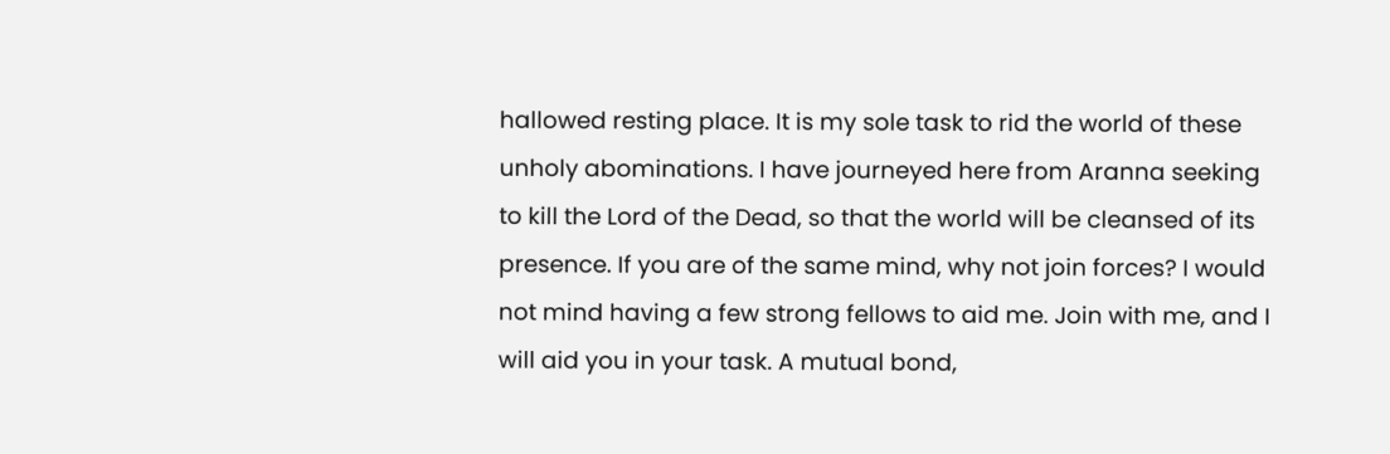hallowed resting place. It is my sole task to rid the world of these unholy abominations. I have journeyed here from Aranna seeking to kill the Lord of the Dead, so that the world will be cleansed of its presence. If you are of the same mind, why not join forces? I would not mind having a few strong fellows to aid me. Join with me, and I will aid you in your task. A mutual bond,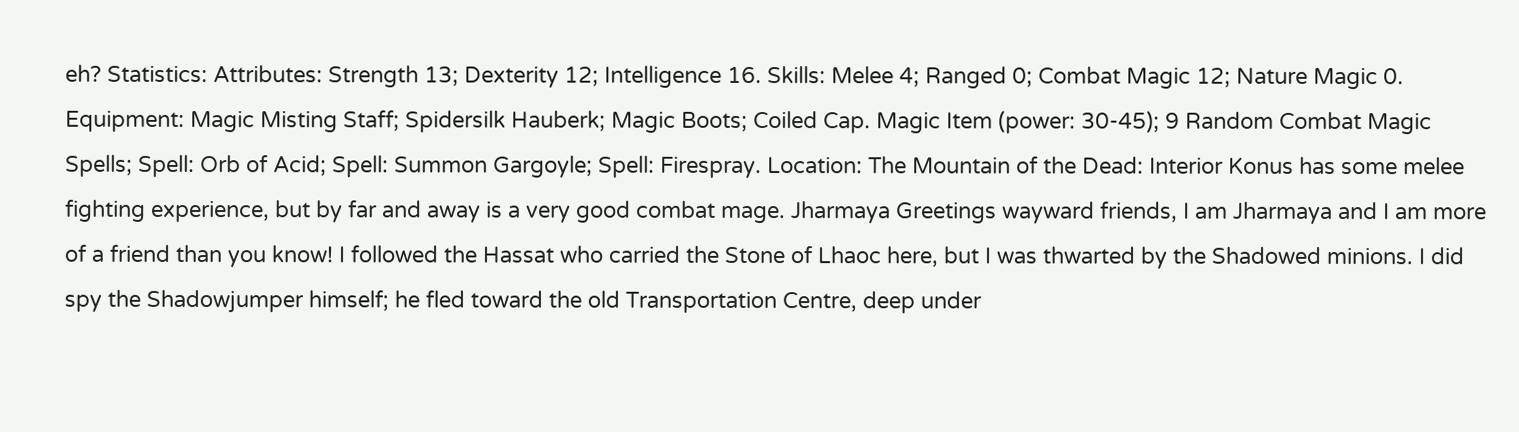eh? Statistics: Attributes: Strength 13; Dexterity 12; Intelligence 16. Skills: Melee 4; Ranged 0; Combat Magic 12; Nature Magic 0. Equipment: Magic Misting Staff; Spidersilk Hauberk; Magic Boots; Coiled Cap. Magic Item (power: 30-45); 9 Random Combat Magic Spells; Spell: Orb of Acid; Spell: Summon Gargoyle; Spell: Firespray. Location: The Mountain of the Dead: Interior Konus has some melee fighting experience, but by far and away is a very good combat mage. Jharmaya Greetings wayward friends, I am Jharmaya and I am more of a friend than you know! I followed the Hassat who carried the Stone of Lhaoc here, but I was thwarted by the Shadowed minions. I did spy the Shadowjumper himself; he fled toward the old Transportation Centre, deep under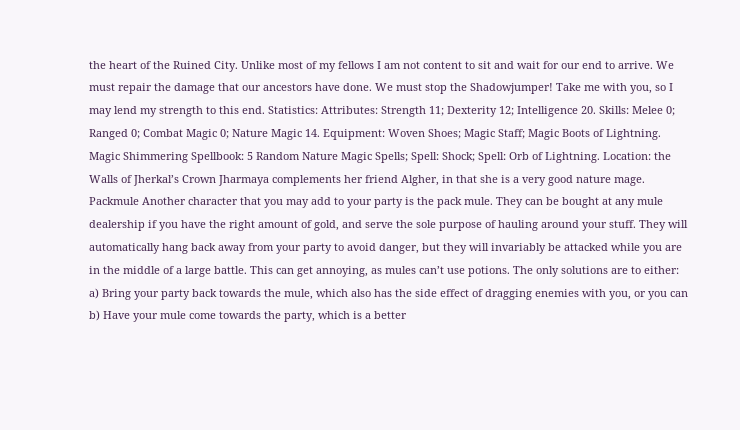the heart of the Ruined City. Unlike most of my fellows I am not content to sit and wait for our end to arrive. We must repair the damage that our ancestors have done. We must stop the Shadowjumper! Take me with you, so I may lend my strength to this end. Statistics: Attributes: Strength 11; Dexterity 12; Intelligence 20. Skills: Melee 0; Ranged 0; Combat Magic 0; Nature Magic 14. Equipment: Woven Shoes; Magic Staff; Magic Boots of Lightning. Magic Shimmering Spellbook: 5 Random Nature Magic Spells; Spell: Shock; Spell: Orb of Lightning. Location: the Walls of Jherkal’s Crown Jharmaya complements her friend Algher, in that she is a very good nature mage. Packmule Another character that you may add to your party is the pack mule. They can be bought at any mule dealership if you have the right amount of gold, and serve the sole purpose of hauling around your stuff. They will automatically hang back away from your party to avoid danger, but they will invariably be attacked while you are in the middle of a large battle. This can get annoying, as mules can’t use potions. The only solutions are to either: a) Bring your party back towards the mule, which also has the side effect of dragging enemies with you, or you can b) Have your mule come towards the party, which is a better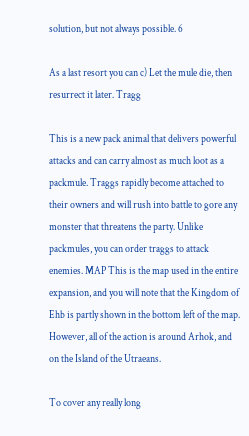solution, but not always possible. 6

As a last resort you can c) Let the mule die, then resurrect it later. Tragg

This is a new pack animal that delivers powerful attacks and can carry almost as much loot as a packmule. Traggs rapidly become attached to their owners and will rush into battle to gore any monster that threatens the party. Unlike packmules, you can order traggs to attack enemies. MAP This is the map used in the entire expansion, and you will note that the Kingdom of Ehb is partly shown in the bottom left of the map. However, all of the action is around Arhok, and on the Island of the Utraeans.

To cover any really long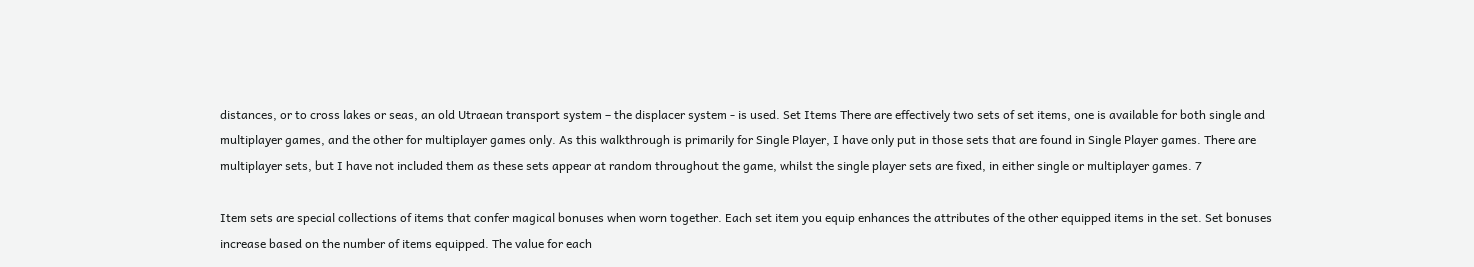distances, or to cross lakes or seas, an old Utraean transport system – the displacer system - is used. Set Items There are effectively two sets of set items, one is available for both single and multiplayer games, and the other for multiplayer games only. As this walkthrough is primarily for Single Player, I have only put in those sets that are found in Single Player games. There are multiplayer sets, but I have not included them as these sets appear at random throughout the game, whilst the single player sets are fixed, in either single or multiplayer games. 7

Item sets are special collections of items that confer magical bonuses when worn together. Each set item you equip enhances the attributes of the other equipped items in the set. Set bonuses increase based on the number of items equipped. The value for each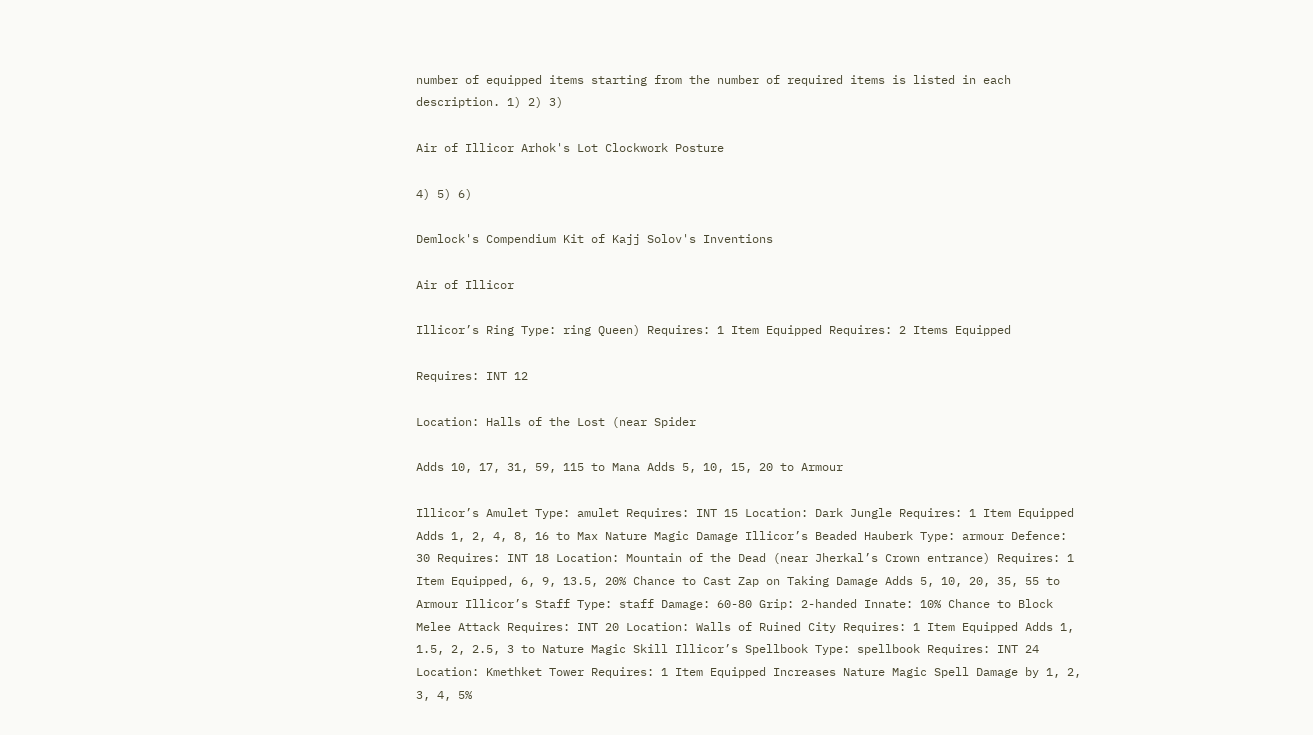number of equipped items starting from the number of required items is listed in each description. 1) 2) 3)

Air of Illicor Arhok's Lot Clockwork Posture

4) 5) 6)

Demlock's Compendium Kit of Kajj Solov's Inventions

Air of Illicor

Illicor’s Ring Type: ring Queen) Requires: 1 Item Equipped Requires: 2 Items Equipped

Requires: INT 12

Location: Halls of the Lost (near Spider

Adds 10, 17, 31, 59, 115 to Mana Adds 5, 10, 15, 20 to Armour

Illicor’s Amulet Type: amulet Requires: INT 15 Location: Dark Jungle Requires: 1 Item Equipped Adds 1, 2, 4, 8, 16 to Max Nature Magic Damage Illicor’s Beaded Hauberk Type: armour Defence: 30 Requires: INT 18 Location: Mountain of the Dead (near Jherkal’s Crown entrance) Requires: 1 Item Equipped, 6, 9, 13.5, 20% Chance to Cast Zap on Taking Damage Adds 5, 10, 20, 35, 55 to Armour Illicor’s Staff Type: staff Damage: 60-80 Grip: 2-handed Innate: 10% Chance to Block Melee Attack Requires: INT 20 Location: Walls of Ruined City Requires: 1 Item Equipped Adds 1, 1.5, 2, 2.5, 3 to Nature Magic Skill Illicor’s Spellbook Type: spellbook Requires: INT 24 Location: Kmethket Tower Requires: 1 Item Equipped Increases Nature Magic Spell Damage by 1, 2, 3, 4, 5%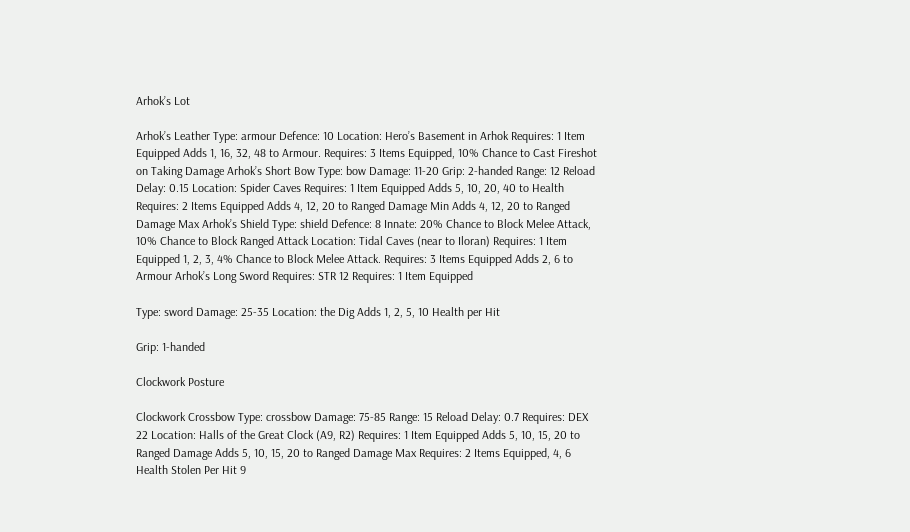Arhok’s Lot

Arhok’s Leather Type: armour Defence: 10 Location: Hero’s Basement in Arhok Requires: 1 Item Equipped Adds 1, 16, 32, 48 to Armour. Requires: 3 Items Equipped, 10% Chance to Cast Fireshot on Taking Damage Arhok’s Short Bow Type: bow Damage: 11-20 Grip: 2-handed Range: 12 Reload Delay: 0.15 Location: Spider Caves Requires: 1 Item Equipped Adds 5, 10, 20, 40 to Health Requires: 2 Items Equipped Adds 4, 12, 20 to Ranged Damage Min Adds 4, 12, 20 to Ranged Damage Max Arhok’s Shield Type: shield Defence: 8 Innate: 20% Chance to Block Melee Attack, 10% Chance to Block Ranged Attack Location: Tidal Caves (near to Iloran) Requires: 1 Item Equipped 1, 2, 3, 4% Chance to Block Melee Attack. Requires: 3 Items Equipped Adds 2, 6 to Armour Arhok’s Long Sword Requires: STR 12 Requires: 1 Item Equipped

Type: sword Damage: 25-35 Location: the Dig Adds 1, 2, 5, 10 Health per Hit

Grip: 1-handed

Clockwork Posture

Clockwork Crossbow Type: crossbow Damage: 75-85 Range: 15 Reload Delay: 0.7 Requires: DEX 22 Location: Halls of the Great Clock (A9, R2) Requires: 1 Item Equipped Adds 5, 10, 15, 20 to Ranged Damage Adds 5, 10, 15, 20 to Ranged Damage Max Requires: 2 Items Equipped, 4, 6 Health Stolen Per Hit 9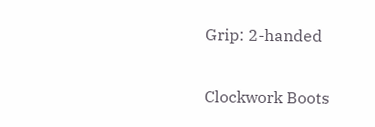Grip: 2-handed


Clockwork Boots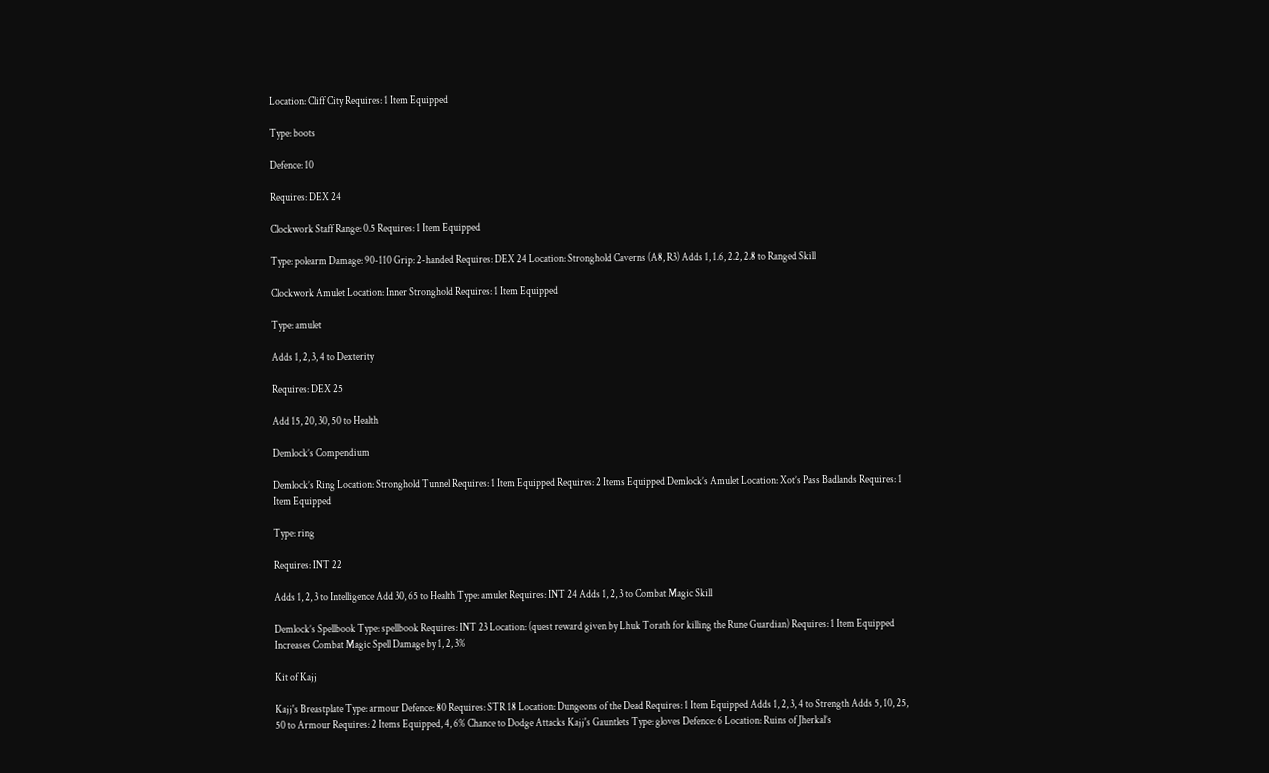Location: Cliff City Requires: 1 Item Equipped

Type: boots

Defence: 10

Requires: DEX 24

Clockwork Staff Range: 0.5 Requires: 1 Item Equipped

Type: polearm Damage: 90-110 Grip: 2-handed Requires: DEX 24 Location: Stronghold Caverns (A8, R3) Adds 1, 1.6, 2.2, 2.8 to Ranged Skill

Clockwork Amulet Location: Inner Stronghold Requires: 1 Item Equipped

Type: amulet

Adds 1, 2, 3, 4 to Dexterity

Requires: DEX 25

Add 15, 20, 30, 50 to Health

Demlock’s Compendium

Demlock’s Ring Location: Stronghold Tunnel Requires: 1 Item Equipped Requires: 2 Items Equipped Demlock’s Amulet Location: Xot’s Pass Badlands Requires: 1 Item Equipped

Type: ring

Requires: INT 22

Adds 1, 2, 3 to Intelligence Add 30, 65 to Health Type: amulet Requires: INT 24 Adds 1, 2, 3 to Combat Magic Skill

Demlock’s Spellbook Type: spellbook Requires: INT 23 Location: (quest reward given by Lhuk Torath for killing the Rune Guardian) Requires: 1 Item Equipped Increases Combat Magic Spell Damage by 1, 2, 3%

Kit of Kajj

Kajj's Breastplate Type: armour Defence: 80 Requires: STR 18 Location: Dungeons of the Dead Requires: 1 Item Equipped Adds 1, 2, 3, 4 to Strength Adds 5, 10, 25, 50 to Armour Requires: 2 Items Equipped, 4, 6% Chance to Dodge Attacks Kajj's Gauntlets Type: gloves Defence: 6 Location: Ruins of Jherkal’s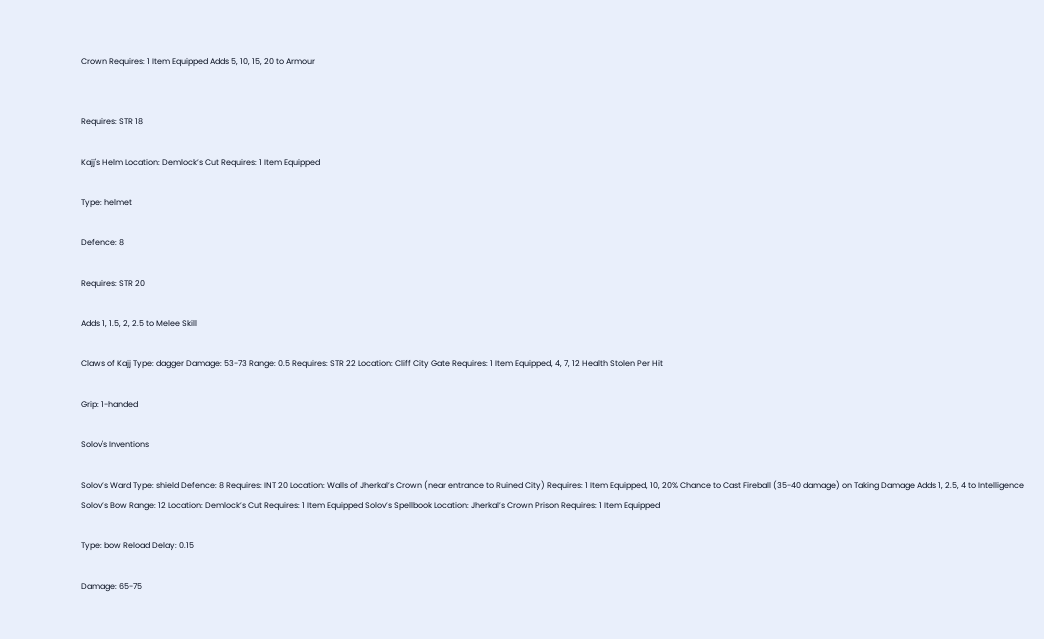Crown Requires: 1 Item Equipped Adds 5, 10, 15, 20 to Armour


Requires: STR 18

Kajj's Helm Location: Demlock’s Cut Requires: 1 Item Equipped

Type: helmet

Defence: 8

Requires: STR 20

Adds 1, 1.5, 2, 2.5 to Melee Skill

Claws of Kajj Type: dagger Damage: 53-73 Range: 0.5 Requires: STR 22 Location: Cliff City Gate Requires: 1 Item Equipped, 4, 7, 12 Health Stolen Per Hit

Grip: 1-handed

Solov's Inventions

Solov’s Ward Type: shield Defence: 8 Requires: INT 20 Location: Walls of Jherkal’s Crown (near entrance to Ruined City) Requires: 1 Item Equipped, 10, 20% Chance to Cast Fireball (35-40 damage) on Taking Damage Adds 1, 2.5, 4 to Intelligence Solov’s Bow Range: 12 Location: Demlock’s Cut Requires: 1 Item Equipped Solov’s Spellbook Location: Jherkal’s Crown Prison Requires: 1 Item Equipped

Type: bow Reload Delay: 0.15

Damage: 65-75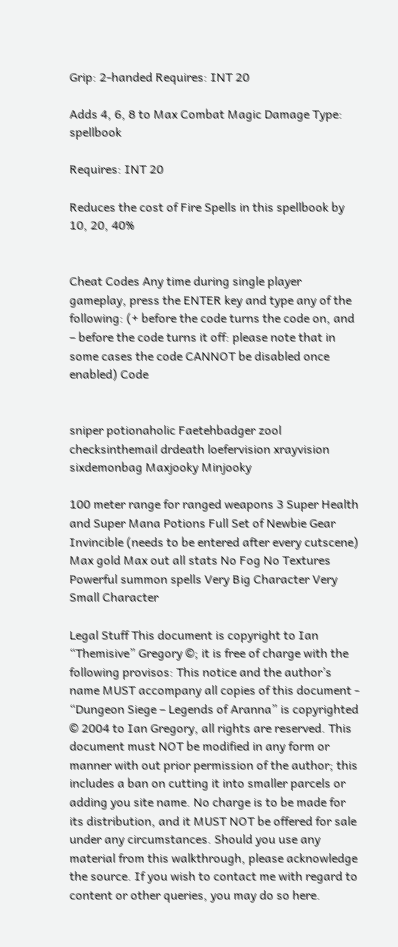Grip: 2-handed Requires: INT 20

Adds 4, 6, 8 to Max Combat Magic Damage Type: spellbook

Requires: INT 20

Reduces the cost of Fire Spells in this spellbook by 10, 20, 40%


Cheat Codes Any time during single player gameplay, press the ENTER key and type any of the following: (+ before the code turns the code on, and – before the code turns it off: please note that in some cases the code CANNOT be disabled once enabled) Code


sniper potionaholic Faetehbadger zool checksinthemail drdeath loefervision xrayvision sixdemonbag Maxjooky Minjooky

100 meter range for ranged weapons 3 Super Health and Super Mana Potions Full Set of Newbie Gear Invincible (needs to be entered after every cutscene) Max gold Max out all stats No Fog No Textures Powerful summon spells Very Big Character Very Small Character

Legal Stuff This document is copyright to Ian “Themisive” Gregory ©; it is free of charge with the following provisos: This notice and the author’s name MUST accompany all copies of this document - “Dungeon Siege – Legends of Aranna” is copyrighted © 2004 to Ian Gregory, all rights are reserved. This document must NOT be modified in any form or manner with out prior permission of the author; this includes a ban on cutting it into smaller parcels or adding you site name. No charge is to be made for its distribution, and it MUST NOT be offered for sale under any circumstances. Should you use any material from this walkthrough, please acknowledge the source. If you wish to contact me with regard to content or other queries, you may do so here.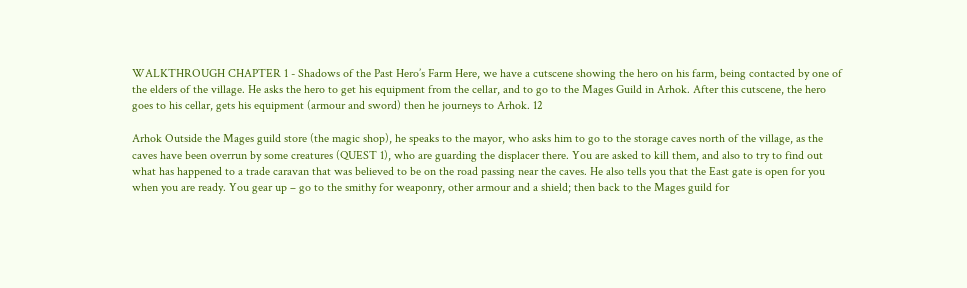WALKTHROUGH CHAPTER 1 - Shadows of the Past Hero’s Farm Here, we have a cutscene showing the hero on his farm, being contacted by one of the elders of the village. He asks the hero to get his equipment from the cellar, and to go to the Mages Guild in Arhok. After this cutscene, the hero goes to his cellar, gets his equipment (armour and sword) then he journeys to Arhok. 12

Arhok Outside the Mages guild store (the magic shop), he speaks to the mayor, who asks him to go to the storage caves north of the village, as the caves have been overrun by some creatures (QUEST 1), who are guarding the displacer there. You are asked to kill them, and also to try to find out what has happened to a trade caravan that was believed to be on the road passing near the caves. He also tells you that the East gate is open for you when you are ready. You gear up – go to the smithy for weaponry, other armour and a shield; then back to the Mages guild for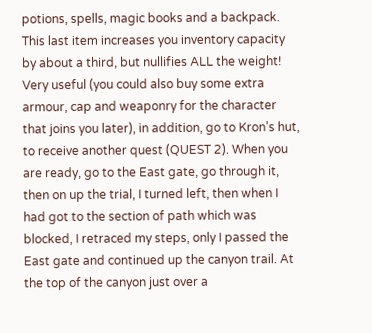potions, spells, magic books and a backpack. This last item increases you inventory capacity by about a third, but nullifies ALL the weight! Very useful (you could also buy some extra armour, cap and weaponry for the character that joins you later), in addition, go to Kron’s hut, to receive another quest (QUEST 2). When you are ready, go to the East gate, go through it, then on up the trial, I turned left, then when I had got to the section of path which was blocked, I retraced my steps, only I passed the East gate and continued up the canyon trail. At the top of the canyon just over a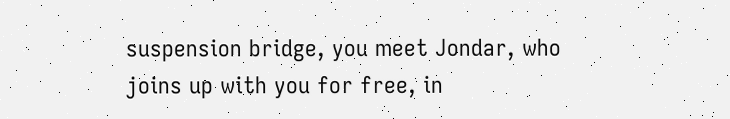suspension bridge, you meet Jondar, who joins up with you for free, in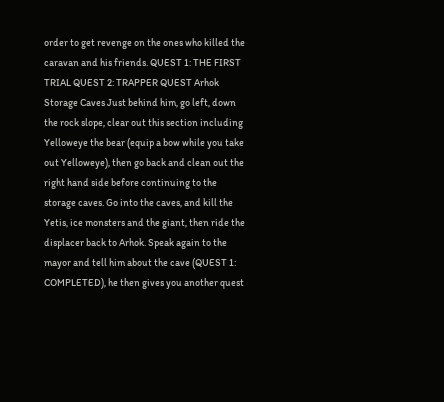order to get revenge on the ones who killed the caravan and his friends. QUEST 1: THE FIRST TRIAL QUEST 2: TRAPPER QUEST Arhok Storage Caves Just behind him, go left, down the rock slope, clear out this section including Yelloweye the bear (equip a bow while you take out Yelloweye), then go back and clean out the right hand side before continuing to the storage caves. Go into the caves, and kill the Yetis, ice monsters and the giant, then ride the displacer back to Arhok. Speak again to the mayor and tell him about the cave (QUEST 1: COMPLETED), he then gives you another quest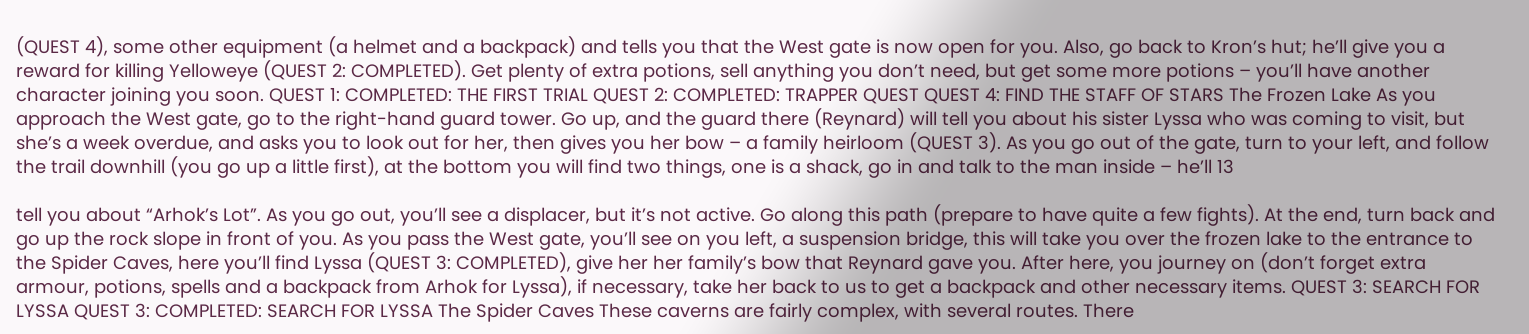(QUEST 4), some other equipment (a helmet and a backpack) and tells you that the West gate is now open for you. Also, go back to Kron’s hut; he’ll give you a reward for killing Yelloweye (QUEST 2: COMPLETED). Get plenty of extra potions, sell anything you don’t need, but get some more potions – you’ll have another character joining you soon. QUEST 1: COMPLETED: THE FIRST TRIAL QUEST 2: COMPLETED: TRAPPER QUEST QUEST 4: FIND THE STAFF OF STARS The Frozen Lake As you approach the West gate, go to the right-hand guard tower. Go up, and the guard there (Reynard) will tell you about his sister Lyssa who was coming to visit, but she’s a week overdue, and asks you to look out for her, then gives you her bow – a family heirloom (QUEST 3). As you go out of the gate, turn to your left, and follow the trail downhill (you go up a little first), at the bottom you will find two things, one is a shack, go in and talk to the man inside – he’ll 13

tell you about “Arhok’s Lot”. As you go out, you’ll see a displacer, but it’s not active. Go along this path (prepare to have quite a few fights). At the end, turn back and go up the rock slope in front of you. As you pass the West gate, you’ll see on you left, a suspension bridge, this will take you over the frozen lake to the entrance to the Spider Caves, here you’ll find Lyssa (QUEST 3: COMPLETED), give her her family’s bow that Reynard gave you. After here, you journey on (don’t forget extra armour, potions, spells and a backpack from Arhok for Lyssa), if necessary, take her back to us to get a backpack and other necessary items. QUEST 3: SEARCH FOR LYSSA QUEST 3: COMPLETED: SEARCH FOR LYSSA The Spider Caves These caverns are fairly complex, with several routes. There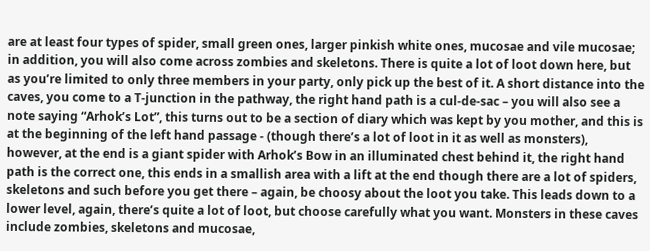are at least four types of spider, small green ones, larger pinkish white ones, mucosae and vile mucosae; in addition, you will also come across zombies and skeletons. There is quite a lot of loot down here, but as you’re limited to only three members in your party, only pick up the best of it. A short distance into the caves, you come to a T-junction in the pathway, the right hand path is a cul-de-sac – you will also see a note saying “Arhok’s Lot”, this turns out to be a section of diary which was kept by you mother, and this is at the beginning of the left hand passage - (though there’s a lot of loot in it as well as monsters), however, at the end is a giant spider with Arhok’s Bow in an illuminated chest behind it, the right hand path is the correct one, this ends in a smallish area with a lift at the end though there are a lot of spiders, skeletons and such before you get there – again, be choosy about the loot you take. This leads down to a lower level, again, there’s quite a lot of loot, but choose carefully what you want. Monsters in these caves include zombies, skeletons and mucosae,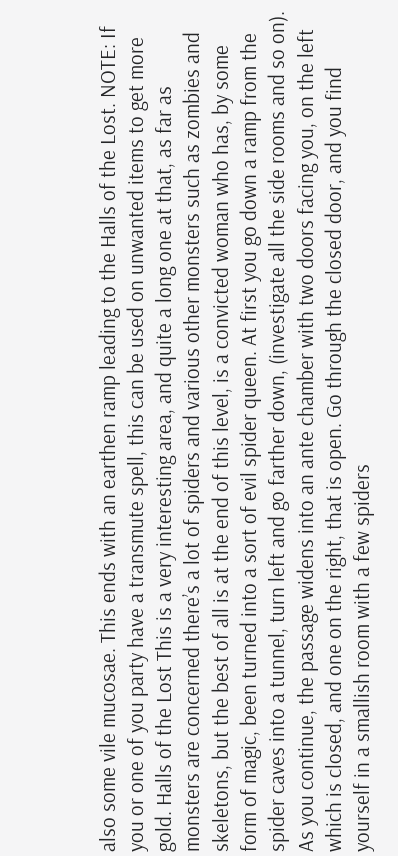also some vile mucosae. This ends with an earthen ramp leading to the Halls of the Lost. NOTE: If you or one of you party have a transmute spell, this can be used on unwanted items to get more gold. Halls of the Lost This is a very interesting area, and quite a long one at that, as far as monsters are concerned there’s a lot of spiders and various other monsters such as zombies and skeletons, but the best of all is at the end of this level, is a convicted woman who has, by some form of magic, been turned into a sort of evil spider queen. At first you go down a ramp from the spider caves into a tunnel, turn left and go farther down, (investigate all the side rooms and so on). As you continue, the passage widens into an ante chamber with two doors facing you, on the left which is closed, and one on the right, that is open. Go through the closed door, and you find yourself in a smallish room with a few spiders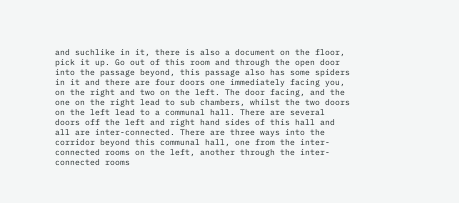and suchlike in it, there is also a document on the floor, pick it up. Go out of this room and through the open door into the passage beyond, this passage also has some spiders in it and there are four doors one immediately facing you, on the right and two on the left. The door facing, and the one on the right lead to sub chambers, whilst the two doors on the left lead to a communal hall. There are several doors off the left and right hand sides of this hall and all are inter-connected. There are three ways into the corridor beyond this communal hall, one from the inter-connected rooms on the left, another through the inter-connected rooms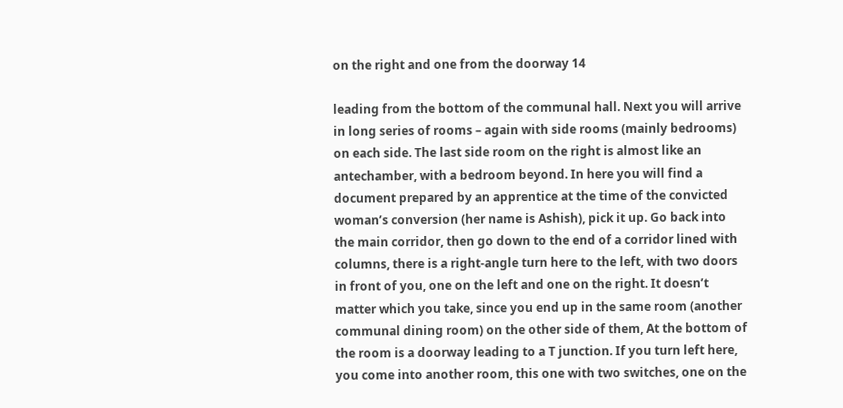on the right and one from the doorway 14

leading from the bottom of the communal hall. Next you will arrive in long series of rooms – again with side rooms (mainly bedrooms) on each side. The last side room on the right is almost like an antechamber, with a bedroom beyond. In here you will find a document prepared by an apprentice at the time of the convicted woman’s conversion (her name is Ashish), pick it up. Go back into the main corridor, then go down to the end of a corridor lined with columns, there is a right-angle turn here to the left, with two doors in front of you, one on the left and one on the right. It doesn’t matter which you take, since you end up in the same room (another communal dining room) on the other side of them, At the bottom of the room is a doorway leading to a T junction. If you turn left here, you come into another room, this one with two switches, one on the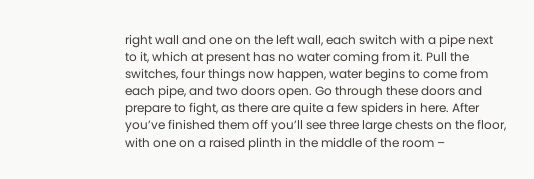right wall and one on the left wall, each switch with a pipe next to it, which at present has no water coming from it. Pull the switches, four things now happen, water begins to come from each pipe, and two doors open. Go through these doors and prepare to fight, as there are quite a few spiders in here. After you’ve finished them off you’ll see three large chests on the floor, with one on a raised plinth in the middle of the room –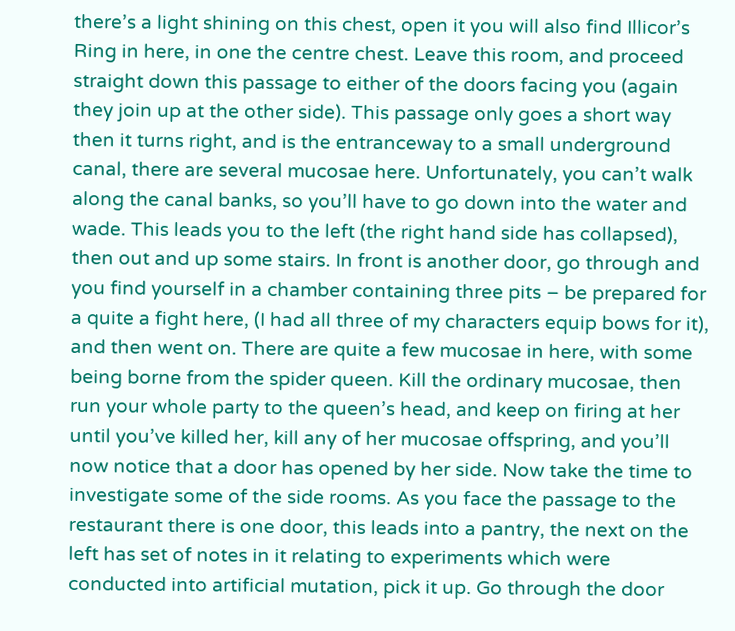there’s a light shining on this chest, open it you will also find Illicor’s Ring in here, in one the centre chest. Leave this room, and proceed straight down this passage to either of the doors facing you (again they join up at the other side). This passage only goes a short way then it turns right, and is the entranceway to a small underground canal, there are several mucosae here. Unfortunately, you can’t walk along the canal banks, so you’ll have to go down into the water and wade. This leads you to the left (the right hand side has collapsed), then out and up some stairs. In front is another door, go through and you find yourself in a chamber containing three pits – be prepared for a quite a fight here, (I had all three of my characters equip bows for it), and then went on. There are quite a few mucosae in here, with some being borne from the spider queen. Kill the ordinary mucosae, then run your whole party to the queen’s head, and keep on firing at her until you’ve killed her, kill any of her mucosae offspring, and you’ll now notice that a door has opened by her side. Now take the time to investigate some of the side rooms. As you face the passage to the restaurant there is one door, this leads into a pantry, the next on the left has set of notes in it relating to experiments which were conducted into artificial mutation, pick it up. Go through the door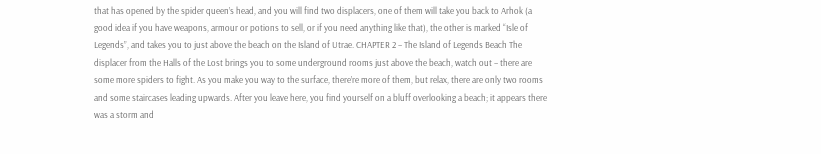that has opened by the spider queen’s head, and you will find two displacers, one of them will take you back to Arhok (a good idea if you have weapons, armour or potions to sell, or if you need anything like that), the other is marked “Isle of Legends”, and takes you to just above the beach on the Island of Utrae. CHAPTER 2 – The Island of Legends Beach The displacer from the Halls of the Lost brings you to some underground rooms just above the beach, watch out – there are some more spiders to fight. As you make you way to the surface, there’re more of them, but relax, there are only two rooms and some staircases leading upwards. After you leave here, you find yourself on a bluff overlooking a beach; it appears there was a storm and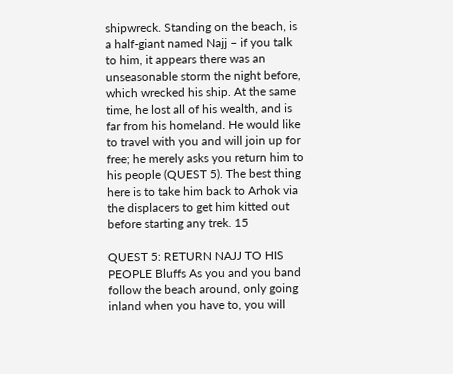shipwreck. Standing on the beach, is a half-giant named Najj – if you talk to him, it appears there was an unseasonable storm the night before, which wrecked his ship. At the same time, he lost all of his wealth, and is far from his homeland. He would like to travel with you and will join up for free; he merely asks you return him to his people (QUEST 5). The best thing here is to take him back to Arhok via the displacers to get him kitted out before starting any trek. 15

QUEST 5: RETURN NAJJ TO HIS PEOPLE Bluffs As you and you band follow the beach around, only going inland when you have to, you will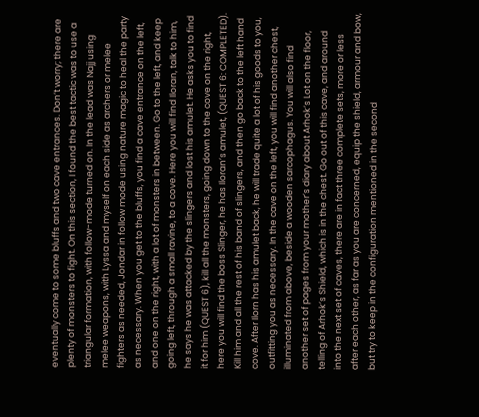eventually come to some bluffs and two cave entrances. Don’t worry; there are plenty of monsters to fight. On this section, I found the best tactic was to use a triangular formation, with follow-mode turned on. In the lead was Najj using melee weapons, with Lyssa and myself on each side as archers or melee fighters as needed, Jondar in follow mode using nature magic to heal the party as necessary. When you get to the bluffs, you find a cave entrance on the left, and one on the right, with a lot of monsters in between. Go to the left, and keep going left, through a small ravine, to a cove. Here you will find Iloran, talk to him, he says he was attacked by the slingers and lost his amulet. He asks you to find it for him (QUEST 6), kill all the monsters, going down to the cove on the right, here you will find the boss Slinger, he has Iloran’s amulet, (QUEST 6: COMPLETED). Kill him and all the rest of his band of slingers, and then go back to the left hand cove. After Ilorn has his amulet back, he will trade quite a lot of his goods to you, outfitting you as necessary. In the cave on the left, you will find another chest, illuminated from above, beside a wooden sarcophagus. You will also find another set of pages from your mother’s diary about Arhok’s Lot on the floor, telling of Arhok’s Shield, which is in the chest. Go out of this cave, and around into the next set of caves, there are in fact three complete sets, more or less after each other, as far as you are concerned, equip the shield, armour and bow, but try to keep in the configuration mentioned in the second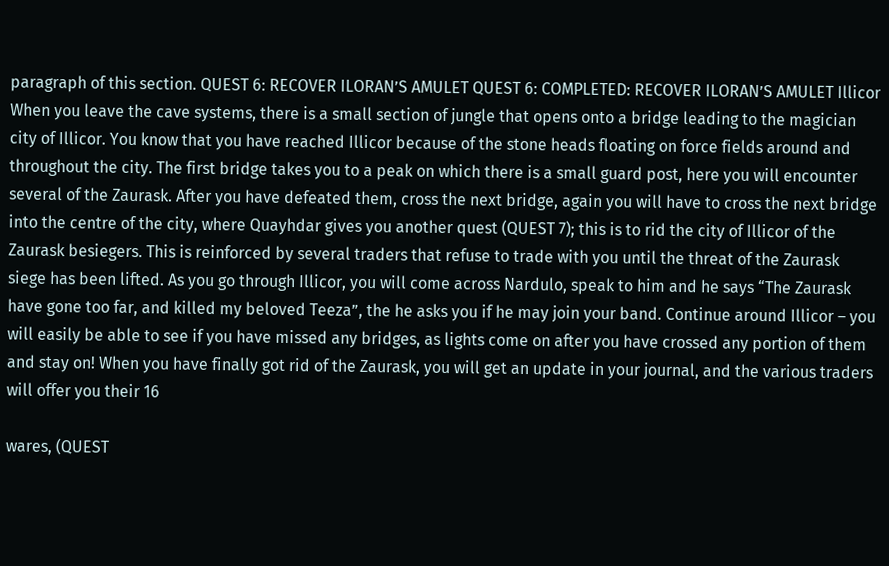paragraph of this section. QUEST 6: RECOVER ILORAN’S AMULET QUEST 6: COMPLETED: RECOVER ILORAN’S AMULET Illicor When you leave the cave systems, there is a small section of jungle that opens onto a bridge leading to the magician city of Illicor. You know that you have reached Illicor because of the stone heads floating on force fields around and throughout the city. The first bridge takes you to a peak on which there is a small guard post, here you will encounter several of the Zaurask. After you have defeated them, cross the next bridge, again you will have to cross the next bridge into the centre of the city, where Quayhdar gives you another quest (QUEST 7); this is to rid the city of Illicor of the Zaurask besiegers. This is reinforced by several traders that refuse to trade with you until the threat of the Zaurask siege has been lifted. As you go through Illicor, you will come across Nardulo, speak to him and he says “The Zaurask have gone too far, and killed my beloved Teeza”, the he asks you if he may join your band. Continue around Illicor – you will easily be able to see if you have missed any bridges, as lights come on after you have crossed any portion of them and stay on! When you have finally got rid of the Zaurask, you will get an update in your journal, and the various traders will offer you their 16

wares, (QUEST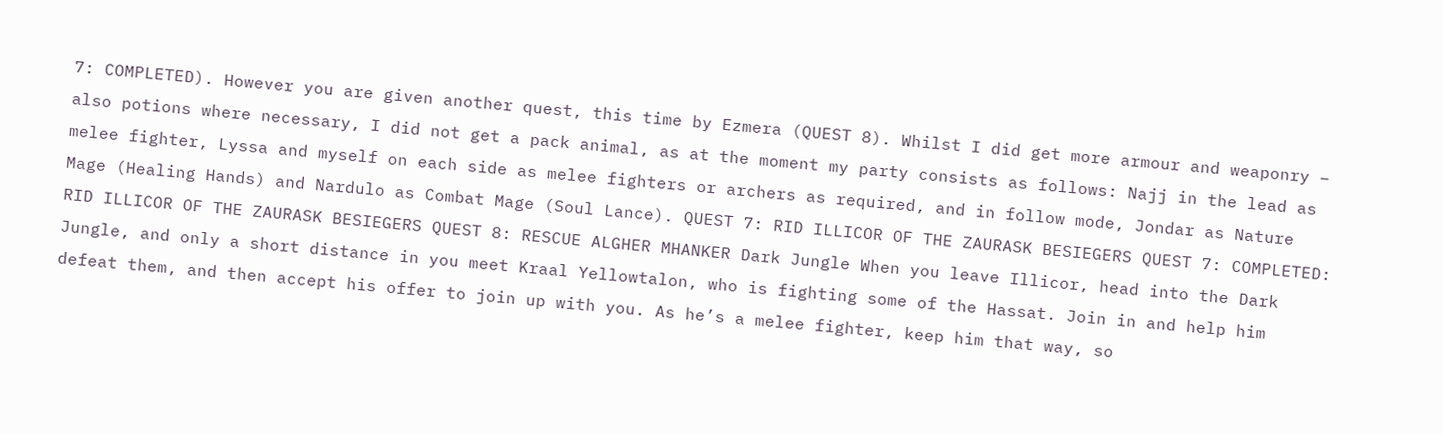7: COMPLETED). However you are given another quest, this time by Ezmera (QUEST 8). Whilst I did get more armour and weaponry – also potions where necessary, I did not get a pack animal, as at the moment my party consists as follows: Najj in the lead as melee fighter, Lyssa and myself on each side as melee fighters or archers as required, and in follow mode, Jondar as Nature Mage (Healing Hands) and Nardulo as Combat Mage (Soul Lance). QUEST 7: RID ILLICOR OF THE ZAURASK BESIEGERS QUEST 7: COMPLETED: RID ILLICOR OF THE ZAURASK BESIEGERS QUEST 8: RESCUE ALGHER MHANKER Dark Jungle When you leave Illicor, head into the Dark Jungle, and only a short distance in you meet Kraal Yellowtalon, who is fighting some of the Hassat. Join in and help him defeat them, and then accept his offer to join up with you. As he’s a melee fighter, keep him that way, so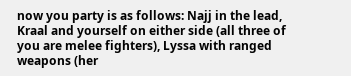now you party is as follows: Najj in the lead, Kraal and yourself on either side (all three of you are melee fighters), Lyssa with ranged weapons (her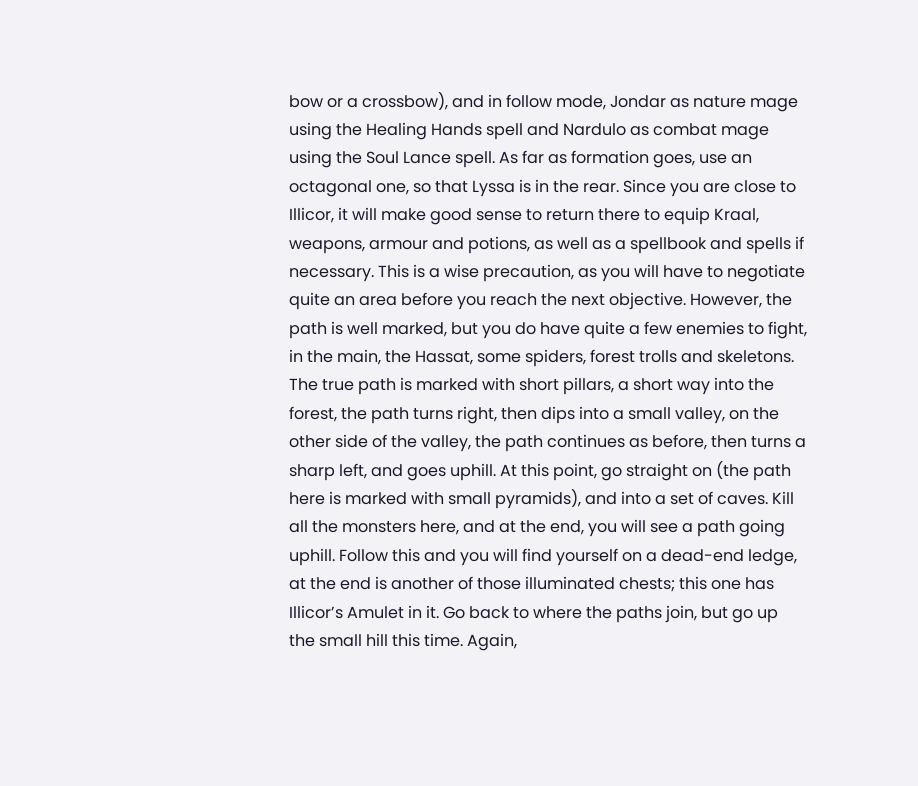bow or a crossbow), and in follow mode, Jondar as nature mage using the Healing Hands spell and Nardulo as combat mage using the Soul Lance spell. As far as formation goes, use an octagonal one, so that Lyssa is in the rear. Since you are close to Illicor, it will make good sense to return there to equip Kraal, weapons, armour and potions, as well as a spellbook and spells if necessary. This is a wise precaution, as you will have to negotiate quite an area before you reach the next objective. However, the path is well marked, but you do have quite a few enemies to fight, in the main, the Hassat, some spiders, forest trolls and skeletons. The true path is marked with short pillars, a short way into the forest, the path turns right, then dips into a small valley, on the other side of the valley, the path continues as before, then turns a sharp left, and goes uphill. At this point, go straight on (the path here is marked with small pyramids), and into a set of caves. Kill all the monsters here, and at the end, you will see a path going uphill. Follow this and you will find yourself on a dead-end ledge, at the end is another of those illuminated chests; this one has Illicor’s Amulet in it. Go back to where the paths join, but go up the small hill this time. Again,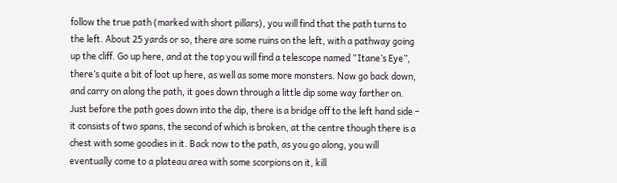follow the true path (marked with short pillars), you will find that the path turns to the left. About 25 yards or so, there are some ruins on the left, with a pathway going up the cliff. Go up here, and at the top you will find a telescope named “Itane’s Eye”, there’s quite a bit of loot up here, as well as some more monsters. Now go back down, and carry on along the path, it goes down through a little dip some way farther on. Just before the path goes down into the dip, there is a bridge off to the left hand side – it consists of two spans, the second of which is broken, at the centre though there is a chest with some goodies in it. Back now to the path, as you go along, you will eventually come to a plateau area with some scorpions on it, kill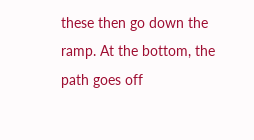these then go down the ramp. At the bottom, the path goes off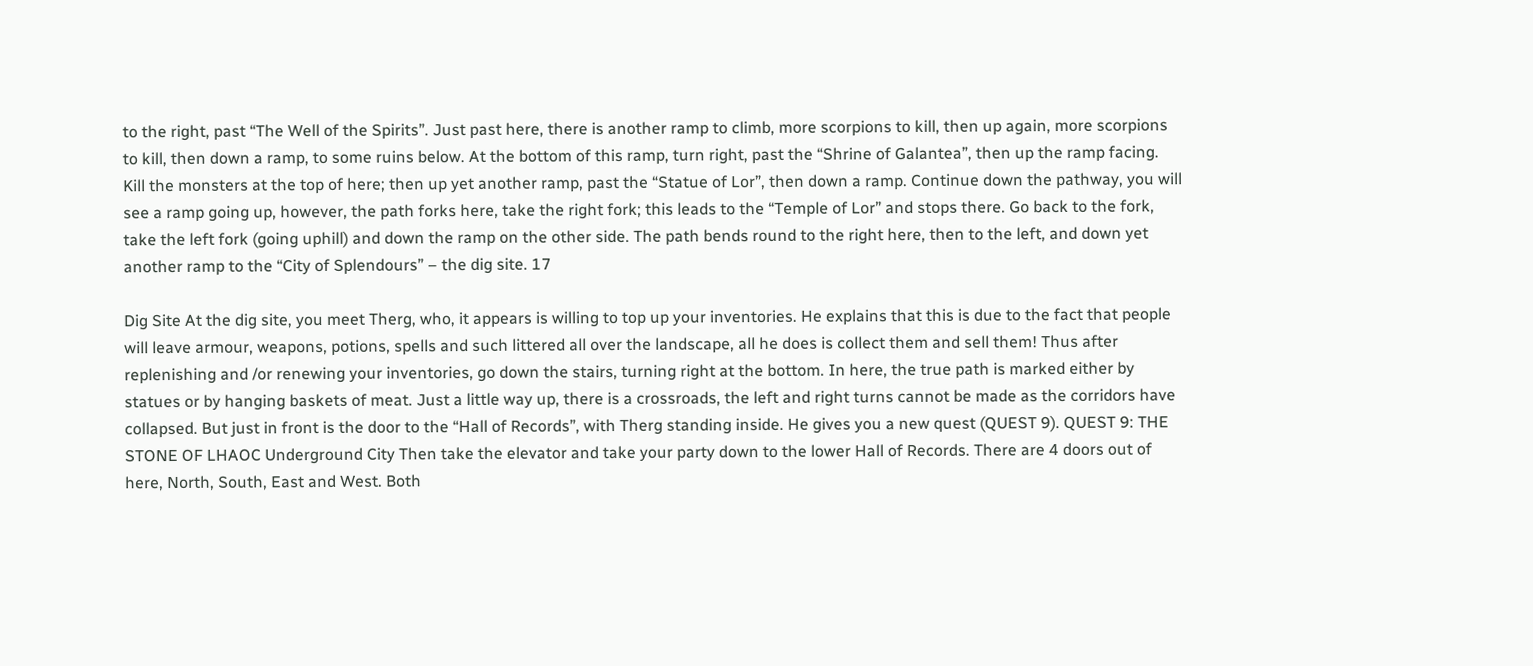to the right, past “The Well of the Spirits”. Just past here, there is another ramp to climb, more scorpions to kill, then up again, more scorpions to kill, then down a ramp, to some ruins below. At the bottom of this ramp, turn right, past the “Shrine of Galantea”, then up the ramp facing. Kill the monsters at the top of here; then up yet another ramp, past the “Statue of Lor”, then down a ramp. Continue down the pathway, you will see a ramp going up, however, the path forks here, take the right fork; this leads to the “Temple of Lor” and stops there. Go back to the fork, take the left fork (going uphill) and down the ramp on the other side. The path bends round to the right here, then to the left, and down yet another ramp to the “City of Splendours” – the dig site. 17

Dig Site At the dig site, you meet Therg, who, it appears is willing to top up your inventories. He explains that this is due to the fact that people will leave armour, weapons, potions, spells and such littered all over the landscape, all he does is collect them and sell them! Thus after replenishing and /or renewing your inventories, go down the stairs, turning right at the bottom. In here, the true path is marked either by statues or by hanging baskets of meat. Just a little way up, there is a crossroads, the left and right turns cannot be made as the corridors have collapsed. But just in front is the door to the “Hall of Records”, with Therg standing inside. He gives you a new quest (QUEST 9). QUEST 9: THE STONE OF LHAOC Underground City Then take the elevator and take your party down to the lower Hall of Records. There are 4 doors out of here, North, South, East and West. Both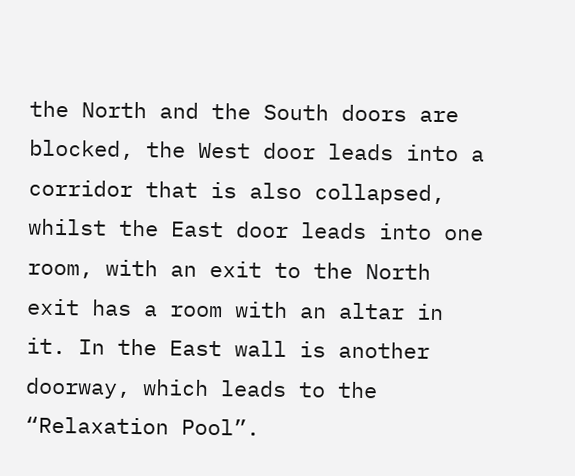the North and the South doors are blocked, the West door leads into a corridor that is also collapsed, whilst the East door leads into one room, with an exit to the North exit has a room with an altar in it. In the East wall is another doorway, which leads to the “Relaxation Pool”.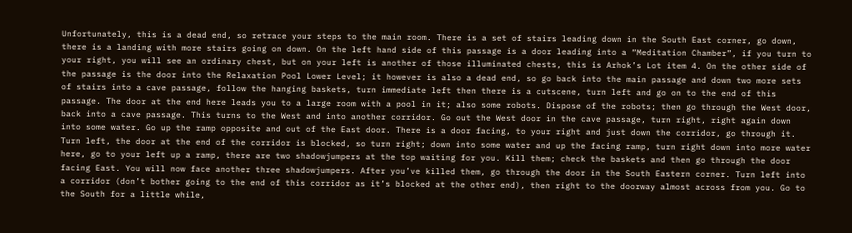Unfortunately, this is a dead end, so retrace your steps to the main room. There is a set of stairs leading down in the South East corner, go down, there is a landing with more stairs going on down. On the left hand side of this passage is a door leading into a “Meditation Chamber”, if you turn to your right, you will see an ordinary chest, but on your left is another of those illuminated chests, this is Arhok’s Lot item 4. On the other side of the passage is the door into the Relaxation Pool Lower Level; it however is also a dead end, so go back into the main passage and down two more sets of stairs into a cave passage, follow the hanging baskets, turn immediate left then there is a cutscene, turn left and go on to the end of this passage. The door at the end here leads you to a large room with a pool in it; also some robots. Dispose of the robots; then go through the West door, back into a cave passage. This turns to the West and into another corridor. Go out the West door in the cave passage, turn right, right again down into some water. Go up the ramp opposite and out of the East door. There is a door facing, to your right and just down the corridor, go through it. Turn left, the door at the end of the corridor is blocked, so turn right; down into some water and up the facing ramp, turn right down into more water here, go to your left up a ramp, there are two shadowjumpers at the top waiting for you. Kill them; check the baskets and then go through the door facing East. You will now face another three shadowjumpers. After you’ve killed them, go through the door in the South Eastern corner. Turn left into a corridor (don’t bother going to the end of this corridor as it’s blocked at the other end), then right to the doorway almost across from you. Go to the South for a little while,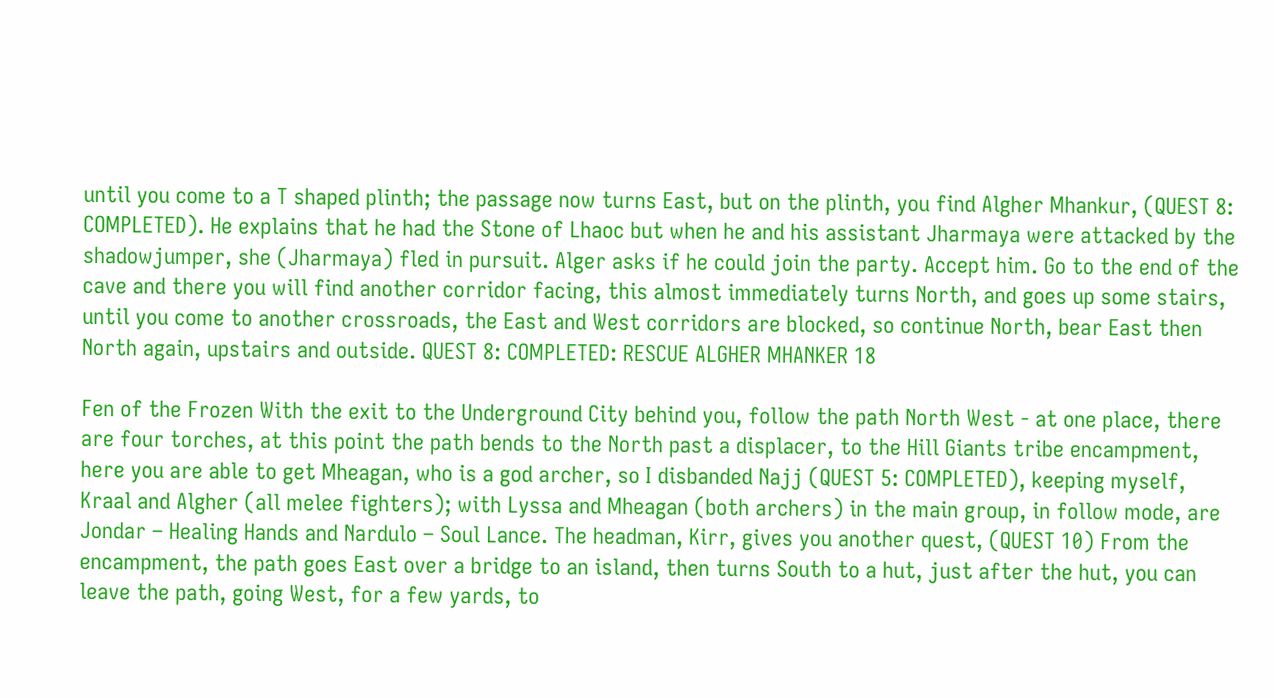until you come to a T shaped plinth; the passage now turns East, but on the plinth, you find Algher Mhankur, (QUEST 8: COMPLETED). He explains that he had the Stone of Lhaoc but when he and his assistant Jharmaya were attacked by the shadowjumper, she (Jharmaya) fled in pursuit. Alger asks if he could join the party. Accept him. Go to the end of the cave and there you will find another corridor facing, this almost immediately turns North, and goes up some stairs, until you come to another crossroads, the East and West corridors are blocked, so continue North, bear East then North again, upstairs and outside. QUEST 8: COMPLETED: RESCUE ALGHER MHANKER 18

Fen of the Frozen With the exit to the Underground City behind you, follow the path North West - at one place, there are four torches, at this point the path bends to the North past a displacer, to the Hill Giants tribe encampment, here you are able to get Mheagan, who is a god archer, so I disbanded Najj (QUEST 5: COMPLETED), keeping myself, Kraal and Algher (all melee fighters); with Lyssa and Mheagan (both archers) in the main group, in follow mode, are Jondar – Healing Hands and Nardulo – Soul Lance. The headman, Kirr, gives you another quest, (QUEST 10) From the encampment, the path goes East over a bridge to an island, then turns South to a hut, just after the hut, you can leave the path, going West, for a few yards, to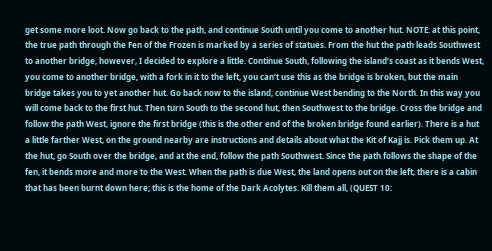get some more loot. Now go back to the path, and continue South until you come to another hut. NOTE: at this point, the true path through the Fen of the Frozen is marked by a series of statues. From the hut the path leads Southwest to another bridge, however, I decided to explore a little. Continue South, following the island’s coast as it bends West, you come to another bridge, with a fork in it to the left, you can’t use this as the bridge is broken, but the main bridge takes you to yet another hut. Go back now to the island, continue West bending to the North. In this way you will come back to the first hut. Then turn South to the second hut, then Southwest to the bridge. Cross the bridge and follow the path West, ignore the first bridge (this is the other end of the broken bridge found earlier). There is a hut a little farther West, on the ground nearby are instructions and details about what the Kit of Kajj is. Pick them up. At the hut, go South over the bridge, and at the end, follow the path Southwest. Since the path follows the shape of the fen, it bends more and more to the West. When the path is due West, the land opens out on the left, there is a cabin that has been burnt down here; this is the home of the Dark Acolytes. Kill them all, (QUEST 10: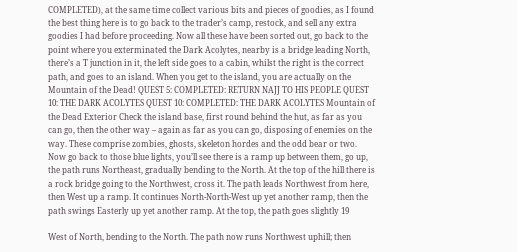COMPLETED), at the same time collect various bits and pieces of goodies, as I found the best thing here is to go back to the trader’s camp, restock, and sell any extra goodies I had before proceeding. Now all these have been sorted out, go back to the point where you exterminated the Dark Acolytes, nearby is a bridge leading North, there’s a T junction in it, the left side goes to a cabin, whilst the right is the correct path, and goes to an island. When you get to the island, you are actually on the Mountain of the Dead! QUEST 5: COMPLETED: RETURN NAJJ TO HIS PEOPLE QUEST 10: THE DARK ACOLYTES QUEST 10: COMPLETED: THE DARK ACOLYTES Mountain of the Dead Exterior Check the island base, first round behind the hut, as far as you can go, then the other way – again as far as you can go, disposing of enemies on the way. These comprise zombies, ghosts, skeleton hordes and the odd bear or two. Now go back to those blue lights, you’ll see there is a ramp up between them, go up, the path runs Northeast, gradually bending to the North. At the top of the hill there is a rock bridge going to the Northwest, cross it. The path leads Northwest from here, then West up a ramp. It continues North-North-West up yet another ramp, then the path swings Easterly up yet another ramp. At the top, the path goes slightly 19

West of North, bending to the North. The path now runs Northwest uphill; then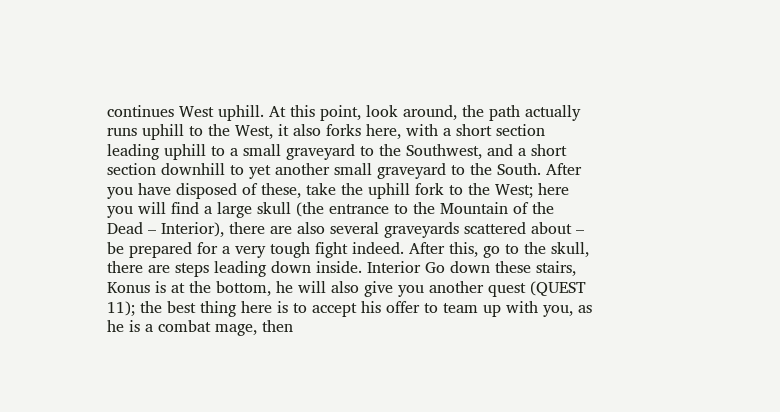continues West uphill. At this point, look around, the path actually runs uphill to the West, it also forks here, with a short section leading uphill to a small graveyard to the Southwest, and a short section downhill to yet another small graveyard to the South. After you have disposed of these, take the uphill fork to the West; here you will find a large skull (the entrance to the Mountain of the Dead – Interior), there are also several graveyards scattered about – be prepared for a very tough fight indeed. After this, go to the skull, there are steps leading down inside. Interior Go down these stairs, Konus is at the bottom, he will also give you another quest (QUEST 11); the best thing here is to accept his offer to team up with you, as he is a combat mage, then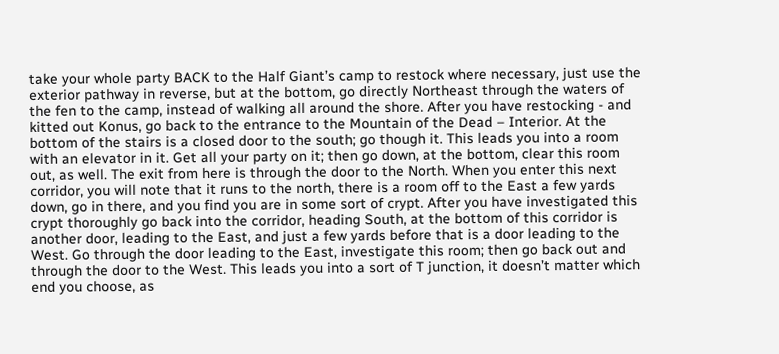take your whole party BACK to the Half Giant’s camp to restock where necessary, just use the exterior pathway in reverse, but at the bottom, go directly Northeast through the waters of the fen to the camp, instead of walking all around the shore. After you have restocking - and kitted out Konus, go back to the entrance to the Mountain of the Dead – Interior. At the bottom of the stairs is a closed door to the south; go though it. This leads you into a room with an elevator in it. Get all your party on it; then go down, at the bottom, clear this room out, as well. The exit from here is through the door to the North. When you enter this next corridor, you will note that it runs to the north, there is a room off to the East a few yards down, go in there, and you find you are in some sort of crypt. After you have investigated this crypt thoroughly go back into the corridor, heading South, at the bottom of this corridor is another door, leading to the East, and just a few yards before that is a door leading to the West. Go through the door leading to the East, investigate this room; then go back out and through the door to the West. This leads you into a sort of T junction, it doesn’t matter which end you choose, as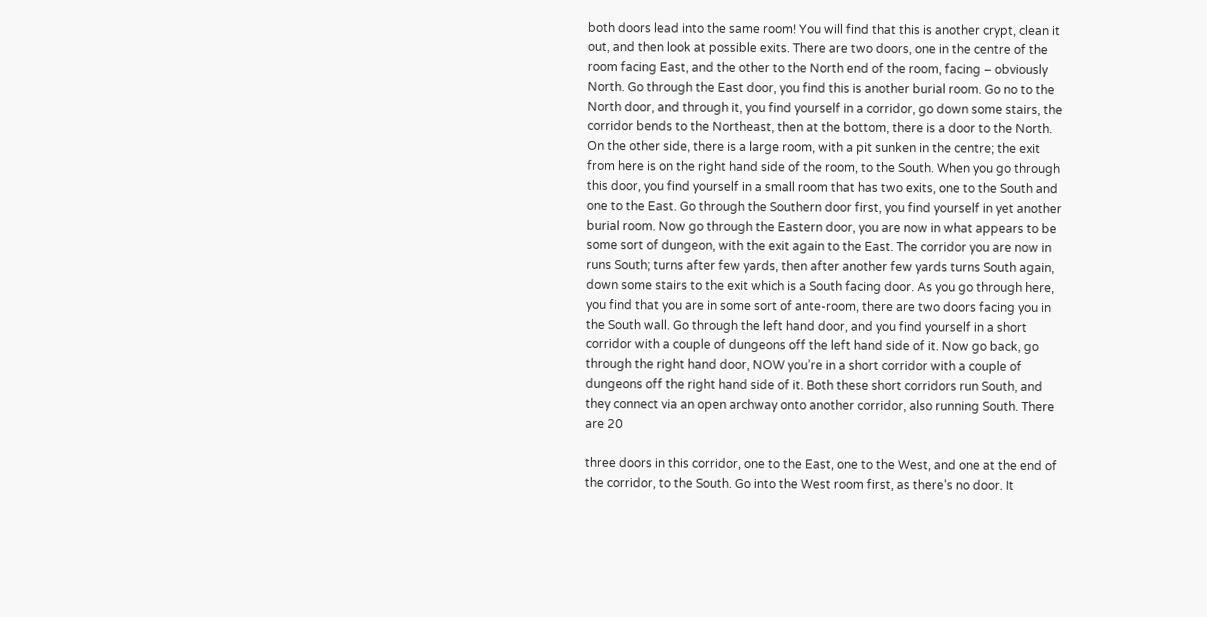both doors lead into the same room! You will find that this is another crypt, clean it out, and then look at possible exits. There are two doors, one in the centre of the room facing East, and the other to the North end of the room, facing – obviously North. Go through the East door, you find this is another burial room. Go no to the North door, and through it, you find yourself in a corridor, go down some stairs, the corridor bends to the Northeast, then at the bottom, there is a door to the North. On the other side, there is a large room, with a pit sunken in the centre; the exit from here is on the right hand side of the room, to the South. When you go through this door, you find yourself in a small room that has two exits, one to the South and one to the East. Go through the Southern door first, you find yourself in yet another burial room. Now go through the Eastern door, you are now in what appears to be some sort of dungeon, with the exit again to the East. The corridor you are now in runs South; turns after few yards, then after another few yards turns South again, down some stairs to the exit which is a South facing door. As you go through here, you find that you are in some sort of ante-room, there are two doors facing you in the South wall. Go through the left hand door, and you find yourself in a short corridor with a couple of dungeons off the left hand side of it. Now go back, go through the right hand door, NOW you’re in a short corridor with a couple of dungeons off the right hand side of it. Both these short corridors run South, and they connect via an open archway onto another corridor, also running South. There are 20

three doors in this corridor, one to the East, one to the West, and one at the end of the corridor, to the South. Go into the West room first, as there’s no door. It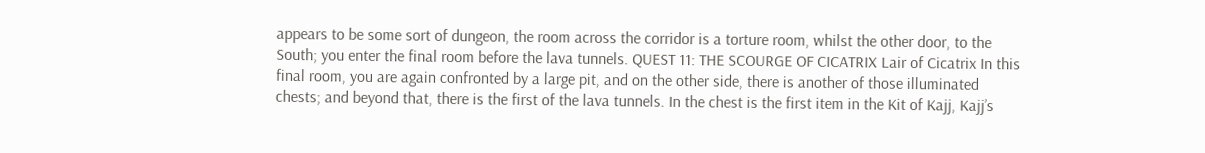appears to be some sort of dungeon, the room across the corridor is a torture room, whilst the other door, to the South; you enter the final room before the lava tunnels. QUEST 11: THE SCOURGE OF CICATRIX Lair of Cicatrix In this final room, you are again confronted by a large pit, and on the other side, there is another of those illuminated chests; and beyond that, there is the first of the lava tunnels. In the chest is the first item in the Kit of Kajj, Kajj’s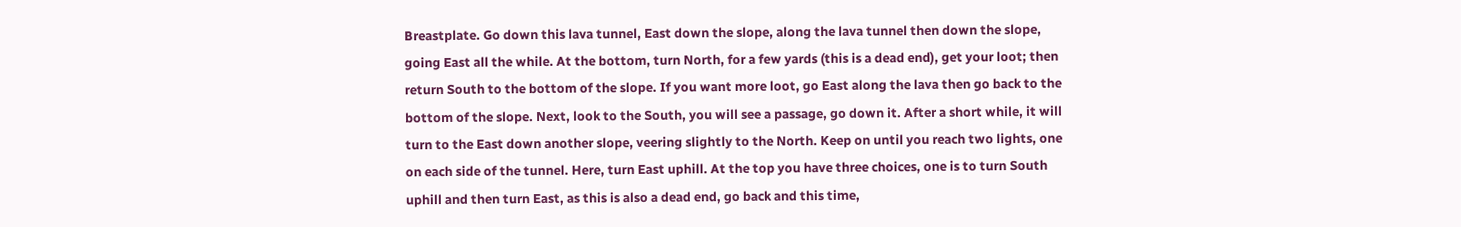Breastplate. Go down this lava tunnel, East down the slope, along the lava tunnel then down the slope, going East all the while. At the bottom, turn North, for a few yards (this is a dead end), get your loot; then return South to the bottom of the slope. If you want more loot, go East along the lava then go back to the bottom of the slope. Next, look to the South, you will see a passage, go down it. After a short while, it will turn to the East down another slope, veering slightly to the North. Keep on until you reach two lights, one on each side of the tunnel. Here, turn East uphill. At the top you have three choices, one is to turn South uphill and then turn East, as this is also a dead end, go back and this time,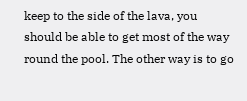keep to the side of the lava, you should be able to get most of the way round the pool. The other way is to go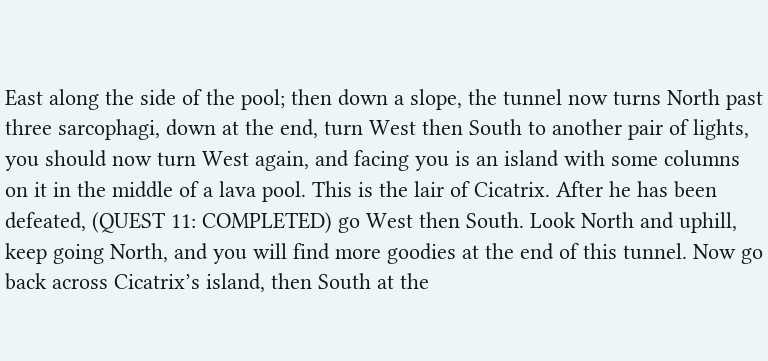East along the side of the pool; then down a slope, the tunnel now turns North past three sarcophagi, down at the end, turn West then South to another pair of lights, you should now turn West again, and facing you is an island with some columns on it in the middle of a lava pool. This is the lair of Cicatrix. After he has been defeated, (QUEST 11: COMPLETED) go West then South. Look North and uphill, keep going North, and you will find more goodies at the end of this tunnel. Now go back across Cicatrix’s island, then South at the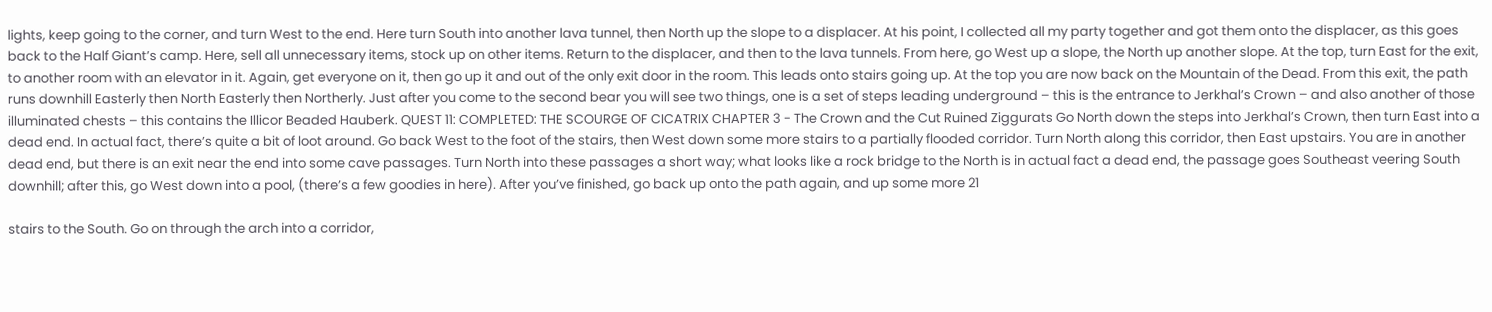lights, keep going to the corner, and turn West to the end. Here turn South into another lava tunnel, then North up the slope to a displacer. At his point, I collected all my party together and got them onto the displacer, as this goes back to the Half Giant’s camp. Here, sell all unnecessary items, stock up on other items. Return to the displacer, and then to the lava tunnels. From here, go West up a slope, the North up another slope. At the top, turn East for the exit, to another room with an elevator in it. Again, get everyone on it, then go up it and out of the only exit door in the room. This leads onto stairs going up. At the top you are now back on the Mountain of the Dead. From this exit, the path runs downhill Easterly then North Easterly then Northerly. Just after you come to the second bear you will see two things, one is a set of steps leading underground – this is the entrance to Jerkhal’s Crown – and also another of those illuminated chests – this contains the Illicor Beaded Hauberk. QUEST 11: COMPLETED: THE SCOURGE OF CICATRIX CHAPTER 3 - The Crown and the Cut Ruined Ziggurats Go North down the steps into Jerkhal’s Crown, then turn East into a dead end. In actual fact, there’s quite a bit of loot around. Go back West to the foot of the stairs, then West down some more stairs to a partially flooded corridor. Turn North along this corridor, then East upstairs. You are in another dead end, but there is an exit near the end into some cave passages. Turn North into these passages a short way; what looks like a rock bridge to the North is in actual fact a dead end, the passage goes Southeast veering South downhill; after this, go West down into a pool, (there’s a few goodies in here). After you’ve finished, go back up onto the path again, and up some more 21

stairs to the South. Go on through the arch into a corridor,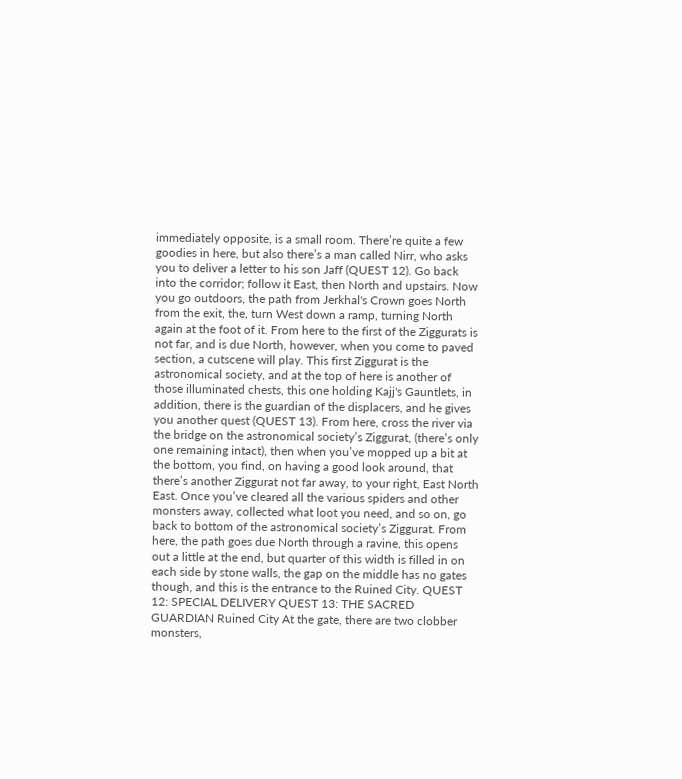immediately opposite, is a small room. There’re quite a few goodies in here, but also there’s a man called Nirr, who asks you to deliver a letter to his son Jaff (QUEST 12). Go back into the corridor; follow it East, then North and upstairs. Now you go outdoors, the path from Jerkhal's Crown goes North from the exit, the, turn West down a ramp, turning North again at the foot of it. From here to the first of the Ziggurats is not far, and is due North, however, when you come to paved section, a cutscene will play. This first Ziggurat is the astronomical society, and at the top of here is another of those illuminated chests, this one holding Kajj's Gauntlets, in addition, there is the guardian of the displacers, and he gives you another quest (QUEST 13). From here, cross the river via the bridge on the astronomical society’s Ziggurat, (there’s only one remaining intact), then when you’ve mopped up a bit at the bottom, you find, on having a good look around, that there’s another Ziggurat not far away, to your right, East North East. Once you’ve cleared all the various spiders and other monsters away, collected what loot you need, and so on, go back to bottom of the astronomical society’s Ziggurat. From here, the path goes due North through a ravine, this opens out a little at the end, but quarter of this width is filled in on each side by stone walls, the gap on the middle has no gates though, and this is the entrance to the Ruined City. QUEST 12: SPECIAL DELIVERY QUEST 13: THE SACRED GUARDIAN Ruined City At the gate, there are two clobber monsters,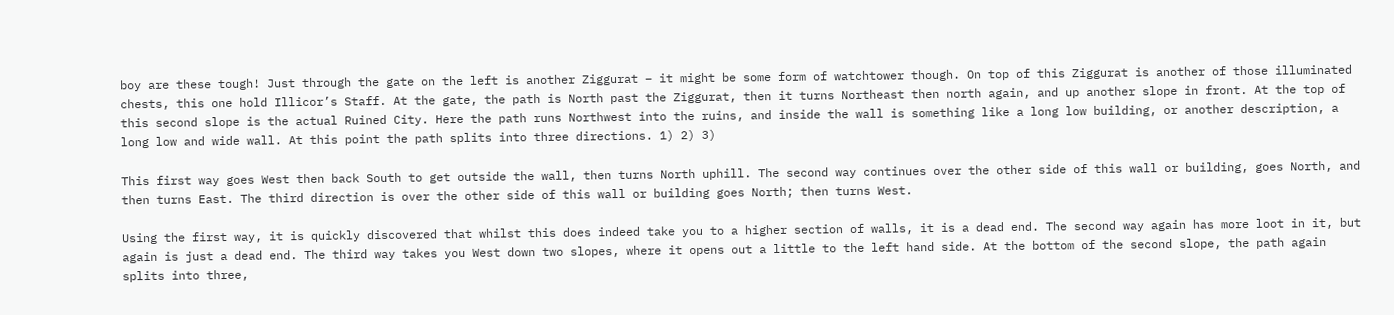boy are these tough! Just through the gate on the left is another Ziggurat – it might be some form of watchtower though. On top of this Ziggurat is another of those illuminated chests, this one hold Illicor’s Staff. At the gate, the path is North past the Ziggurat, then it turns Northeast then north again, and up another slope in front. At the top of this second slope is the actual Ruined City. Here the path runs Northwest into the ruins, and inside the wall is something like a long low building, or another description, a long low and wide wall. At this point the path splits into three directions. 1) 2) 3)

This first way goes West then back South to get outside the wall, then turns North uphill. The second way continues over the other side of this wall or building, goes North, and then turns East. The third direction is over the other side of this wall or building goes North; then turns West.

Using the first way, it is quickly discovered that whilst this does indeed take you to a higher section of walls, it is a dead end. The second way again has more loot in it, but again is just a dead end. The third way takes you West down two slopes, where it opens out a little to the left hand side. At the bottom of the second slope, the path again splits into three,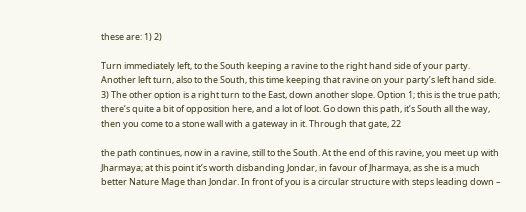these are: 1) 2)

Turn immediately left, to the South keeping a ravine to the right hand side of your party. Another left turn, also to the South, this time keeping that ravine on your party’s left hand side. 3) The other option is a right turn to the East, down another slope. Option 1; this is the true path; there’s quite a bit of opposition here, and a lot of loot. Go down this path, it’s South all the way, then you come to a stone wall with a gateway in it. Through that gate, 22

the path continues, now in a ravine, still to the South. At the end of this ravine, you meet up with Jharmaya; at this point it’s worth disbanding Jondar, in favour of Jharmaya, as she is a much better Nature Mage than Jondar. In front of you is a circular structure with steps leading down –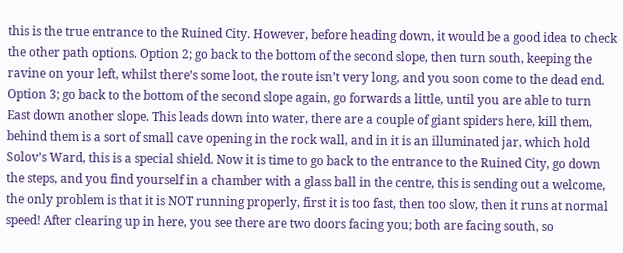this is the true entrance to the Ruined City. However, before heading down, it would be a good idea to check the other path options. Option 2; go back to the bottom of the second slope, then turn south, keeping the ravine on your left, whilst there’s some loot, the route isn’t very long, and you soon come to the dead end. Option 3; go back to the bottom of the second slope again, go forwards a little, until you are able to turn East down another slope. This leads down into water, there are a couple of giant spiders here, kill them, behind them is a sort of small cave opening in the rock wall, and in it is an illuminated jar, which hold Solov’s Ward, this is a special shield. Now it is time to go back to the entrance to the Ruined City, go down the steps, and you find yourself in a chamber with a glass ball in the centre, this is sending out a welcome, the only problem is that it is NOT running properly, first it is too fast, then too slow, then it runs at normal speed! After clearing up in here, you see there are two doors facing you; both are facing south, so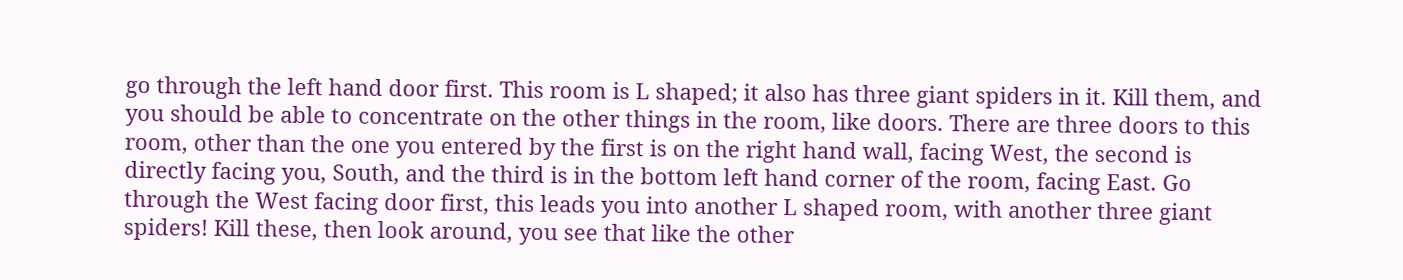go through the left hand door first. This room is L shaped; it also has three giant spiders in it. Kill them, and you should be able to concentrate on the other things in the room, like doors. There are three doors to this room, other than the one you entered by the first is on the right hand wall, facing West, the second is directly facing you, South, and the third is in the bottom left hand corner of the room, facing East. Go through the West facing door first, this leads you into another L shaped room, with another three giant spiders! Kill these, then look around, you see that like the other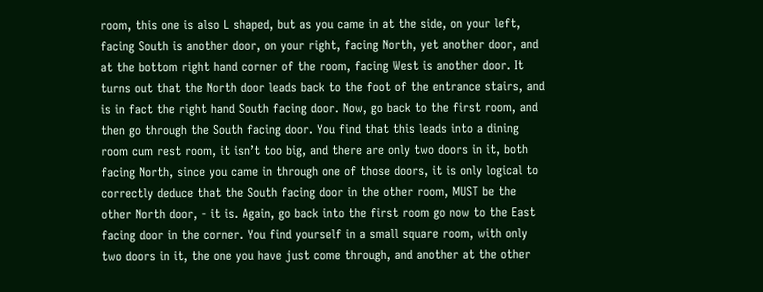room, this one is also L shaped, but as you came in at the side, on your left, facing South is another door, on your right, facing North, yet another door, and at the bottom right hand corner of the room, facing West is another door. It turns out that the North door leads back to the foot of the entrance stairs, and is in fact the right hand South facing door. Now, go back to the first room, and then go through the South facing door. You find that this leads into a dining room cum rest room, it isn’t too big, and there are only two doors in it, both facing North, since you came in through one of those doors, it is only logical to correctly deduce that the South facing door in the other room, MUST be the other North door, - it is. Again, go back into the first room go now to the East facing door in the corner. You find yourself in a small square room, with only two doors in it, the one you have just come through, and another at the other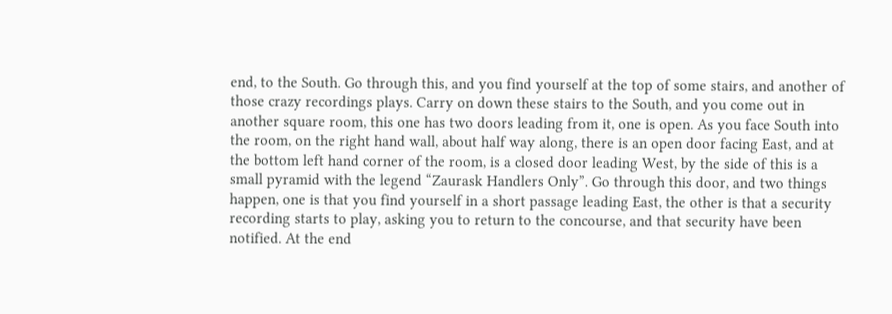end, to the South. Go through this, and you find yourself at the top of some stairs, and another of those crazy recordings plays. Carry on down these stairs to the South, and you come out in another square room, this one has two doors leading from it, one is open. As you face South into the room, on the right hand wall, about half way along, there is an open door facing East, and at the bottom left hand corner of the room, is a closed door leading West, by the side of this is a small pyramid with the legend “Zaurask Handlers Only”. Go through this door, and two things happen, one is that you find yourself in a short passage leading East, the other is that a security recording starts to play, asking you to return to the concourse, and that security have been notified. At the end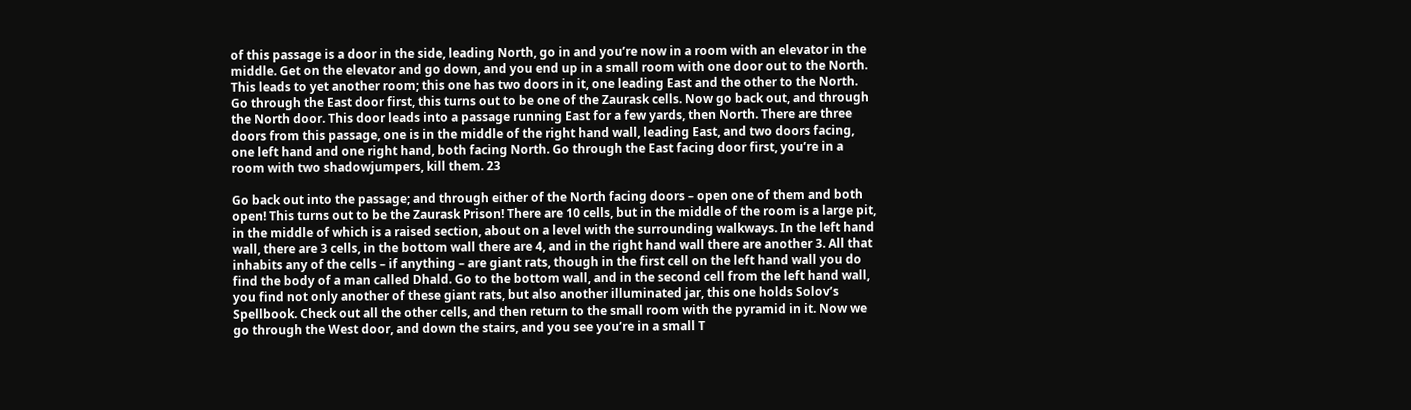of this passage is a door in the side, leading North, go in and you’re now in a room with an elevator in the middle. Get on the elevator and go down, and you end up in a small room with one door out to the North. This leads to yet another room; this one has two doors in it, one leading East and the other to the North. Go through the East door first, this turns out to be one of the Zaurask cells. Now go back out, and through the North door. This door leads into a passage running East for a few yards, then North. There are three doors from this passage, one is in the middle of the right hand wall, leading East, and two doors facing, one left hand and one right hand, both facing North. Go through the East facing door first, you’re in a room with two shadowjumpers, kill them. 23

Go back out into the passage; and through either of the North facing doors – open one of them and both open! This turns out to be the Zaurask Prison! There are 10 cells, but in the middle of the room is a large pit, in the middle of which is a raised section, about on a level with the surrounding walkways. In the left hand wall, there are 3 cells, in the bottom wall there are 4, and in the right hand wall there are another 3. All that inhabits any of the cells – if anything – are giant rats, though in the first cell on the left hand wall you do find the body of a man called Dhald. Go to the bottom wall, and in the second cell from the left hand wall, you find not only another of these giant rats, but also another illuminated jar, this one holds Solov’s Spellbook. Check out all the other cells, and then return to the small room with the pyramid in it. Now we go through the West door, and down the stairs, and you see you’re in a small T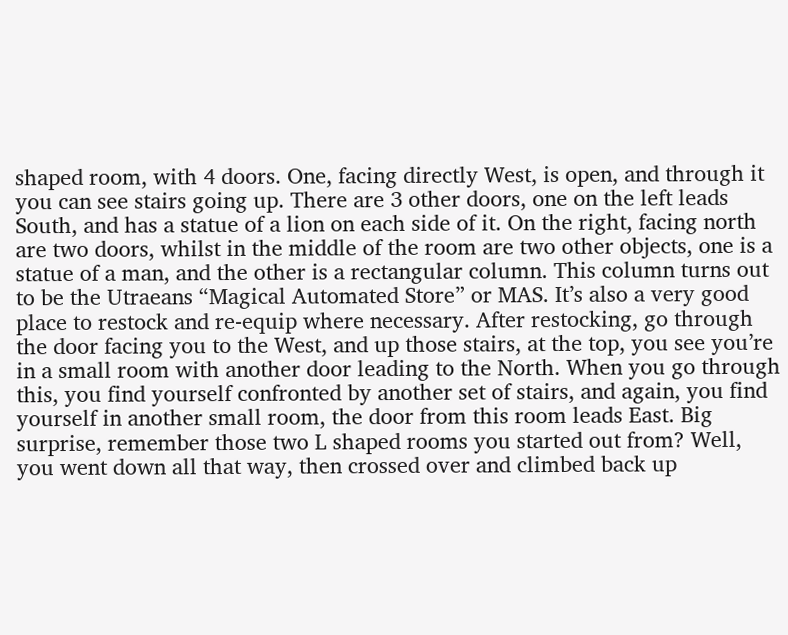shaped room, with 4 doors. One, facing directly West, is open, and through it you can see stairs going up. There are 3 other doors, one on the left leads South, and has a statue of a lion on each side of it. On the right, facing north are two doors, whilst in the middle of the room are two other objects, one is a statue of a man, and the other is a rectangular column. This column turns out to be the Utraeans “Magical Automated Store” or MAS. It’s also a very good place to restock and re-equip where necessary. After restocking, go through the door facing you to the West, and up those stairs, at the top, you see you’re in a small room with another door leading to the North. When you go through this, you find yourself confronted by another set of stairs, and again, you find yourself in another small room, the door from this room leads East. Big surprise, remember those two L shaped rooms you started out from? Well, you went down all that way, then crossed over and climbed back up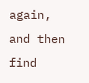again, and then find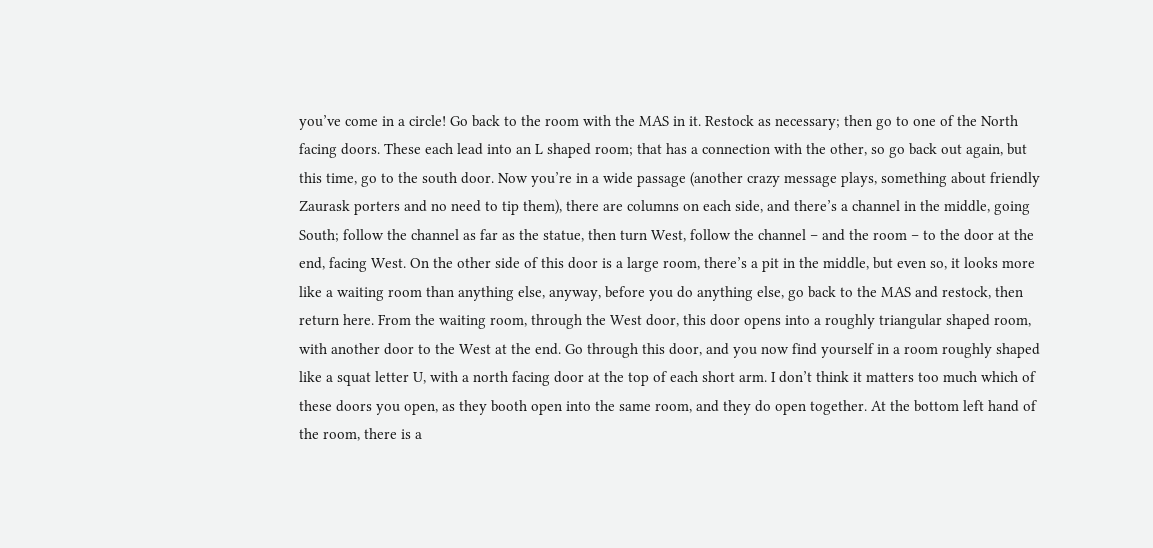you’ve come in a circle! Go back to the room with the MAS in it. Restock as necessary; then go to one of the North facing doors. These each lead into an L shaped room; that has a connection with the other, so go back out again, but this time, go to the south door. Now you’re in a wide passage (another crazy message plays, something about friendly Zaurask porters and no need to tip them), there are columns on each side, and there’s a channel in the middle, going South; follow the channel as far as the statue, then turn West, follow the channel – and the room – to the door at the end, facing West. On the other side of this door is a large room, there’s a pit in the middle, but even so, it looks more like a waiting room than anything else, anyway, before you do anything else, go back to the MAS and restock, then return here. From the waiting room, through the West door, this door opens into a roughly triangular shaped room, with another door to the West at the end. Go through this door, and you now find yourself in a room roughly shaped like a squat letter U, with a north facing door at the top of each short arm. I don’t think it matters too much which of these doors you open, as they booth open into the same room, and they do open together. At the bottom left hand of the room, there is a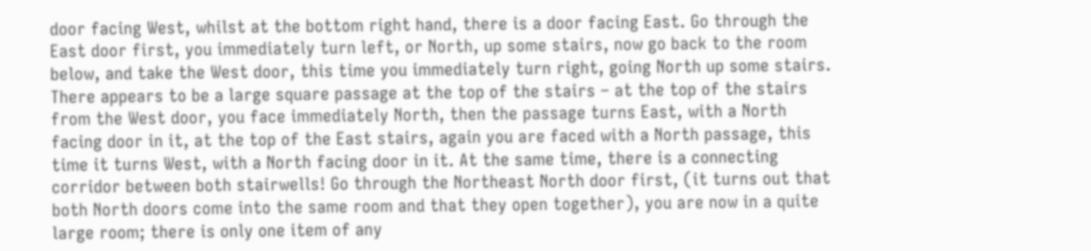door facing West, whilst at the bottom right hand, there is a door facing East. Go through the East door first, you immediately turn left, or North, up some stairs, now go back to the room below, and take the West door, this time you immediately turn right, going North up some stairs. There appears to be a large square passage at the top of the stairs – at the top of the stairs from the West door, you face immediately North, then the passage turns East, with a North facing door in it, at the top of the East stairs, again you are faced with a North passage, this time it turns West, with a North facing door in it. At the same time, there is a connecting corridor between both stairwells! Go through the Northeast North door first, (it turns out that both North doors come into the same room and that they open together), you are now in a quite large room; there is only one item of any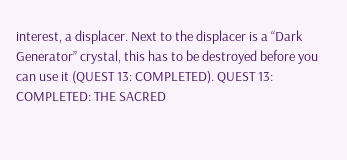interest, a displacer. Next to the displacer is a “Dark Generator” crystal, this has to be destroyed before you can use it (QUEST 13: COMPLETED). QUEST 13: COMPLETED: THE SACRED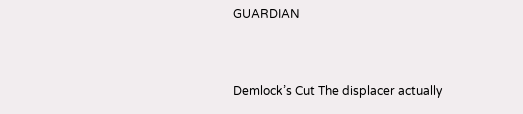GUARDIAN


Demlock’s Cut The displacer actually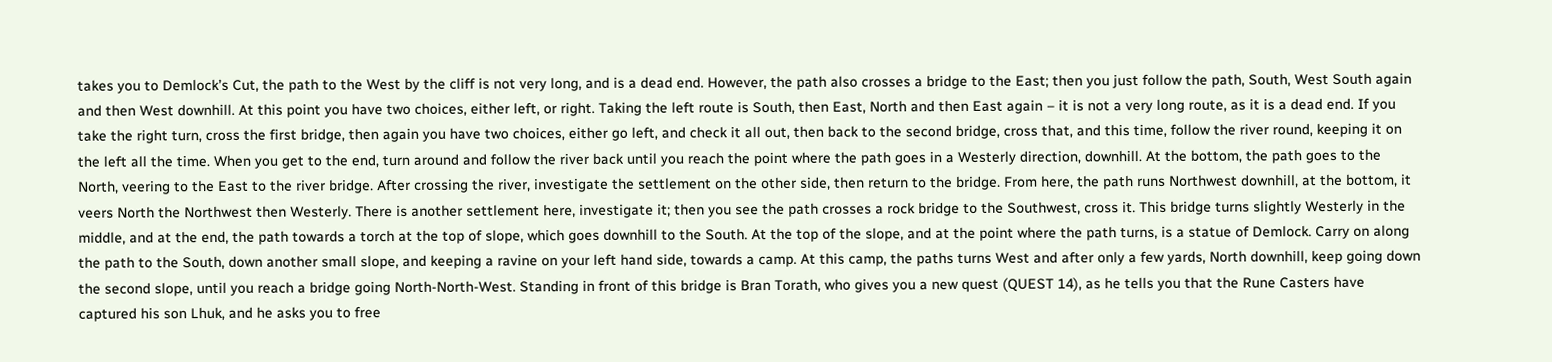takes you to Demlock’s Cut, the path to the West by the cliff is not very long, and is a dead end. However, the path also crosses a bridge to the East; then you just follow the path, South, West South again and then West downhill. At this point you have two choices, either left, or right. Taking the left route is South, then East, North and then East again – it is not a very long route, as it is a dead end. If you take the right turn, cross the first bridge, then again you have two choices, either go left, and check it all out, then back to the second bridge, cross that, and this time, follow the river round, keeping it on the left all the time. When you get to the end, turn around and follow the river back until you reach the point where the path goes in a Westerly direction, downhill. At the bottom, the path goes to the North, veering to the East to the river bridge. After crossing the river, investigate the settlement on the other side, then return to the bridge. From here, the path runs Northwest downhill, at the bottom, it veers North the Northwest then Westerly. There is another settlement here, investigate it; then you see the path crosses a rock bridge to the Southwest, cross it. This bridge turns slightly Westerly in the middle, and at the end, the path towards a torch at the top of slope, which goes downhill to the South. At the top of the slope, and at the point where the path turns, is a statue of Demlock. Carry on along the path to the South, down another small slope, and keeping a ravine on your left hand side, towards a camp. At this camp, the paths turns West and after only a few yards, North downhill, keep going down the second slope, until you reach a bridge going North-North-West. Standing in front of this bridge is Bran Torath, who gives you a new quest (QUEST 14), as he tells you that the Rune Casters have captured his son Lhuk, and he asks you to free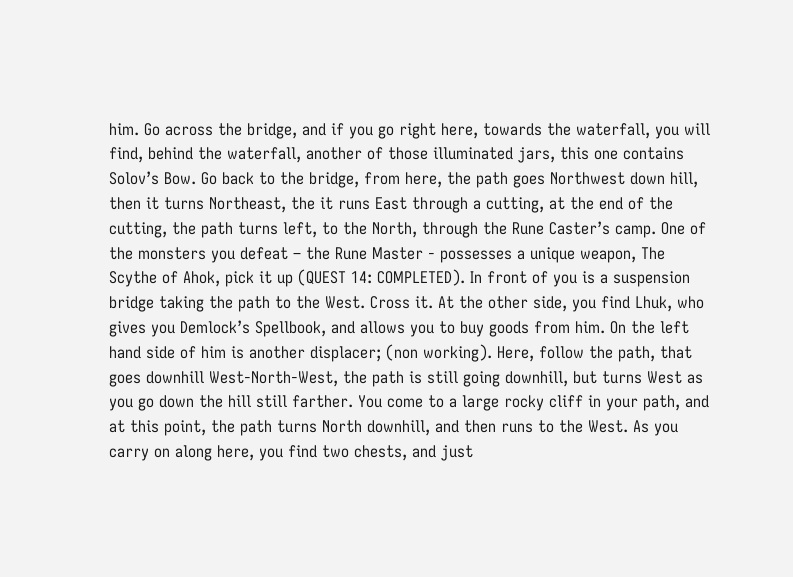him. Go across the bridge, and if you go right here, towards the waterfall, you will find, behind the waterfall, another of those illuminated jars, this one contains Solov’s Bow. Go back to the bridge, from here, the path goes Northwest down hill, then it turns Northeast, the it runs East through a cutting, at the end of the cutting, the path turns left, to the North, through the Rune Caster’s camp. One of the monsters you defeat – the Rune Master - possesses a unique weapon, The Scythe of Ahok, pick it up (QUEST 14: COMPLETED). In front of you is a suspension bridge taking the path to the West. Cross it. At the other side, you find Lhuk, who gives you Demlock’s Spellbook, and allows you to buy goods from him. On the left hand side of him is another displacer; (non working). Here, follow the path, that goes downhill West-North-West, the path is still going downhill, but turns West as you go down the hill still farther. You come to a large rocky cliff in your path, and at this point, the path turns North downhill, and then runs to the West. As you carry on along here, you find two chests, and just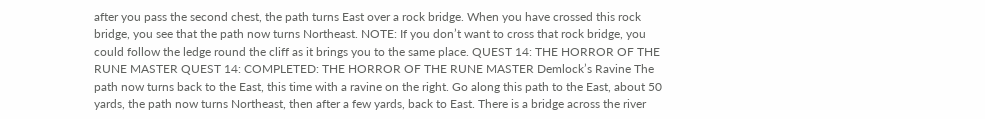after you pass the second chest, the path turns East over a rock bridge. When you have crossed this rock bridge, you see that the path now turns Northeast. NOTE: If you don’t want to cross that rock bridge, you could follow the ledge round the cliff as it brings you to the same place. QUEST 14: THE HORROR OF THE RUNE MASTER QUEST 14: COMPLETED: THE HORROR OF THE RUNE MASTER Demlock’s Ravine The path now turns back to the East, this time with a ravine on the right. Go along this path to the East, about 50 yards, the path now turns Northeast, then after a few yards, back to East. There is a bridge across the river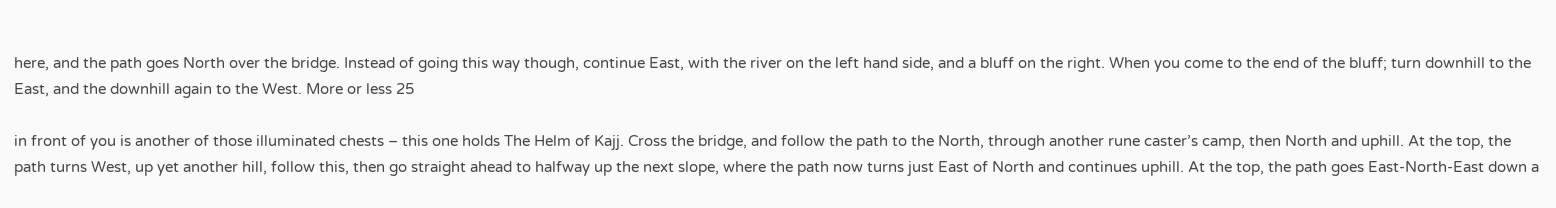here, and the path goes North over the bridge. Instead of going this way though, continue East, with the river on the left hand side, and a bluff on the right. When you come to the end of the bluff; turn downhill to the East, and the downhill again to the West. More or less 25

in front of you is another of those illuminated chests – this one holds The Helm of Kajj. Cross the bridge, and follow the path to the North, through another rune caster’s camp, then North and uphill. At the top, the path turns West, up yet another hill, follow this, then go straight ahead to halfway up the next slope, where the path now turns just East of North and continues uphill. At the top, the path goes East-North-East down a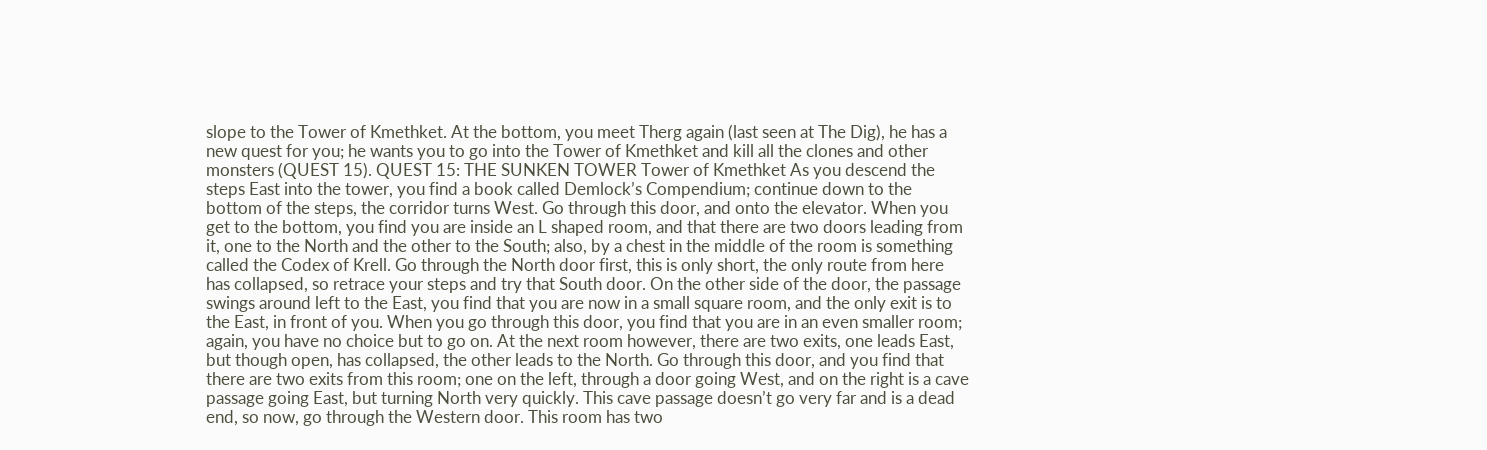slope to the Tower of Kmethket. At the bottom, you meet Therg again (last seen at The Dig), he has a new quest for you; he wants you to go into the Tower of Kmethket and kill all the clones and other monsters (QUEST 15). QUEST 15: THE SUNKEN TOWER Tower of Kmethket As you descend the steps East into the tower, you find a book called Demlock’s Compendium; continue down to the bottom of the steps, the corridor turns West. Go through this door, and onto the elevator. When you get to the bottom, you find you are inside an L shaped room, and that there are two doors leading from it, one to the North and the other to the South; also, by a chest in the middle of the room is something called the Codex of Krell. Go through the North door first, this is only short, the only route from here has collapsed, so retrace your steps and try that South door. On the other side of the door, the passage swings around left to the East, you find that you are now in a small square room, and the only exit is to the East, in front of you. When you go through this door, you find that you are in an even smaller room; again, you have no choice but to go on. At the next room however, there are two exits, one leads East, but though open, has collapsed, the other leads to the North. Go through this door, and you find that there are two exits from this room; one on the left, through a door going West, and on the right is a cave passage going East, but turning North very quickly. This cave passage doesn’t go very far and is a dead end, so now, go through the Western door. This room has two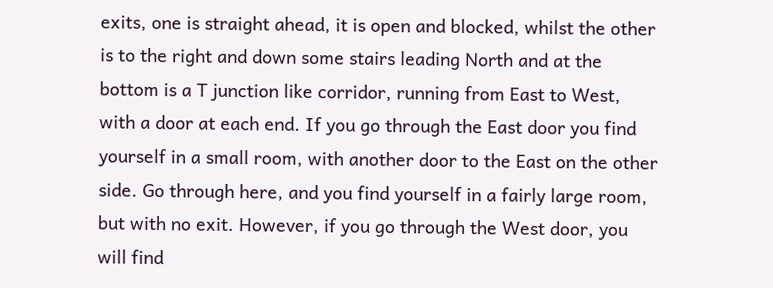exits, one is straight ahead, it is open and blocked, whilst the other is to the right and down some stairs leading North and at the bottom is a T junction like corridor, running from East to West, with a door at each end. If you go through the East door you find yourself in a small room, with another door to the East on the other side. Go through here, and you find yourself in a fairly large room, but with no exit. However, if you go through the West door, you will find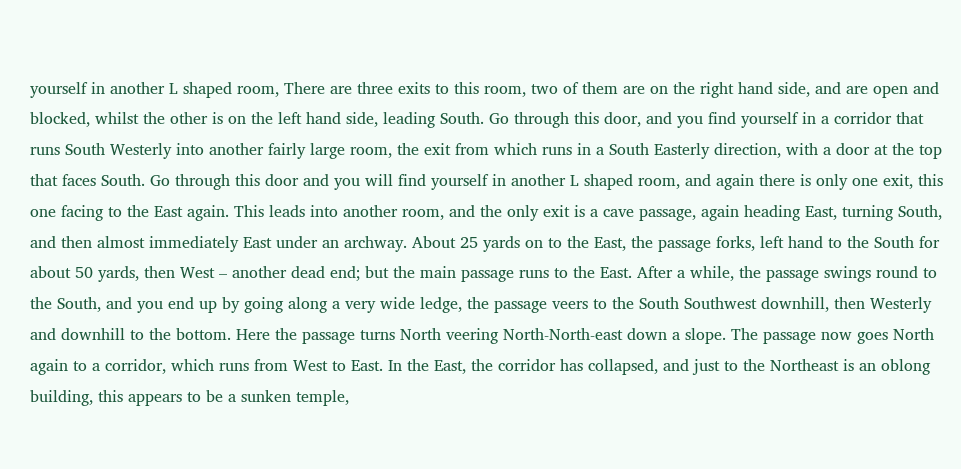yourself in another L shaped room, There are three exits to this room, two of them are on the right hand side, and are open and blocked, whilst the other is on the left hand side, leading South. Go through this door, and you find yourself in a corridor that runs South Westerly into another fairly large room, the exit from which runs in a South Easterly direction, with a door at the top that faces South. Go through this door and you will find yourself in another L shaped room, and again there is only one exit, this one facing to the East again. This leads into another room, and the only exit is a cave passage, again heading East, turning South, and then almost immediately East under an archway. About 25 yards on to the East, the passage forks, left hand to the South for about 50 yards, then West – another dead end; but the main passage runs to the East. After a while, the passage swings round to the South, and you end up by going along a very wide ledge, the passage veers to the South Southwest downhill, then Westerly and downhill to the bottom. Here the passage turns North veering North-North-east down a slope. The passage now goes North again to a corridor, which runs from West to East. In the East, the corridor has collapsed, and just to the Northeast is an oblong building, this appears to be a sunken temple,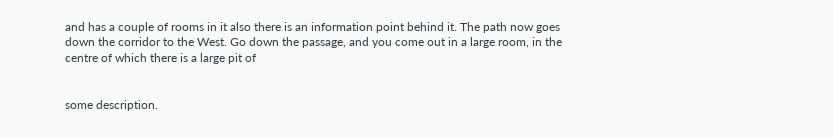and has a couple of rooms in it also there is an information point behind it. The path now goes down the corridor to the West. Go down the passage, and you come out in a large room, in the centre of which there is a large pit of


some description.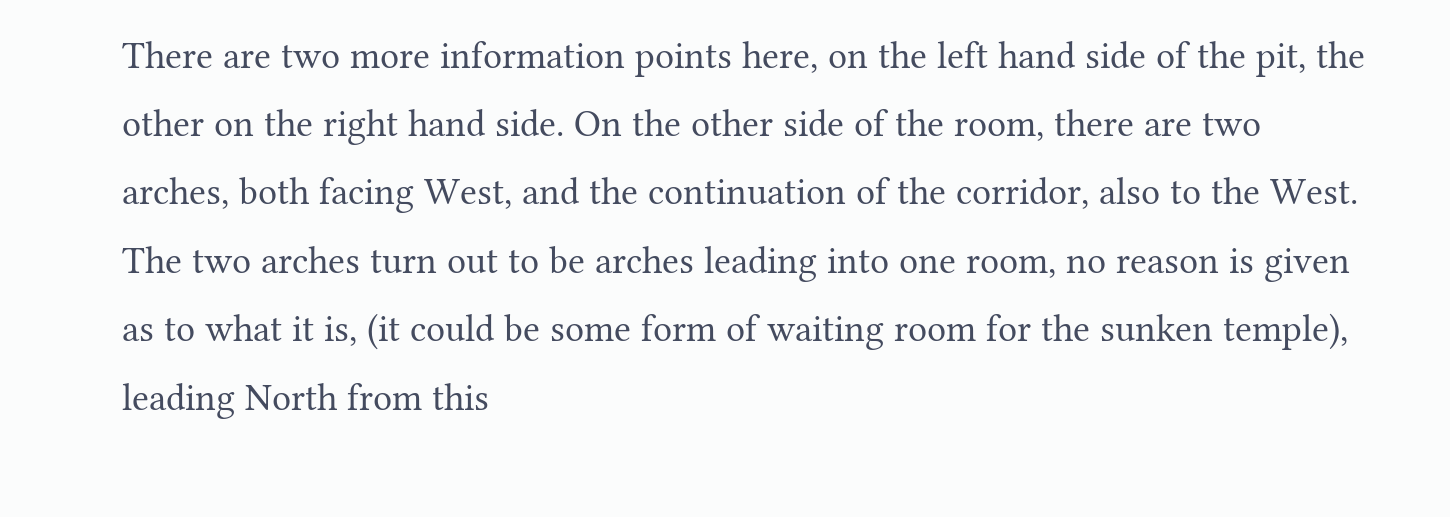There are two more information points here, on the left hand side of the pit, the other on the right hand side. On the other side of the room, there are two arches, both facing West, and the continuation of the corridor, also to the West. The two arches turn out to be arches leading into one room, no reason is given as to what it is, (it could be some form of waiting room for the sunken temple), leading North from this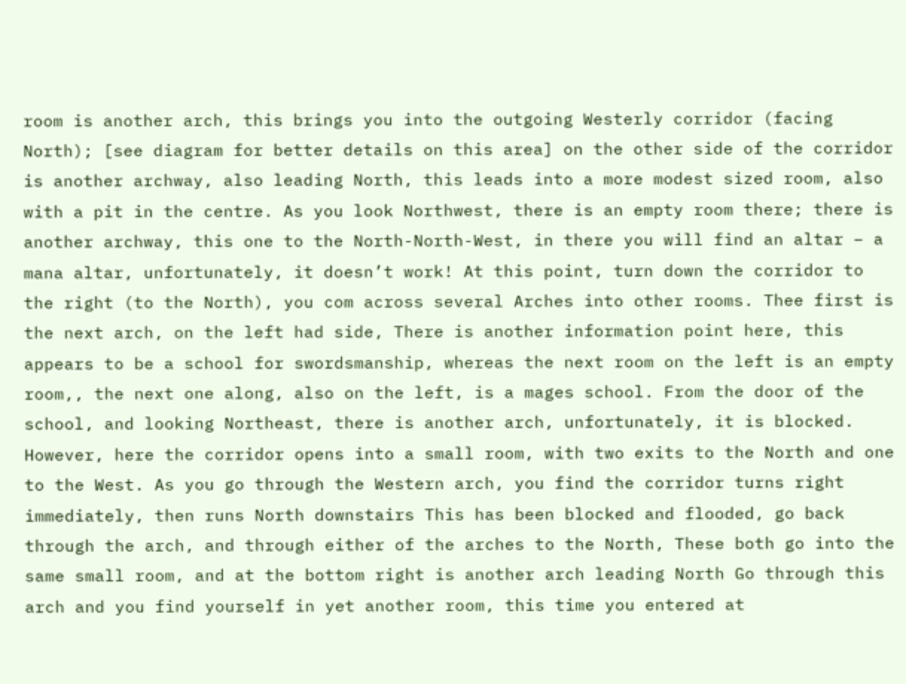room is another arch, this brings you into the outgoing Westerly corridor (facing North); [see diagram for better details on this area] on the other side of the corridor is another archway, also leading North, this leads into a more modest sized room, also with a pit in the centre. As you look Northwest, there is an empty room there; there is another archway, this one to the North-North-West, in there you will find an altar – a mana altar, unfortunately, it doesn’t work! At this point, turn down the corridor to the right (to the North), you com across several Arches into other rooms. Thee first is the next arch, on the left had side, There is another information point here, this appears to be a school for swordsmanship, whereas the next room on the left is an empty room,, the next one along, also on the left, is a mages school. From the door of the school, and looking Northeast, there is another arch, unfortunately, it is blocked. However, here the corridor opens into a small room, with two exits to the North and one to the West. As you go through the Western arch, you find the corridor turns right immediately, then runs North downstairs This has been blocked and flooded, go back through the arch, and through either of the arches to the North, These both go into the same small room, and at the bottom right is another arch leading North Go through this arch and you find yourself in yet another room, this time you entered at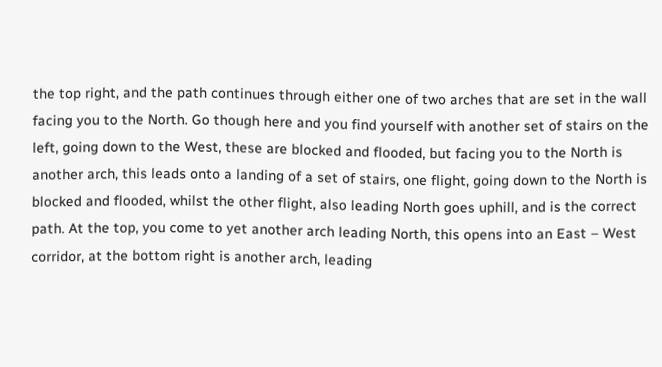the top right, and the path continues through either one of two arches that are set in the wall facing you to the North. Go though here and you find yourself with another set of stairs on the left, going down to the West, these are blocked and flooded, but facing you to the North is another arch, this leads onto a landing of a set of stairs, one flight, going down to the North is blocked and flooded, whilst the other flight, also leading North goes uphill, and is the correct path. At the top, you come to yet another arch leading North, this opens into an East – West corridor, at the bottom right is another arch, leading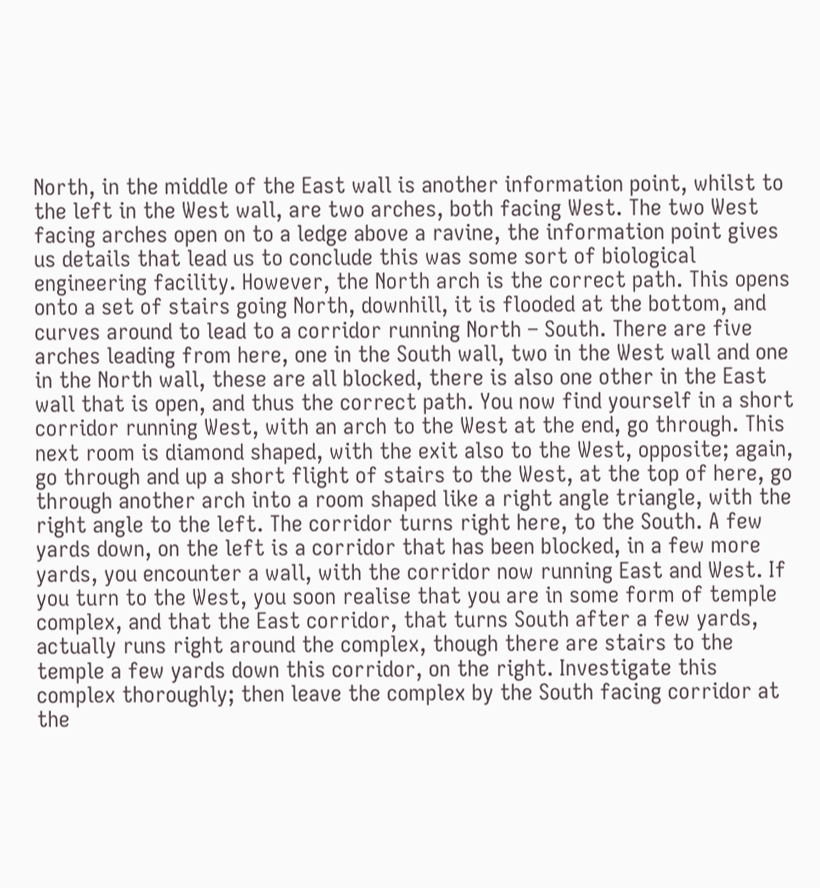North, in the middle of the East wall is another information point, whilst to the left in the West wall, are two arches, both facing West. The two West facing arches open on to a ledge above a ravine, the information point gives us details that lead us to conclude this was some sort of biological engineering facility. However, the North arch is the correct path. This opens onto a set of stairs going North, downhill, it is flooded at the bottom, and curves around to lead to a corridor running North – South. There are five arches leading from here, one in the South wall, two in the West wall and one in the North wall, these are all blocked, there is also one other in the East wall that is open, and thus the correct path. You now find yourself in a short corridor running West, with an arch to the West at the end, go through. This next room is diamond shaped, with the exit also to the West, opposite; again, go through and up a short flight of stairs to the West, at the top of here, go through another arch into a room shaped like a right angle triangle, with the right angle to the left. The corridor turns right here, to the South. A few yards down, on the left is a corridor that has been blocked, in a few more yards, you encounter a wall, with the corridor now running East and West. If you turn to the West, you soon realise that you are in some form of temple complex, and that the East corridor, that turns South after a few yards, actually runs right around the complex, though there are stairs to the temple a few yards down this corridor, on the right. Investigate this complex thoroughly; then leave the complex by the South facing corridor at the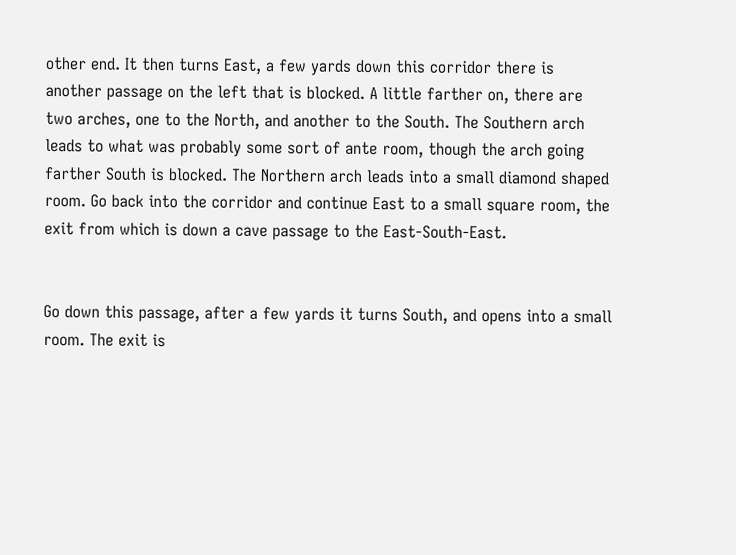other end. It then turns East, a few yards down this corridor there is another passage on the left that is blocked. A little farther on, there are two arches, one to the North, and another to the South. The Southern arch leads to what was probably some sort of ante room, though the arch going farther South is blocked. The Northern arch leads into a small diamond shaped room. Go back into the corridor and continue East to a small square room, the exit from which is down a cave passage to the East-South-East.


Go down this passage, after a few yards it turns South, and opens into a small room. The exit is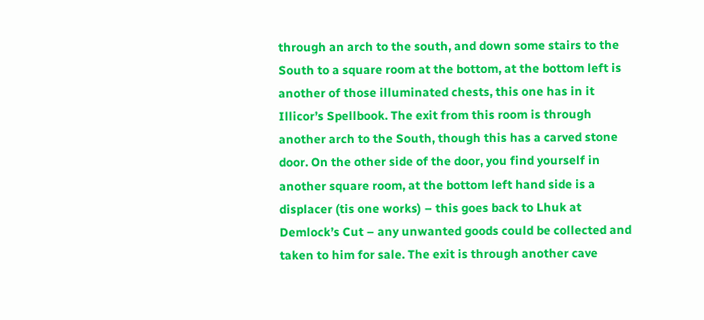through an arch to the south, and down some stairs to the South to a square room at the bottom, at the bottom left is another of those illuminated chests, this one has in it Illicor’s Spellbook. The exit from this room is through another arch to the South, though this has a carved stone door. On the other side of the door, you find yourself in another square room, at the bottom left hand side is a displacer (tis one works) – this goes back to Lhuk at Demlock’s Cut – any unwanted goods could be collected and taken to him for sale. The exit is through another cave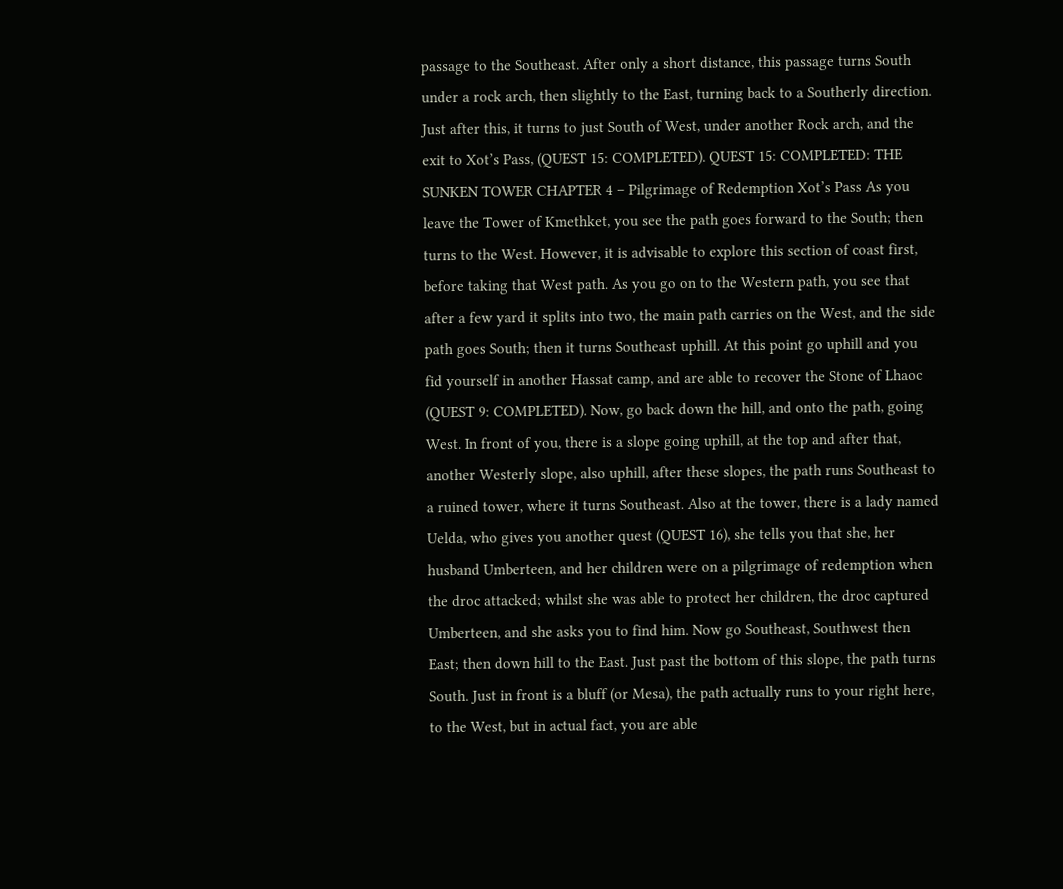passage to the Southeast. After only a short distance, this passage turns South under a rock arch, then slightly to the East, turning back to a Southerly direction. Just after this, it turns to just South of West, under another Rock arch, and the exit to Xot’s Pass, (QUEST 15: COMPLETED). QUEST 15: COMPLETED: THE SUNKEN TOWER CHAPTER 4 – Pilgrimage of Redemption Xot’s Pass As you leave the Tower of Kmethket, you see the path goes forward to the South; then turns to the West. However, it is advisable to explore this section of coast first, before taking that West path. As you go on to the Western path, you see that after a few yard it splits into two, the main path carries on the West, and the side path goes South; then it turns Southeast uphill. At this point go uphill and you fid yourself in another Hassat camp, and are able to recover the Stone of Lhaoc (QUEST 9: COMPLETED). Now, go back down the hill, and onto the path, going West. In front of you, there is a slope going uphill, at the top and after that, another Westerly slope, also uphill, after these slopes, the path runs Southeast to a ruined tower, where it turns Southeast. Also at the tower, there is a lady named Uelda, who gives you another quest (QUEST 16), she tells you that she, her husband Umberteen, and her children were on a pilgrimage of redemption when the droc attacked; whilst she was able to protect her children, the droc captured Umberteen, and she asks you to find him. Now go Southeast, Southwest then East; then down hill to the East. Just past the bottom of this slope, the path turns South. Just in front is a bluff (or Mesa), the path actually runs to your right here, to the West, but in actual fact, you are able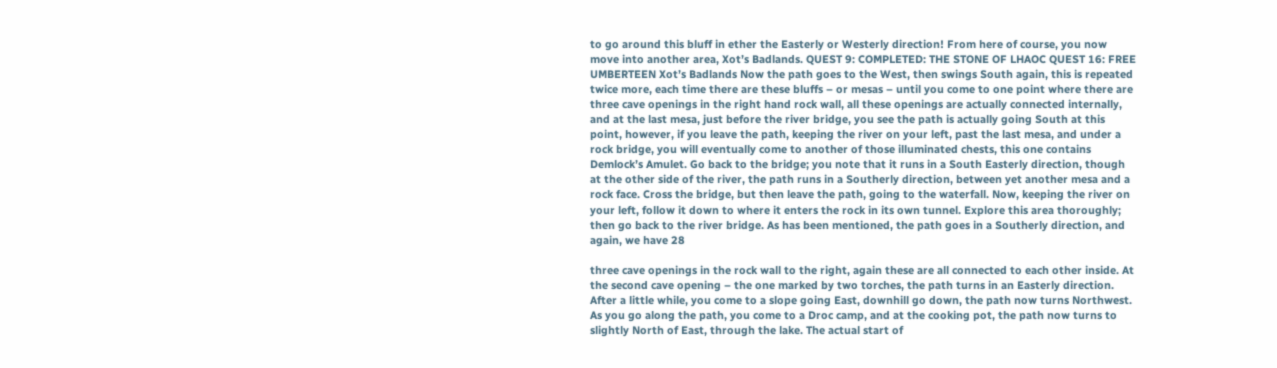to go around this bluff in ether the Easterly or Westerly direction! From here of course, you now move into another area, Xot’s Badlands. QUEST 9: COMPLETED: THE STONE OF LHAOC QUEST 16: FREE UMBERTEEN Xot’s Badlands Now the path goes to the West, then swings South again, this is repeated twice more, each time there are these bluffs – or mesas – until you come to one point where there are three cave openings in the right hand rock wall, all these openings are actually connected internally, and at the last mesa, just before the river bridge, you see the path is actually going South at this point, however, if you leave the path, keeping the river on your left, past the last mesa, and under a rock bridge, you will eventually come to another of those illuminated chests, this one contains Demlock’s Amulet. Go back to the bridge; you note that it runs in a South Easterly direction, though at the other side of the river, the path runs in a Southerly direction, between yet another mesa and a rock face. Cross the bridge, but then leave the path, going to the waterfall. Now, keeping the river on your left, follow it down to where it enters the rock in its own tunnel. Explore this area thoroughly; then go back to the river bridge. As has been mentioned, the path goes in a Southerly direction, and again, we have 28

three cave openings in the rock wall to the right, again these are all connected to each other inside. At the second cave opening – the one marked by two torches, the path turns in an Easterly direction. After a little while, you come to a slope going East, downhill go down, the path now turns Northwest. As you go along the path, you come to a Droc camp, and at the cooking pot, the path now turns to slightly North of East, through the lake. The actual start of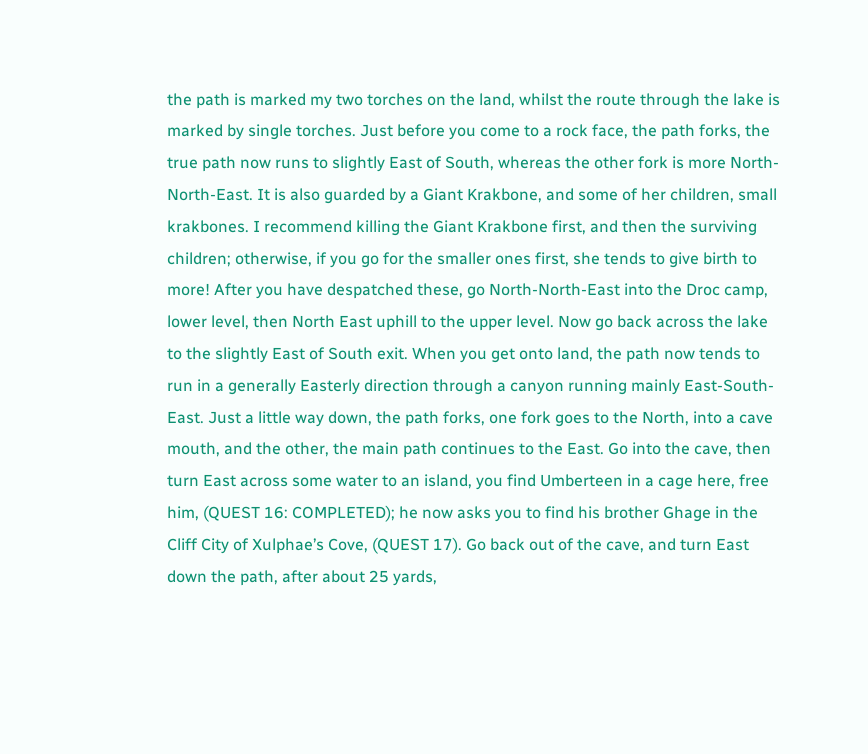the path is marked my two torches on the land, whilst the route through the lake is marked by single torches. Just before you come to a rock face, the path forks, the true path now runs to slightly East of South, whereas the other fork is more North-North-East. It is also guarded by a Giant Krakbone, and some of her children, small krakbones. I recommend killing the Giant Krakbone first, and then the surviving children; otherwise, if you go for the smaller ones first, she tends to give birth to more! After you have despatched these, go North-North-East into the Droc camp, lower level, then North East uphill to the upper level. Now go back across the lake to the slightly East of South exit. When you get onto land, the path now tends to run in a generally Easterly direction through a canyon running mainly East-South-East. Just a little way down, the path forks, one fork goes to the North, into a cave mouth, and the other, the main path continues to the East. Go into the cave, then turn East across some water to an island, you find Umberteen in a cage here, free him, (QUEST 16: COMPLETED); he now asks you to find his brother Ghage in the Cliff City of Xulphae’s Cove, (QUEST 17). Go back out of the cave, and turn East down the path, after about 25 yards,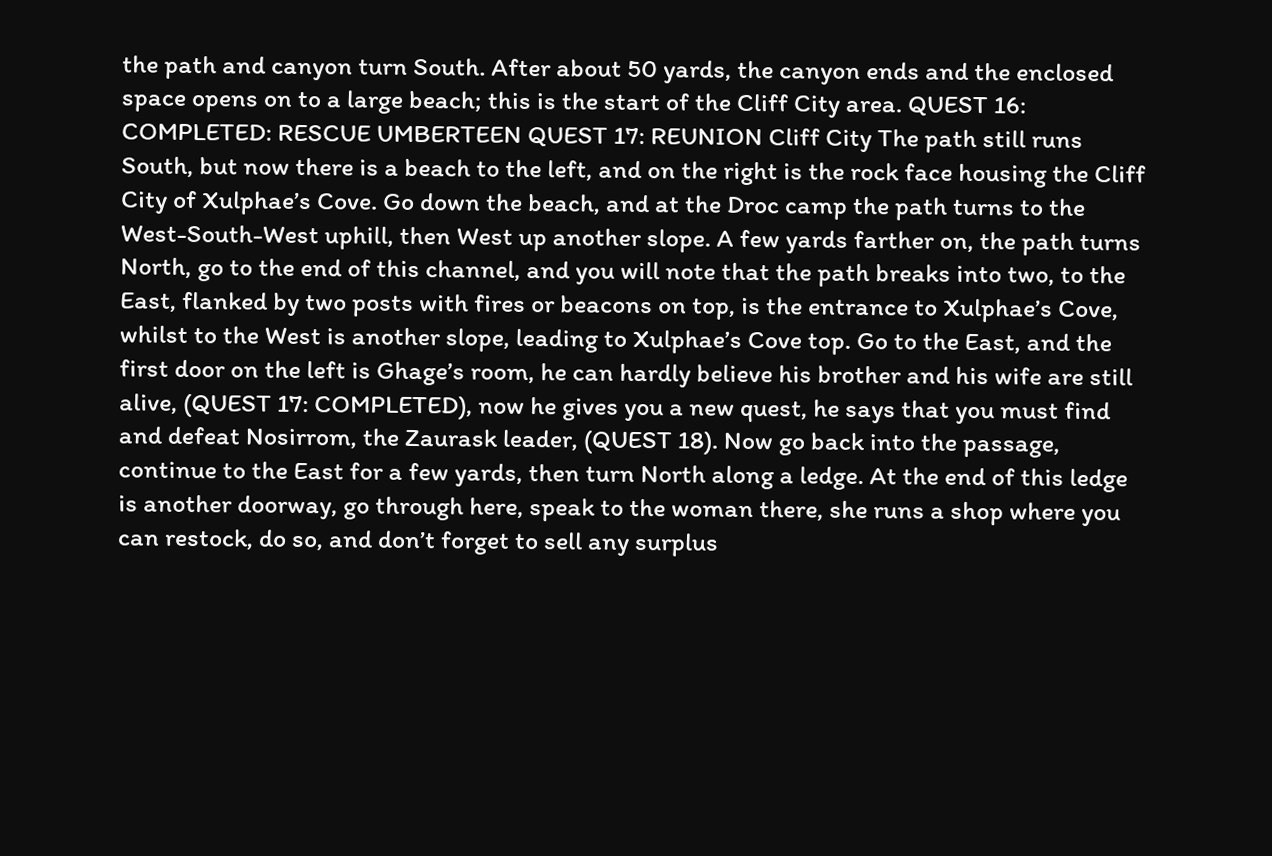the path and canyon turn South. After about 50 yards, the canyon ends and the enclosed space opens on to a large beach; this is the start of the Cliff City area. QUEST 16: COMPLETED: RESCUE UMBERTEEN QUEST 17: REUNION Cliff City The path still runs South, but now there is a beach to the left, and on the right is the rock face housing the Cliff City of Xulphae’s Cove. Go down the beach, and at the Droc camp the path turns to the West-South-West uphill, then West up another slope. A few yards farther on, the path turns North, go to the end of this channel, and you will note that the path breaks into two, to the East, flanked by two posts with fires or beacons on top, is the entrance to Xulphae’s Cove, whilst to the West is another slope, leading to Xulphae’s Cove top. Go to the East, and the first door on the left is Ghage’s room, he can hardly believe his brother and his wife are still alive, (QUEST 17: COMPLETED), now he gives you a new quest, he says that you must find and defeat Nosirrom, the Zaurask leader, (QUEST 18). Now go back into the passage, continue to the East for a few yards, then turn North along a ledge. At the end of this ledge is another doorway, go through here, speak to the woman there, she runs a shop where you can restock, do so, and don’t forget to sell any surplus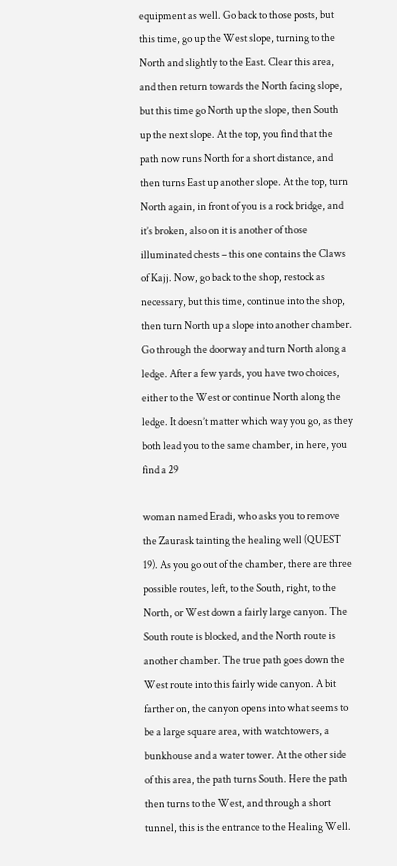equipment as well. Go back to those posts, but this time, go up the West slope, turning to the North and slightly to the East. Clear this area, and then return towards the North facing slope, but this time go North up the slope, then South up the next slope. At the top, you find that the path now runs North for a short distance, and then turns East up another slope. At the top, turn North again, in front of you is a rock bridge, and it’s broken, also on it is another of those illuminated chests – this one contains the Claws of Kajj. Now, go back to the shop, restock as necessary, but this time, continue into the shop, then turn North up a slope into another chamber. Go through the doorway and turn North along a ledge. After a few yards, you have two choices, either to the West or continue North along the ledge. It doesn’t matter which way you go, as they both lead you to the same chamber, in here, you find a 29

woman named Eradi, who asks you to remove the Zaurask tainting the healing well (QUEST 19). As you go out of the chamber, there are three possible routes, left, to the South, right, to the North, or West down a fairly large canyon. The South route is blocked, and the North route is another chamber. The true path goes down the West route into this fairly wide canyon. A bit farther on, the canyon opens into what seems to be a large square area, with watchtowers, a bunkhouse and a water tower. At the other side of this area, the path turns South. Here the path then turns to the West, and through a short tunnel, this is the entrance to the Healing Well.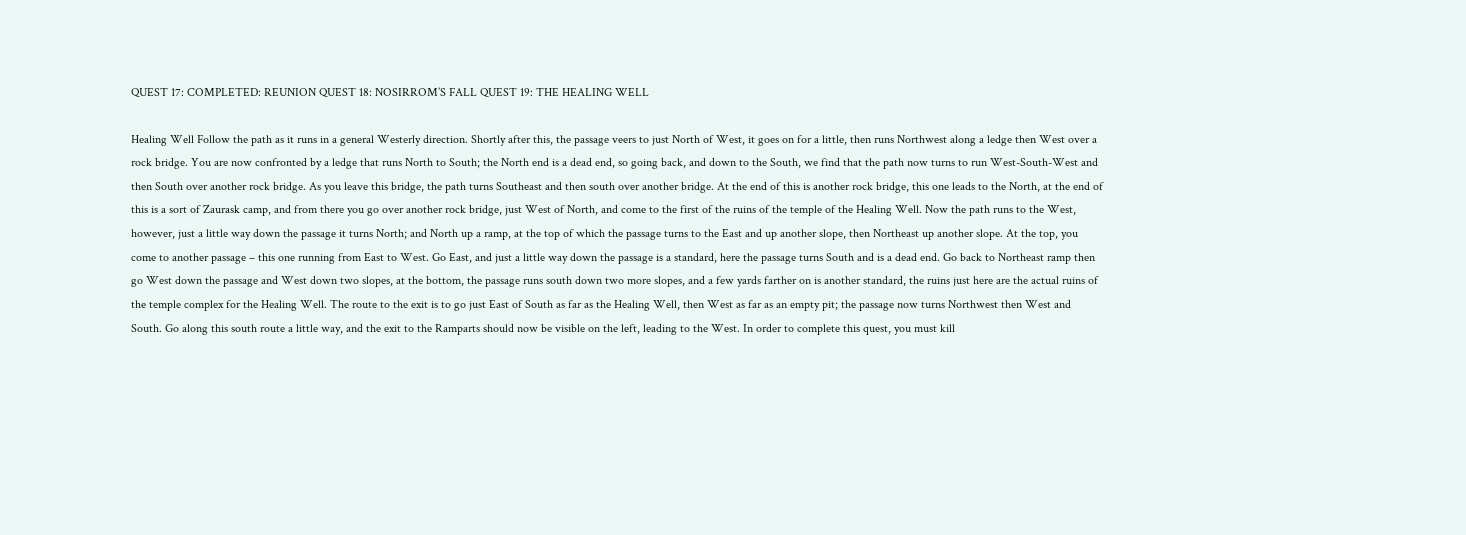QUEST 17: COMPLETED: REUNION QUEST 18: NOSIRROM’S FALL QUEST 19: THE HEALING WELL

Healing Well Follow the path as it runs in a general Westerly direction. Shortly after this, the passage veers to just North of West, it goes on for a little, then runs Northwest along a ledge then West over a rock bridge. You are now confronted by a ledge that runs North to South; the North end is a dead end, so going back, and down to the South, we find that the path now turns to run West-South-West and then South over another rock bridge. As you leave this bridge, the path turns Southeast and then south over another bridge. At the end of this is another rock bridge, this one leads to the North, at the end of this is a sort of Zaurask camp, and from there you go over another rock bridge, just West of North, and come to the first of the ruins of the temple of the Healing Well. Now the path runs to the West, however, just a little way down the passage it turns North; and North up a ramp, at the top of which the passage turns to the East and up another slope, then Northeast up another slope. At the top, you come to another passage – this one running from East to West. Go East, and just a little way down the passage is a standard, here the passage turns South and is a dead end. Go back to Northeast ramp then go West down the passage and West down two slopes, at the bottom, the passage runs south down two more slopes, and a few yards farther on is another standard, the ruins just here are the actual ruins of the temple complex for the Healing Well. The route to the exit is to go just East of South as far as the Healing Well, then West as far as an empty pit; the passage now turns Northwest then West and South. Go along this south route a little way, and the exit to the Ramparts should now be visible on the left, leading to the West. In order to complete this quest, you must kill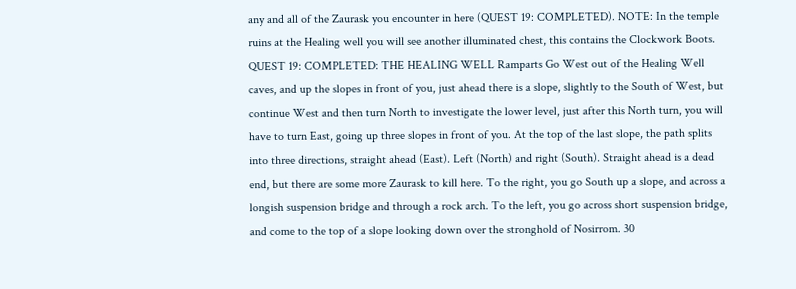any and all of the Zaurask you encounter in here (QUEST 19: COMPLETED). NOTE: In the temple ruins at the Healing well you will see another illuminated chest, this contains the Clockwork Boots. QUEST 19: COMPLETED: THE HEALING WELL Ramparts Go West out of the Healing Well caves, and up the slopes in front of you, just ahead there is a slope, slightly to the South of West, but continue West and then turn North to investigate the lower level, just after this North turn, you will have to turn East, going up three slopes in front of you. At the top of the last slope, the path splits into three directions, straight ahead (East). Left (North) and right (South). Straight ahead is a dead end, but there are some more Zaurask to kill here. To the right, you go South up a slope, and across a longish suspension bridge and through a rock arch. To the left, you go across short suspension bridge, and come to the top of a slope looking down over the stronghold of Nosirrom. 30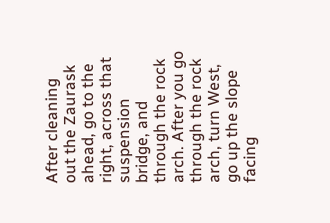After cleaning out the Zaurask ahead, go to the right, across that suspension bridge, and through the rock arch. After you go through the rock arch, turn West, go up the slope facing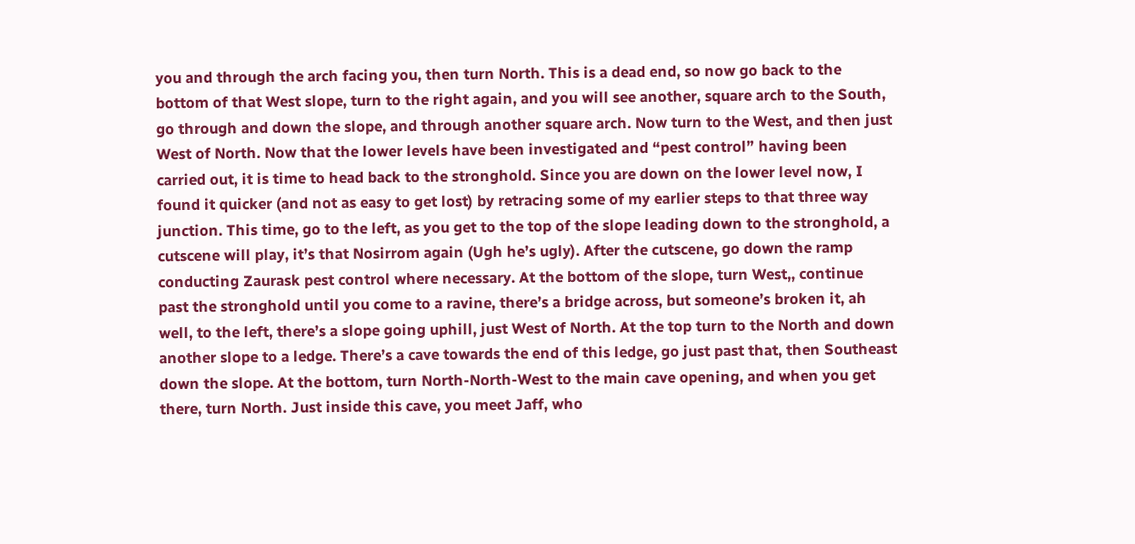you and through the arch facing you, then turn North. This is a dead end, so now go back to the bottom of that West slope, turn to the right again, and you will see another, square arch to the South, go through and down the slope, and through another square arch. Now turn to the West, and then just West of North. Now that the lower levels have been investigated and “pest control” having been carried out, it is time to head back to the stronghold. Since you are down on the lower level now, I found it quicker (and not as easy to get lost) by retracing some of my earlier steps to that three way junction. This time, go to the left, as you get to the top of the slope leading down to the stronghold, a cutscene will play, it’s that Nosirrom again (Ugh he’s ugly). After the cutscene, go down the ramp conducting Zaurask pest control where necessary. At the bottom of the slope, turn West,, continue past the stronghold until you come to a ravine, there’s a bridge across, but someone’s broken it, ah well, to the left, there’s a slope going uphill, just West of North. At the top turn to the North and down another slope to a ledge. There’s a cave towards the end of this ledge, go just past that, then Southeast down the slope. At the bottom, turn North-North-West to the main cave opening, and when you get there, turn North. Just inside this cave, you meet Jaff, who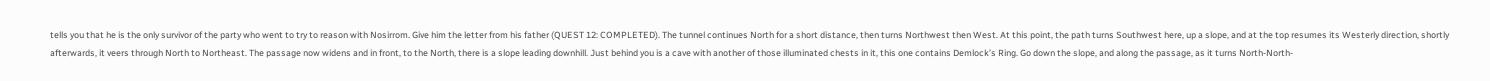tells you that he is the only survivor of the party who went to try to reason with Nosirrom. Give him the letter from his father (QUEST 12: COMPLETED). The tunnel continues North for a short distance, then turns Northwest then West. At this point, the path turns Southwest here, up a slope, and at the top resumes its Westerly direction, shortly afterwards, it veers through North to Northeast. The passage now widens and in front, to the North, there is a slope leading downhill. Just behind you is a cave with another of those illuminated chests in it, this one contains Demlock’s Ring. Go down the slope, and along the passage, as it turns North-North-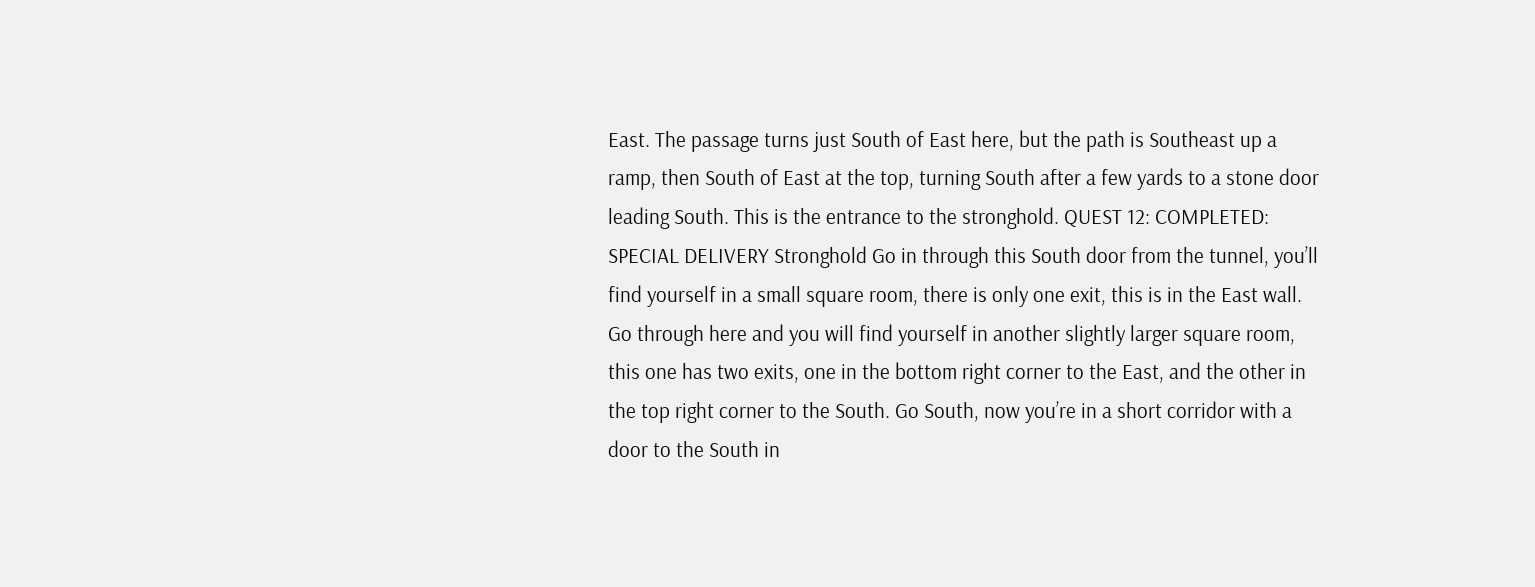East. The passage turns just South of East here, but the path is Southeast up a ramp, then South of East at the top, turning South after a few yards to a stone door leading South. This is the entrance to the stronghold. QUEST 12: COMPLETED: SPECIAL DELIVERY Stronghold Go in through this South door from the tunnel, you’ll find yourself in a small square room, there is only one exit, this is in the East wall. Go through here and you will find yourself in another slightly larger square room, this one has two exits, one in the bottom right corner to the East, and the other in the top right corner to the South. Go South, now you’re in a short corridor with a door to the South in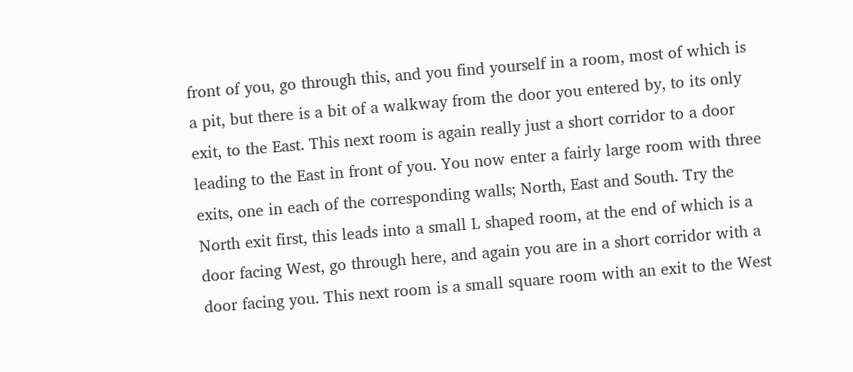front of you, go through this, and you find yourself in a room, most of which is a pit, but there is a bit of a walkway from the door you entered by, to its only exit, to the East. This next room is again really just a short corridor to a door leading to the East in front of you. You now enter a fairly large room with three exits, one in each of the corresponding walls; North, East and South. Try the North exit first, this leads into a small L shaped room, at the end of which is a door facing West, go through here, and again you are in a short corridor with a door facing you. This next room is a small square room with an exit to the West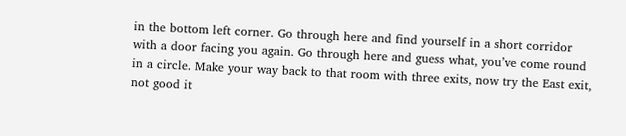in the bottom left corner. Go through here and find yourself in a short corridor with a door facing you again. Go through here and guess what, you’ve come round in a circle. Make your way back to that room with three exits, now try the East exit, not good it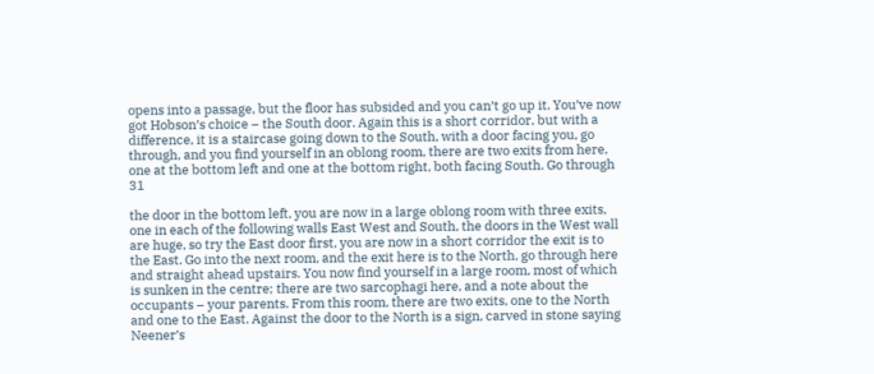opens into a passage, but the floor has subsided and you can’t go up it. You’ve now got Hobson’s choice – the South door. Again this is a short corridor, but with a difference, it is a staircase going down to the South, with a door facing you, go through, and you find yourself in an oblong room, there are two exits from here, one at the bottom left and one at the bottom right, both facing South. Go through 31

the door in the bottom left, you are now in a large oblong room with three exits, one in each of the following walls East West and South, the doors in the West wall are huge, so try the East door first, you are now in a short corridor the exit is to the East. Go into the next room, and the exit here is to the North, go through here and straight ahead upstairs. You now find yourself in a large room, most of which is sunken in the centre; there are two sarcophagi here, and a note about the occupants – your parents. From this room, there are two exits, one to the North and one to the East. Against the door to the North is a sign, carved in stone saying Neener’s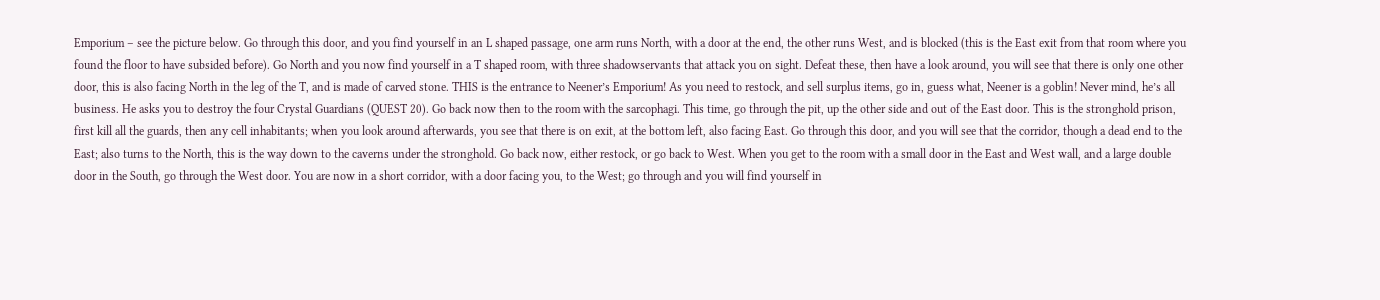Emporium – see the picture below. Go through this door, and you find yourself in an L shaped passage, one arm runs North, with a door at the end, the other runs West, and is blocked (this is the East exit from that room where you found the floor to have subsided before). Go North and you now find yourself in a T shaped room, with three shadowservants that attack you on sight. Defeat these, then have a look around, you will see that there is only one other door, this is also facing North in the leg of the T, and is made of carved stone. THIS is the entrance to Neener’s Emporium! As you need to restock, and sell surplus items, go in, guess what, Neener is a goblin! Never mind, he’s all business. He asks you to destroy the four Crystal Guardians (QUEST 20). Go back now then to the room with the sarcophagi. This time, go through the pit, up the other side and out of the East door. This is the stronghold prison, first kill all the guards, then any cell inhabitants; when you look around afterwards, you see that there is on exit, at the bottom left, also facing East. Go through this door, and you will see that the corridor, though a dead end to the East; also turns to the North, this is the way down to the caverns under the stronghold. Go back now, either restock, or go back to West. When you get to the room with a small door in the East and West wall, and a large double door in the South, go through the West door. You are now in a short corridor, with a door facing you, to the West; go through and you will find yourself in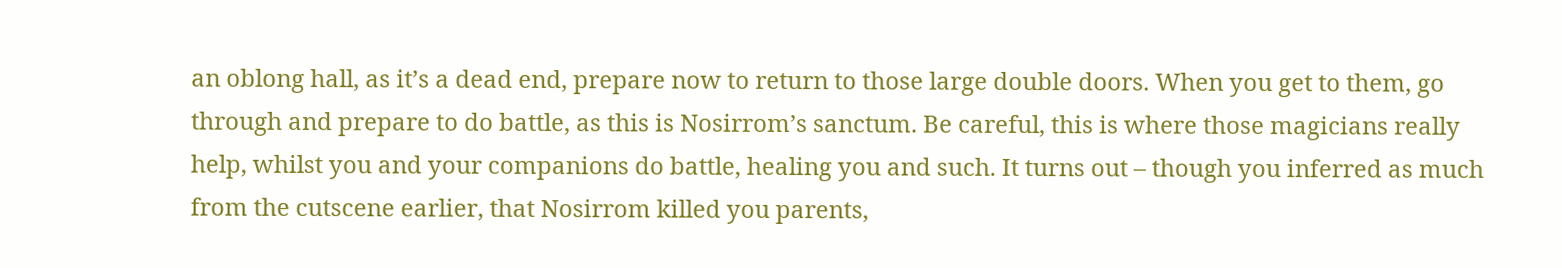an oblong hall, as it’s a dead end, prepare now to return to those large double doors. When you get to them, go through and prepare to do battle, as this is Nosirrom’s sanctum. Be careful, this is where those magicians really help, whilst you and your companions do battle, healing you and such. It turns out – though you inferred as much from the cutscene earlier, that Nosirrom killed you parents,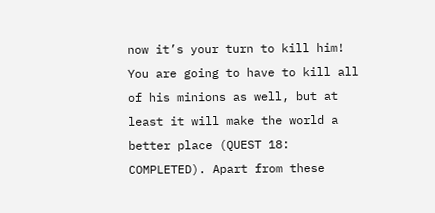now it’s your turn to kill him! You are going to have to kill all of his minions as well, but at least it will make the world a better place (QUEST 18: COMPLETED). Apart from these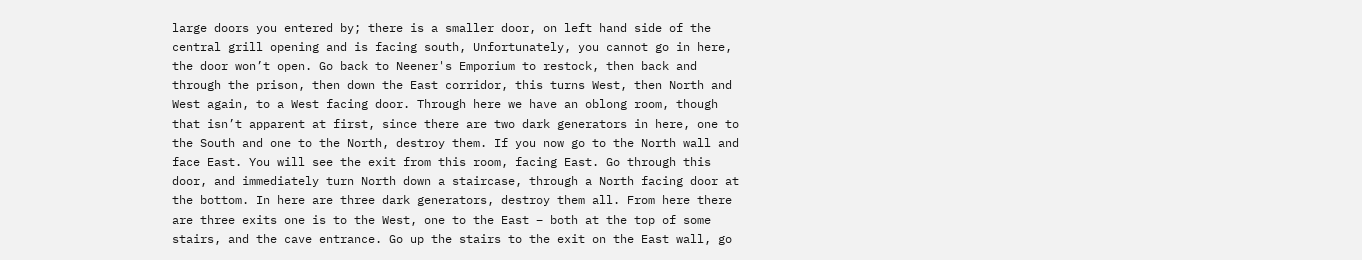large doors you entered by; there is a smaller door, on left hand side of the central grill opening and is facing south, Unfortunately, you cannot go in here, the door won’t open. Go back to Neener's Emporium to restock, then back and through the prison, then down the East corridor, this turns West, then North and West again, to a West facing door. Through here we have an oblong room, though that isn’t apparent at first, since there are two dark generators in here, one to the South and one to the North, destroy them. If you now go to the North wall and face East. You will see the exit from this room, facing East. Go through this door, and immediately turn North down a staircase, through a North facing door at the bottom. In here are three dark generators, destroy them all. From here there are three exits one is to the West, one to the East – both at the top of some stairs, and the cave entrance. Go up the stairs to the exit on the East wall, go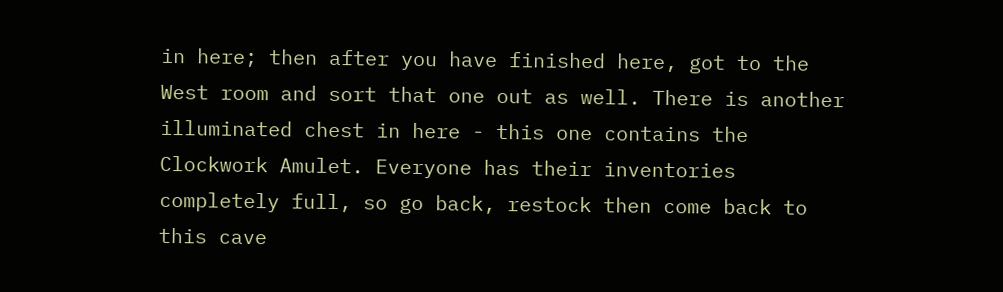in here; then after you have finished here, got to the West room and sort that one out as well. There is another illuminated chest in here - this one contains the Clockwork Amulet. Everyone has their inventories completely full, so go back, restock then come back to this cave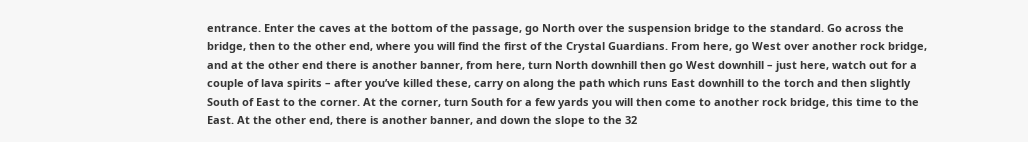entrance. Enter the caves at the bottom of the passage, go North over the suspension bridge to the standard. Go across the bridge, then to the other end, where you will find the first of the Crystal Guardians. From here, go West over another rock bridge, and at the other end there is another banner, from here, turn North downhill then go West downhill – just here, watch out for a couple of lava spirits – after you’ve killed these, carry on along the path which runs East downhill to the torch and then slightly South of East to the corner. At the corner, turn South for a few yards you will then come to another rock bridge, this time to the East. At the other end, there is another banner, and down the slope to the 32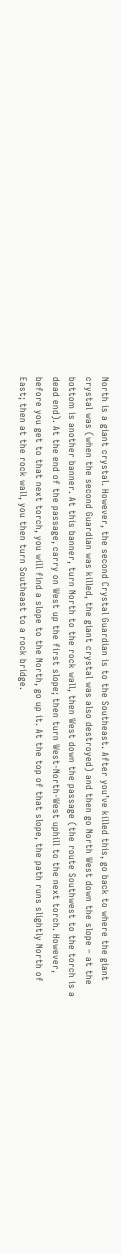North is a giant crystal. However, the second Crystal Guardian is to the Southeast. After you’ve killed this, go back to where the giant crystal was (when the second Guardian was killed, the giant crystal was also destroyed) and then go North West down the slope – at the bottom is another banner. At this banner, turn North to the rock wall, then West down the passage (the route Southwest to the torch is a dead end). At the end of the passage, carry on West up the first slope; then turn West-North-West uphill to the next torch. However, before you get to that next torch, you will find a slope to the North, go up it. At the top of that slope, the path runs slightly North of East; then at the rock wall, you then turn Southeast to a rock bridge.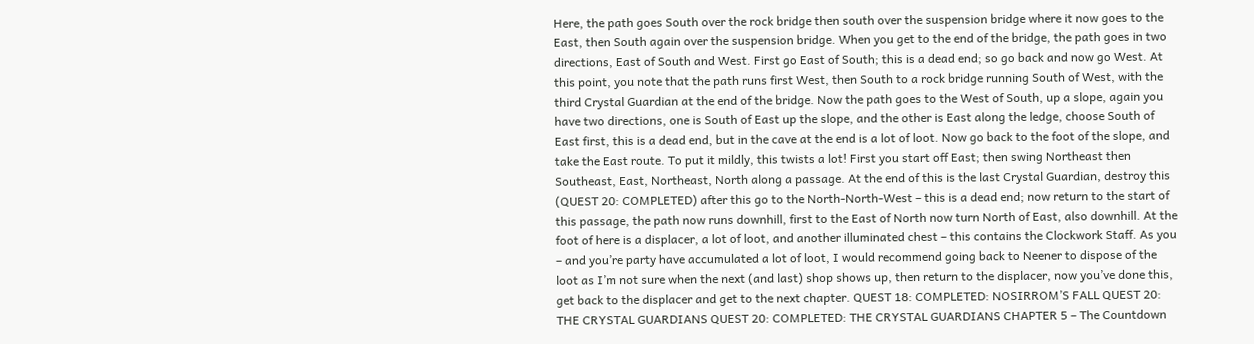Here, the path goes South over the rock bridge then south over the suspension bridge where it now goes to the East, then South again over the suspension bridge. When you get to the end of the bridge, the path goes in two directions, East of South and West. First go East of South; this is a dead end; so go back and now go West. At this point, you note that the path runs first West, then South to a rock bridge running South of West, with the third Crystal Guardian at the end of the bridge. Now the path goes to the West of South, up a slope, again you have two directions, one is South of East up the slope, and the other is East along the ledge, choose South of East first, this is a dead end, but in the cave at the end is a lot of loot. Now go back to the foot of the slope, and take the East route. To put it mildly, this twists a lot! First you start off East; then swing Northeast then Southeast, East, Northeast, North along a passage. At the end of this is the last Crystal Guardian, destroy this (QUEST 20: COMPLETED) after this go to the North-North-West – this is a dead end; now return to the start of this passage, the path now runs downhill, first to the East of North now turn North of East, also downhill. At the foot of here is a displacer, a lot of loot, and another illuminated chest – this contains the Clockwork Staff. As you – and you’re party have accumulated a lot of loot, I would recommend going back to Neener to dispose of the loot as I’m not sure when the next (and last) shop shows up, then return to the displacer, now you’ve done this, get back to the displacer and get to the next chapter. QUEST 18: COMPLETED: NOSIRROM’S FALL QUEST 20: THE CRYSTAL GUARDIANS QUEST 20: COMPLETED: THE CRYSTAL GUARDIANS CHAPTER 5 – The Countdown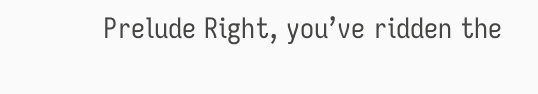Prelude Right, you’ve ridden the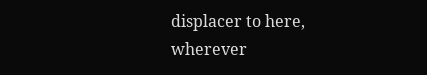displacer to here, wherever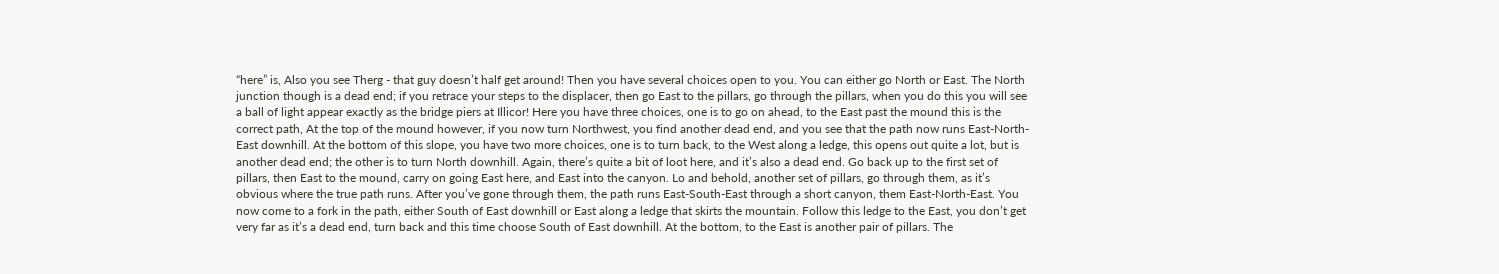“here” is, Also you see Therg - that guy doesn’t half get around! Then you have several choices open to you. You can either go North or East. The North junction though is a dead end; if you retrace your steps to the displacer, then go East to the pillars, go through the pillars, when you do this you will see a ball of light appear exactly as the bridge piers at Illicor! Here you have three choices, one is to go on ahead, to the East past the mound this is the correct path, At the top of the mound however, if you now turn Northwest, you find another dead end, and you see that the path now runs East-North-East downhill. At the bottom of this slope, you have two more choices, one is to turn back, to the West along a ledge, this opens out quite a lot, but is another dead end; the other is to turn North downhill. Again, there’s quite a bit of loot here, and it’s also a dead end. Go back up to the first set of pillars, then East to the mound, carry on going East here, and East into the canyon. Lo and behold, another set of pillars, go through them, as it’s obvious where the true path runs. After you’ve gone through them, the path runs East-South-East through a short canyon, them East-North-East. You now come to a fork in the path, either South of East downhill or East along a ledge that skirts the mountain. Follow this ledge to the East, you don’t get very far as it’s a dead end, turn back and this time choose South of East downhill. At the bottom, to the East is another pair of pillars. The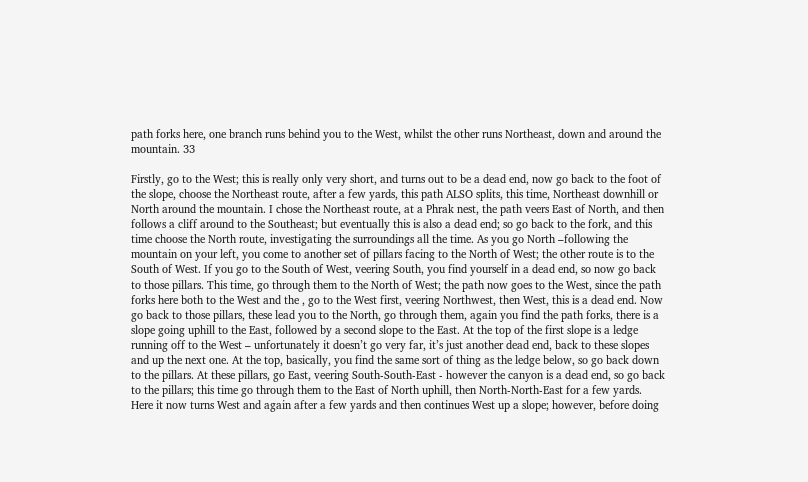path forks here, one branch runs behind you to the West, whilst the other runs Northeast, down and around the mountain. 33

Firstly, go to the West; this is really only very short, and turns out to be a dead end, now go back to the foot of the slope, choose the Northeast route, after a few yards, this path ALSO splits, this time, Northeast downhill or North around the mountain. I chose the Northeast route, at a Phrak nest, the path veers East of North, and then follows a cliff around to the Southeast; but eventually this is also a dead end; so go back to the fork, and this time choose the North route, investigating the surroundings all the time. As you go North –following the mountain on your left, you come to another set of pillars facing to the North of West; the other route is to the South of West. If you go to the South of West, veering South, you find yourself in a dead end, so now go back to those pillars. This time, go through them to the North of West; the path now goes to the West, since the path forks here both to the West and the , go to the West first, veering Northwest, then West, this is a dead end. Now go back to those pillars, these lead you to the North, go through them, again you find the path forks, there is a slope going uphill to the East, followed by a second slope to the East. At the top of the first slope is a ledge running off to the West – unfortunately it doesn’t go very far, it’s just another dead end, back to these slopes and up the next one. At the top, basically, you find the same sort of thing as the ledge below, so go back down to the pillars. At these pillars, go East, veering South-South-East - however the canyon is a dead end, so go back to the pillars; this time go through them to the East of North uphill, then North-North-East for a few yards. Here it now turns West and again after a few yards and then continues West up a slope; however, before doing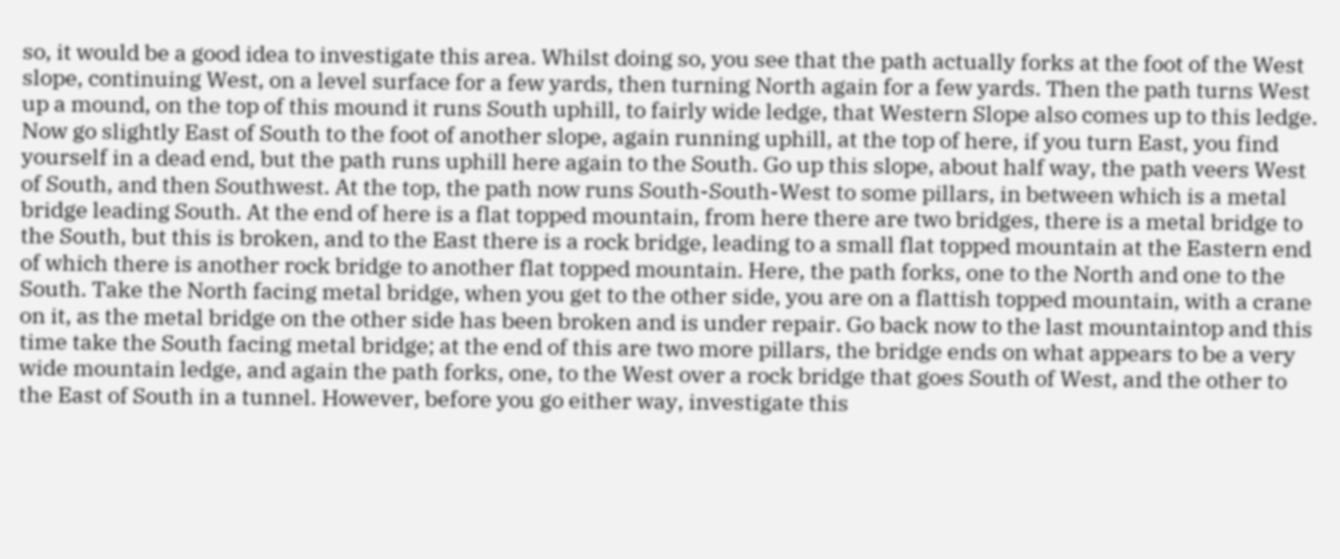so, it would be a good idea to investigate this area. Whilst doing so, you see that the path actually forks at the foot of the West slope, continuing West, on a level surface for a few yards, then turning North again for a few yards. Then the path turns West up a mound, on the top of this mound it runs South uphill, to fairly wide ledge, that Western Slope also comes up to this ledge. Now go slightly East of South to the foot of another slope, again running uphill, at the top of here, if you turn East, you find yourself in a dead end, but the path runs uphill here again to the South. Go up this slope, about half way, the path veers West of South, and then Southwest. At the top, the path now runs South-South-West to some pillars, in between which is a metal bridge leading South. At the end of here is a flat topped mountain, from here there are two bridges, there is a metal bridge to the South, but this is broken, and to the East there is a rock bridge, leading to a small flat topped mountain at the Eastern end of which there is another rock bridge to another flat topped mountain. Here, the path forks, one to the North and one to the South. Take the North facing metal bridge, when you get to the other side, you are on a flattish topped mountain, with a crane on it, as the metal bridge on the other side has been broken and is under repair. Go back now to the last mountaintop and this time take the South facing metal bridge; at the end of this are two more pillars, the bridge ends on what appears to be a very wide mountain ledge, and again the path forks, one, to the West over a rock bridge that goes South of West, and the other to the East of South in a tunnel. However, before you go either way, investigate this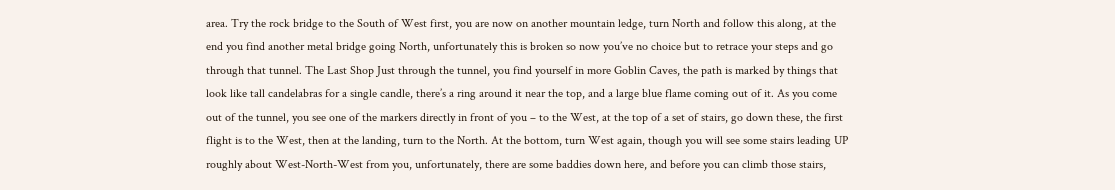area. Try the rock bridge to the South of West first, you are now on another mountain ledge, turn North and follow this along, at the end you find another metal bridge going North, unfortunately this is broken so now you’ve no choice but to retrace your steps and go through that tunnel. The Last Shop Just through the tunnel, you find yourself in more Goblin Caves, the path is marked by things that look like tall candelabras for a single candle, there’s a ring around it near the top, and a large blue flame coming out of it. As you come out of the tunnel, you see one of the markers directly in front of you – to the West, at the top of a set of stairs, go down these, the first flight is to the West, then at the landing, turn to the North. At the bottom, turn West again, though you will see some stairs leading UP roughly about West-North-West from you, unfortunately, there are some baddies down here, and before you can climb those stairs,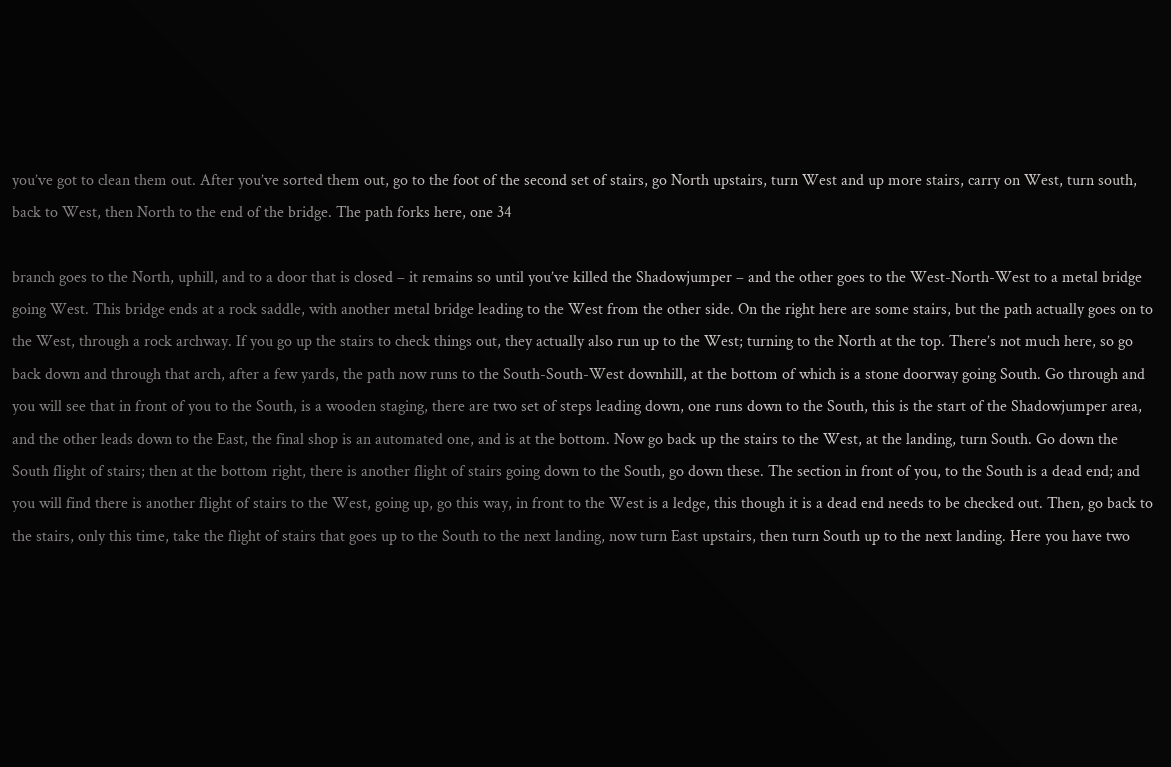you’ve got to clean them out. After you’ve sorted them out, go to the foot of the second set of stairs, go North upstairs, turn West and up more stairs, carry on West, turn south, back to West, then North to the end of the bridge. The path forks here, one 34

branch goes to the North, uphill, and to a door that is closed – it remains so until you’ve killed the Shadowjumper – and the other goes to the West-North-West to a metal bridge going West. This bridge ends at a rock saddle, with another metal bridge leading to the West from the other side. On the right here are some stairs, but the path actually goes on to the West, through a rock archway. If you go up the stairs to check things out, they actually also run up to the West; turning to the North at the top. There’s not much here, so go back down and through that arch, after a few yards, the path now runs to the South-South-West downhill, at the bottom of which is a stone doorway going South. Go through and you will see that in front of you to the South, is a wooden staging, there are two set of steps leading down, one runs down to the South, this is the start of the Shadowjumper area, and the other leads down to the East, the final shop is an automated one, and is at the bottom. Now go back up the stairs to the West, at the landing, turn South. Go down the South flight of stairs; then at the bottom right, there is another flight of stairs going down to the South, go down these. The section in front of you, to the South is a dead end; and you will find there is another flight of stairs to the West, going up, go this way, in front to the West is a ledge, this though it is a dead end needs to be checked out. Then, go back to the stairs, only this time, take the flight of stairs that goes up to the South to the next landing, now turn East upstairs, then turn South up to the next landing. Here you have two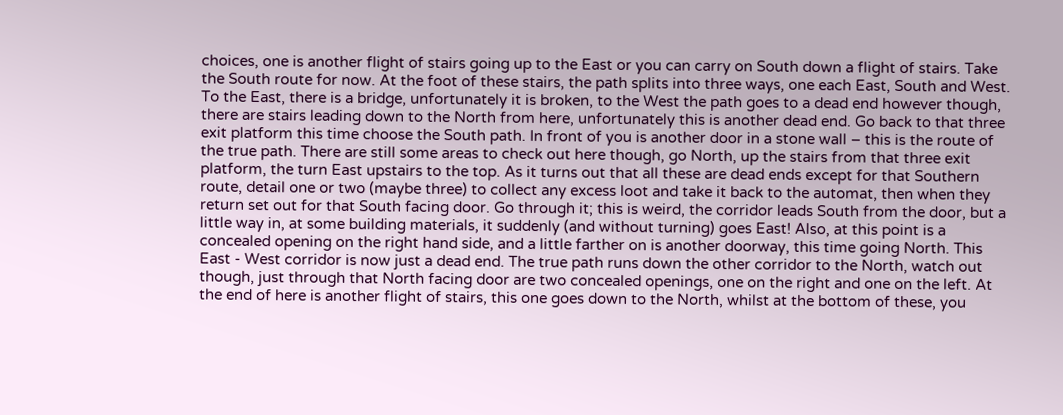choices, one is another flight of stairs going up to the East or you can carry on South down a flight of stairs. Take the South route for now. At the foot of these stairs, the path splits into three ways, one each East, South and West. To the East, there is a bridge, unfortunately it is broken, to the West the path goes to a dead end however though, there are stairs leading down to the North from here, unfortunately this is another dead end. Go back to that three exit platform this time choose the South path. In front of you is another door in a stone wall – this is the route of the true path. There are still some areas to check out here though, go North, up the stairs from that three exit platform, the turn East upstairs to the top. As it turns out that all these are dead ends except for that Southern route, detail one or two (maybe three) to collect any excess loot and take it back to the automat, then when they return set out for that South facing door. Go through it; this is weird, the corridor leads South from the door, but a little way in, at some building materials, it suddenly (and without turning) goes East! Also, at this point is a concealed opening on the right hand side, and a little farther on is another doorway, this time going North. This East - West corridor is now just a dead end. The true path runs down the other corridor to the North, watch out though, just through that North facing door are two concealed openings, one on the right and one on the left. At the end of here is another flight of stairs, this one goes down to the North, whilst at the bottom of these, you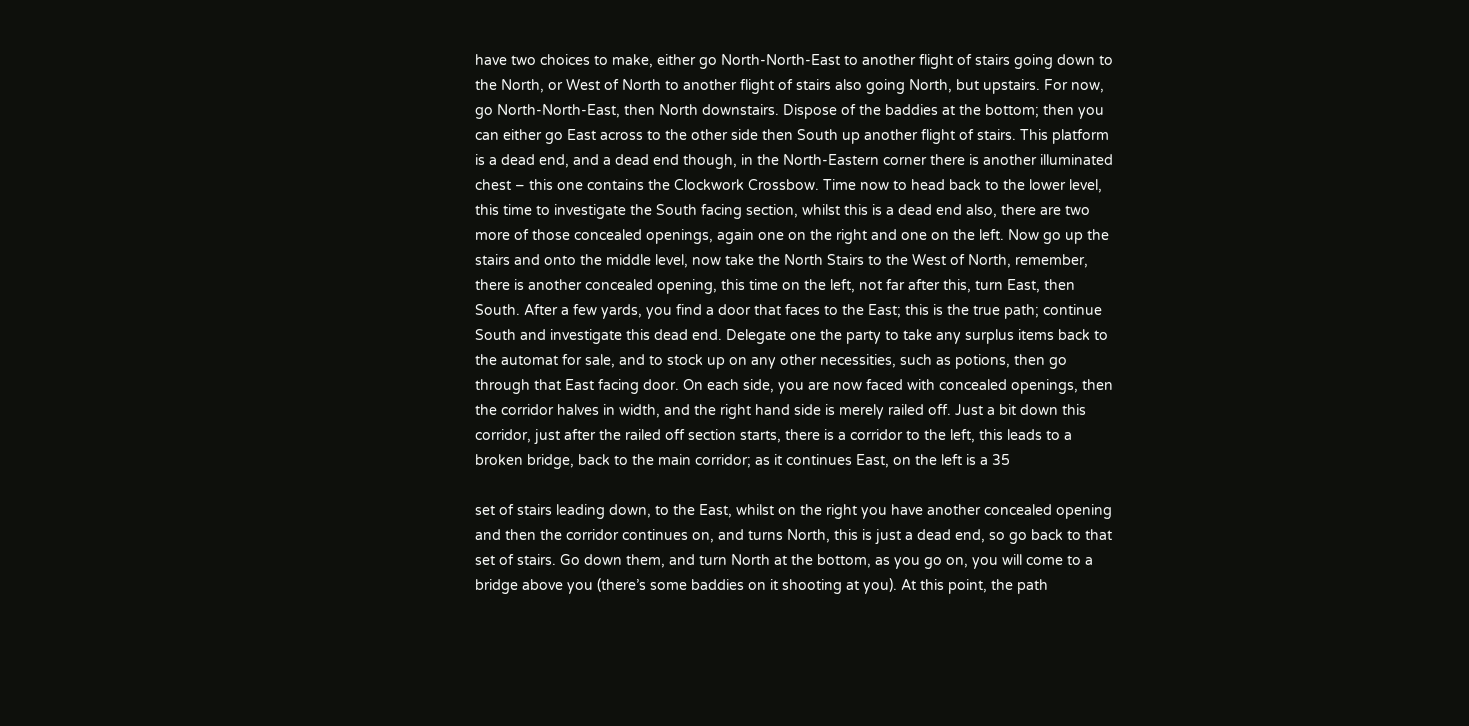have two choices to make, either go North-North-East to another flight of stairs going down to the North, or West of North to another flight of stairs also going North, but upstairs. For now, go North-North-East, then North downstairs. Dispose of the baddies at the bottom; then you can either go East across to the other side then South up another flight of stairs. This platform is a dead end, and a dead end though, in the North-Eastern corner there is another illuminated chest – this one contains the Clockwork Crossbow. Time now to head back to the lower level, this time to investigate the South facing section, whilst this is a dead end also, there are two more of those concealed openings, again one on the right and one on the left. Now go up the stairs and onto the middle level, now take the North Stairs to the West of North, remember, there is another concealed opening, this time on the left, not far after this, turn East, then South. After a few yards, you find a door that faces to the East; this is the true path; continue South and investigate this dead end. Delegate one the party to take any surplus items back to the automat for sale, and to stock up on any other necessities, such as potions, then go through that East facing door. On each side, you are now faced with concealed openings, then the corridor halves in width, and the right hand side is merely railed off. Just a bit down this corridor, just after the railed off section starts, there is a corridor to the left, this leads to a broken bridge, back to the main corridor; as it continues East, on the left is a 35

set of stairs leading down, to the East, whilst on the right you have another concealed opening and then the corridor continues on, and turns North, this is just a dead end, so go back to that set of stairs. Go down them, and turn North at the bottom, as you go on, you will come to a bridge above you (there’s some baddies on it shooting at you). At this point, the path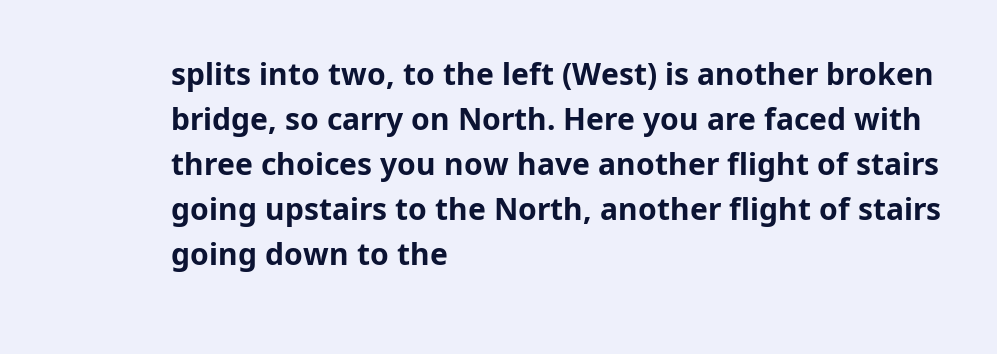splits into two, to the left (West) is another broken bridge, so carry on North. Here you are faced with three choices you now have another flight of stairs going upstairs to the North, another flight of stairs going down to the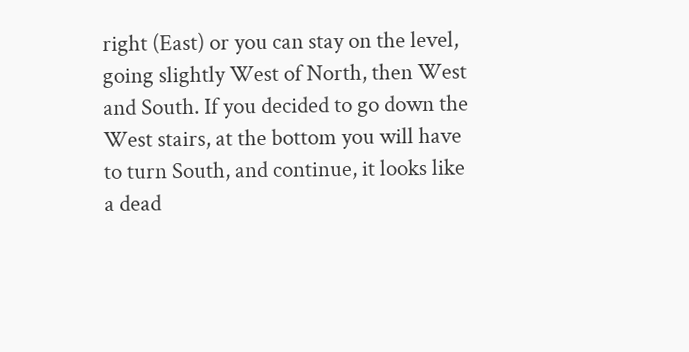right (East) or you can stay on the level, going slightly West of North, then West and South. If you decided to go down the West stairs, at the bottom you will have to turn South, and continue, it looks like a dead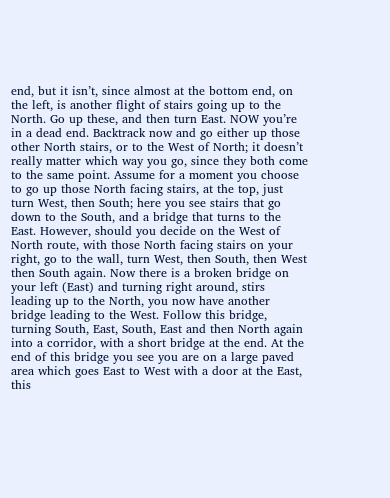end, but it isn’t, since almost at the bottom end, on the left, is another flight of stairs going up to the North. Go up these, and then turn East. NOW you’re in a dead end. Backtrack now and go either up those other North stairs, or to the West of North; it doesn’t really matter which way you go, since they both come to the same point. Assume for a moment you choose to go up those North facing stairs, at the top, just turn West, then South; here you see stairs that go down to the South, and a bridge that turns to the East. However, should you decide on the West of North route, with those North facing stairs on your right, go to the wall, turn West, then South, then West then South again. Now there is a broken bridge on your left (East) and turning right around, stirs leading up to the North, you now have another bridge leading to the West. Follow this bridge, turning South, East, South, East and then North again into a corridor, with a short bridge at the end. At the end of this bridge you see you are on a large paved area which goes East to West with a door at the East, this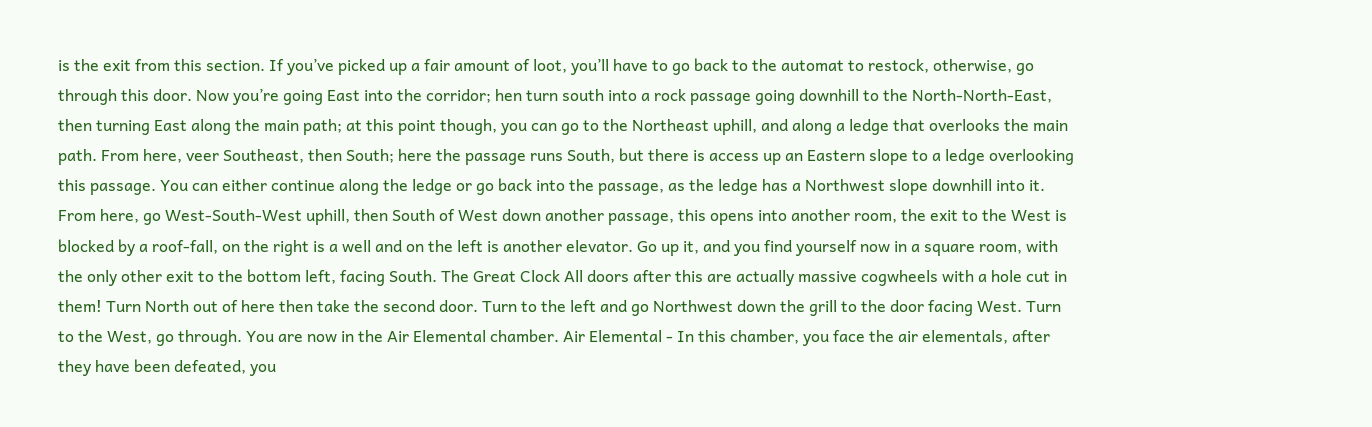is the exit from this section. If you’ve picked up a fair amount of loot, you’ll have to go back to the automat to restock, otherwise, go through this door. Now you’re going East into the corridor; hen turn south into a rock passage going downhill to the North-North-East, then turning East along the main path; at this point though, you can go to the Northeast uphill, and along a ledge that overlooks the main path. From here, veer Southeast, then South; here the passage runs South, but there is access up an Eastern slope to a ledge overlooking this passage. You can either continue along the ledge or go back into the passage, as the ledge has a Northwest slope downhill into it. From here, go West-South-West uphill, then South of West down another passage, this opens into another room, the exit to the West is blocked by a roof-fall, on the right is a well and on the left is another elevator. Go up it, and you find yourself now in a square room, with the only other exit to the bottom left, facing South. The Great Clock All doors after this are actually massive cogwheels with a hole cut in them! Turn North out of here then take the second door. Turn to the left and go Northwest down the grill to the door facing West. Turn to the West, go through. You are now in the Air Elemental chamber. Air Elemental - In this chamber, you face the air elementals, after they have been defeated, you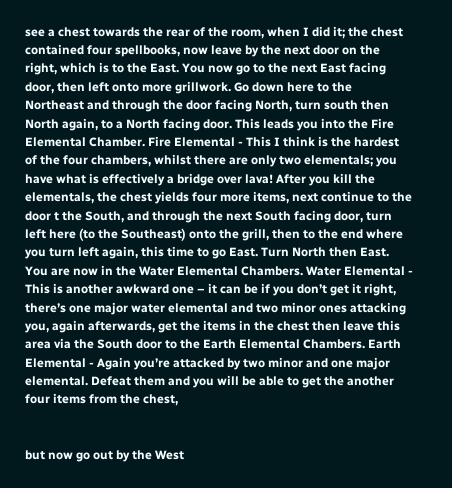see a chest towards the rear of the room, when I did it; the chest contained four spellbooks, now leave by the next door on the right, which is to the East. You now go to the next East facing door, then left onto more grillwork. Go down here to the Northeast and through the door facing North, turn south then North again, to a North facing door. This leads you into the Fire Elemental Chamber. Fire Elemental - This I think is the hardest of the four chambers, whilst there are only two elementals; you have what is effectively a bridge over lava! After you kill the elementals, the chest yields four more items, next continue to the door t the South, and through the next South facing door, turn left here (to the Southeast) onto the grill, then to the end where you turn left again, this time to go East. Turn North then East. You are now in the Water Elemental Chambers. Water Elemental - This is another awkward one – it can be if you don’t get it right, there’s one major water elemental and two minor ones attacking you, again afterwards, get the items in the chest then leave this area via the South door to the Earth Elemental Chambers. Earth Elemental - Again you’re attacked by two minor and one major elemental. Defeat them and you will be able to get the another four items from the chest,


but now go out by the West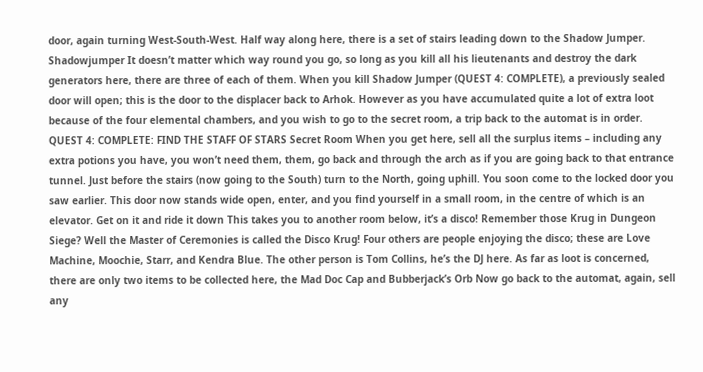door, again turning West-South-West. Half way along here, there is a set of stairs leading down to the Shadow Jumper. Shadowjumper It doesn’t matter which way round you go, so long as you kill all his lieutenants and destroy the dark generators here, there are three of each of them. When you kill Shadow Jumper (QUEST 4: COMPLETE), a previously sealed door will open; this is the door to the displacer back to Arhok. However as you have accumulated quite a lot of extra loot because of the four elemental chambers, and you wish to go to the secret room, a trip back to the automat is in order. QUEST 4: COMPLETE: FIND THE STAFF OF STARS Secret Room When you get here, sell all the surplus items – including any extra potions you have, you won’t need them, them, go back and through the arch as if you are going back to that entrance tunnel. Just before the stairs (now going to the South) turn to the North, going uphill. You soon come to the locked door you saw earlier. This door now stands wide open, enter, and you find yourself in a small room, in the centre of which is an elevator. Get on it and ride it down This takes you to another room below, it’s a disco! Remember those Krug in Dungeon Siege? Well the Master of Ceremonies is called the Disco Krug! Four others are people enjoying the disco; these are Love Machine, Moochie, Starr, and Kendra Blue. The other person is Tom Collins, he’s the DJ here. As far as loot is concerned, there are only two items to be collected here, the Mad Doc Cap and Bubberjack’s Orb Now go back to the automat, again, sell any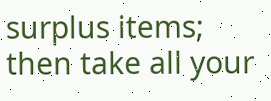surplus items; then take all your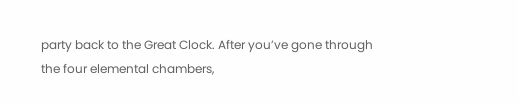party back to the Great Clock. After you’ve gone through the four elemental chambers,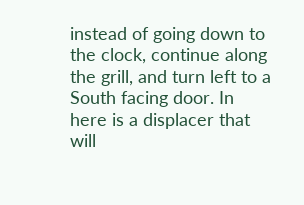instead of going down to the clock, continue along the grill, and turn left to a South facing door. In here is a displacer that will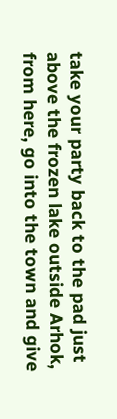take your party back to the pad just above the frozen lake outside Arhok, from here, go into the town and give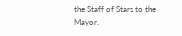the Staff of Stars to the Mayor.